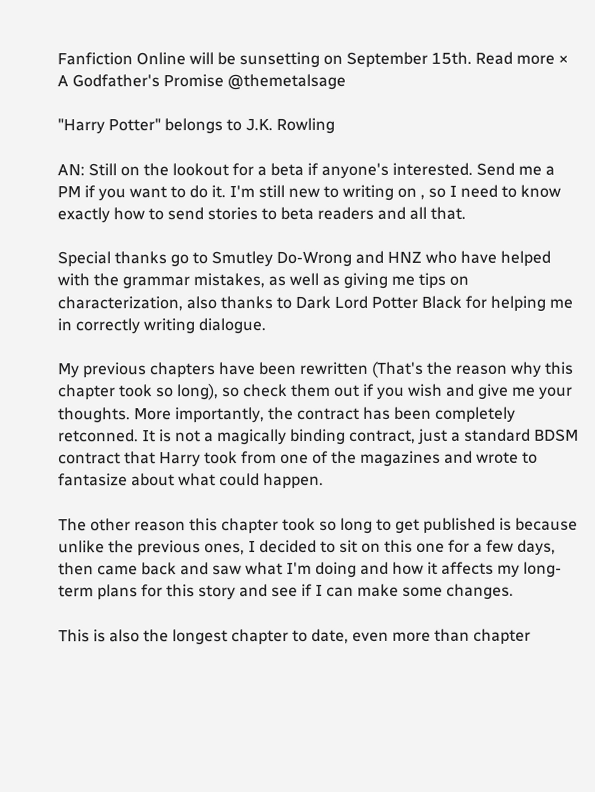Fanfiction Online will be sunsetting on September 15th. Read more ×
A Godfather's Promise @themetalsage

"Harry Potter" belongs to J.K. Rowling

AN: Still on the lookout for a beta if anyone's interested. Send me a PM if you want to do it. I'm still new to writing on , so I need to know exactly how to send stories to beta readers and all that.

Special thanks go to Smutley Do-Wrong and HNZ who have helped with the grammar mistakes, as well as giving me tips on characterization, also thanks to Dark Lord Potter Black for helping me in correctly writing dialogue.

My previous chapters have been rewritten (That's the reason why this chapter took so long), so check them out if you wish and give me your thoughts. More importantly, the contract has been completely retconned. It is not a magically binding contract, just a standard BDSM contract that Harry took from one of the magazines and wrote to fantasize about what could happen.

The other reason this chapter took so long to get published is because unlike the previous ones, I decided to sit on this one for a few days, then came back and saw what I'm doing and how it affects my long-term plans for this story and see if I can make some changes.

This is also the longest chapter to date, even more than chapter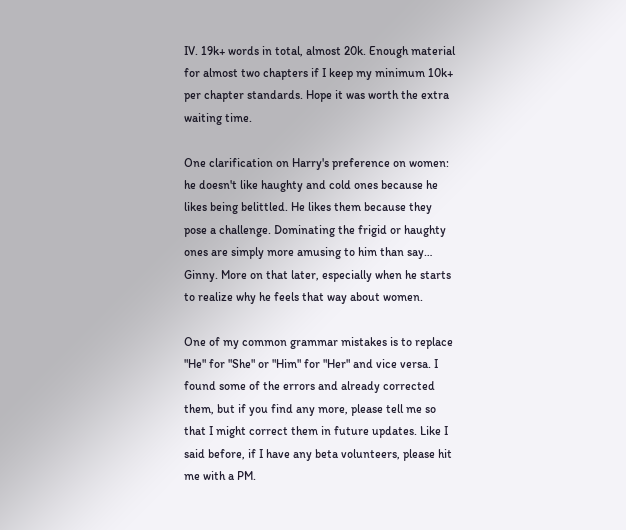IV. 19k+ words in total, almost 20k. Enough material for almost two chapters if I keep my minimum 10k+ per chapter standards. Hope it was worth the extra waiting time.

One clarification on Harry's preference on women: he doesn't like haughty and cold ones because he likes being belittled. He likes them because they pose a challenge. Dominating the frigid or haughty ones are simply more amusing to him than say… Ginny. More on that later, especially when he starts to realize why he feels that way about women.

One of my common grammar mistakes is to replace "He" for "She" or "Him" for "Her" and vice versa. I found some of the errors and already corrected them, but if you find any more, please tell me so that I might correct them in future updates. Like I said before, if I have any beta volunteers, please hit me with a PM.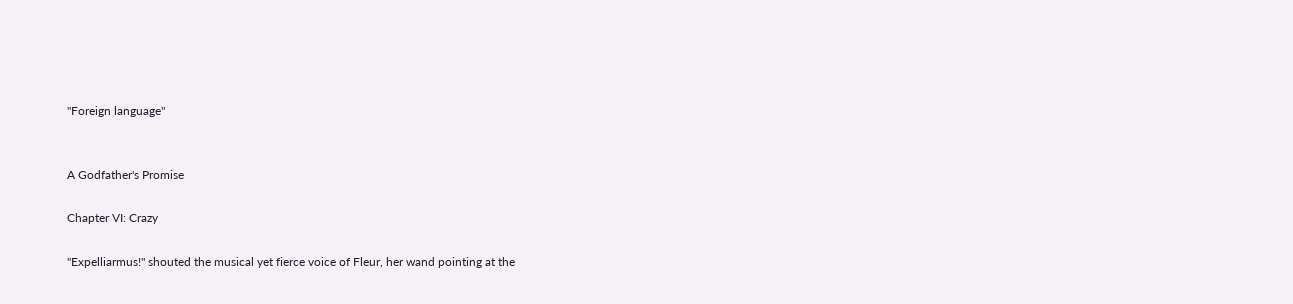"Foreign language"


A Godfather's Promise

Chapter VI: Crazy

"Expelliarmus!" shouted the musical yet fierce voice of Fleur, her wand pointing at the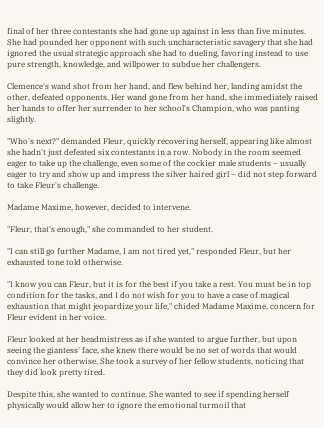final of her three contestants she had gone up against in less than five minutes. She had pounded her opponent with such uncharacteristic savagery that she had ignored the usual strategic approach she had to dueling, favoring instead to use pure strength, knowledge, and willpower to subdue her challengers.

Clemence's wand shot from her hand, and flew behind her, landing amidst the other, defeated opponents. Her wand gone from her hand, she immediately raised her hands to offer her surrender to her school's Champion, who was panting slightly.

"Who's next?" demanded Fleur, quickly recovering herself, appearing like almost she hadn't just defeated six contestants in a row. Nobody in the room seemed eager to take up the challenge, even some of the cockier male students – usually eager to try and show up and impress the silver haired girl – did not step forward to take Fleur's challenge.

Madame Maxime, however, decided to intervene.

"Fleur, that's enough," she commanded to her student.

"I can still go further Madame, I am not tired yet," responded Fleur, but her exhausted tone told otherwise.

"I know you can Fleur, but it is for the best if you take a rest. You must be in top condition for the tasks, and I do not wish for you to have a case of magical exhaustion that might jeopardize your life," chided Madame Maxime, concern for Fleur evident in her voice.

Fleur looked at her headmistress as if she wanted to argue further, but upon seeing the giantess' face, she knew there would be no set of words that would convince her otherwise. She took a survey of her fellow students, noticing that they did look pretty tired.

Despite this, she wanted to continue. She wanted to see if spending herself physically would allow her to ignore the emotional turmoil that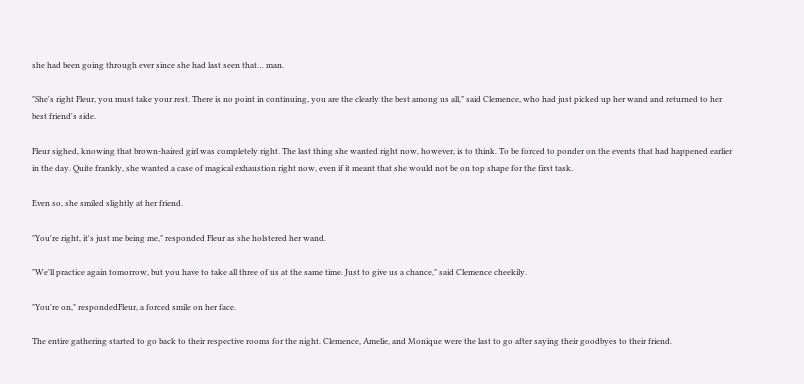she had been going through ever since she had last seen that… man.

"She's right Fleur, you must take your rest. There is no point in continuing, you are the clearly the best among us all," said Clemence, who had just picked up her wand and returned to her best friend's side.

Fleur sighed, knowing that brown-haired girl was completely right. The last thing she wanted right now, however, is to think. To be forced to ponder on the events that had happened earlier in the day. Quite frankly, she wanted a case of magical exhaustion right now, even if it meant that she would not be on top shape for the first task.

Even so, she smiled slightly at her friend.

"You're right, it's just me being me," responded Fleur as she holstered her wand.

"We'll practice again tomorrow, but you have to take all three of us at the same time. Just to give us a chance," said Clemence cheekily.

"You're on," respondedFleur, a forced smile on her face.

The entire gathering started to go back to their respective rooms for the night. Clemence, Amelie, and Monique were the last to go after saying their goodbyes to their friend.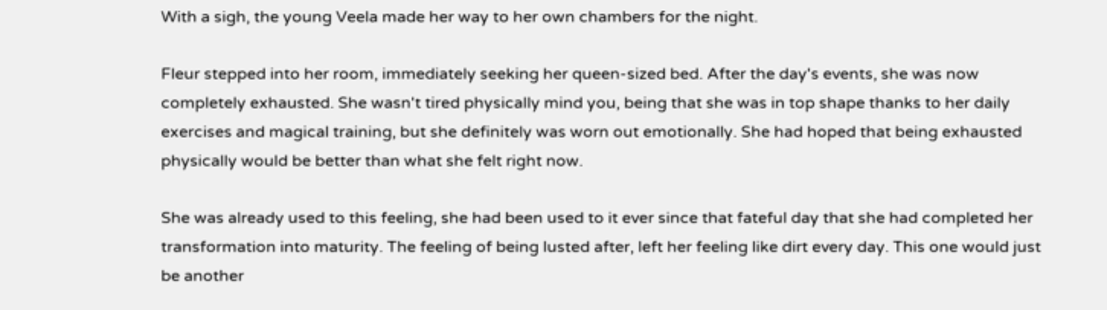With a sigh, the young Veela made her way to her own chambers for the night.

Fleur stepped into her room, immediately seeking her queen-sized bed. After the day's events, she was now completely exhausted. She wasn't tired physically mind you, being that she was in top shape thanks to her daily exercises and magical training, but she definitely was worn out emotionally. She had hoped that being exhausted physically would be better than what she felt right now.

She was already used to this feeling, she had been used to it ever since that fateful day that she had completed her transformation into maturity. The feeling of being lusted after, left her feeling like dirt every day. This one would just be another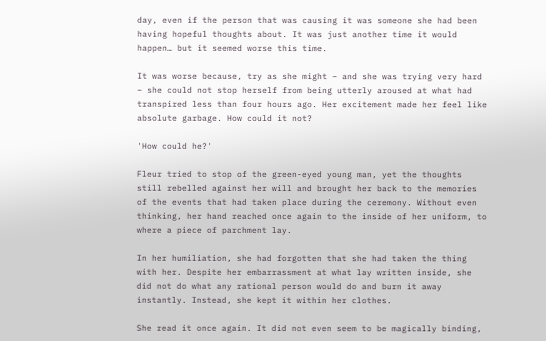day, even if the person that was causing it was someone she had been having hopeful thoughts about. It was just another time it would happen… but it seemed worse this time.

It was worse because, try as she might – and she was trying very hard – she could not stop herself from being utterly aroused at what had transpired less than four hours ago. Her excitement made her feel like absolute garbage. How could it not?

'How could he?'

Fleur tried to stop of the green-eyed young man, yet the thoughts still rebelled against her will and brought her back to the memories of the events that had taken place during the ceremony. Without even thinking, her hand reached once again to the inside of her uniform, to where a piece of parchment lay.

In her humiliation, she had forgotten that she had taken the thing with her. Despite her embarrassment at what lay written inside, she did not do what any rational person would do and burn it away instantly. Instead, she kept it within her clothes.

She read it once again. It did not even seem to be magically binding,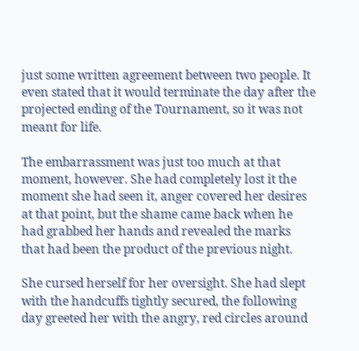just some written agreement between two people. It even stated that it would terminate the day after the projected ending of the Tournament, so it was not meant for life.

The embarrassment was just too much at that moment, however. She had completely lost it the moment she had seen it, anger covered her desires at that point, but the shame came back when he had grabbed her hands and revealed the marks that had been the product of the previous night.

She cursed herself for her oversight. She had slept with the handcuffs tightly secured, the following day greeted her with the angry, red circles around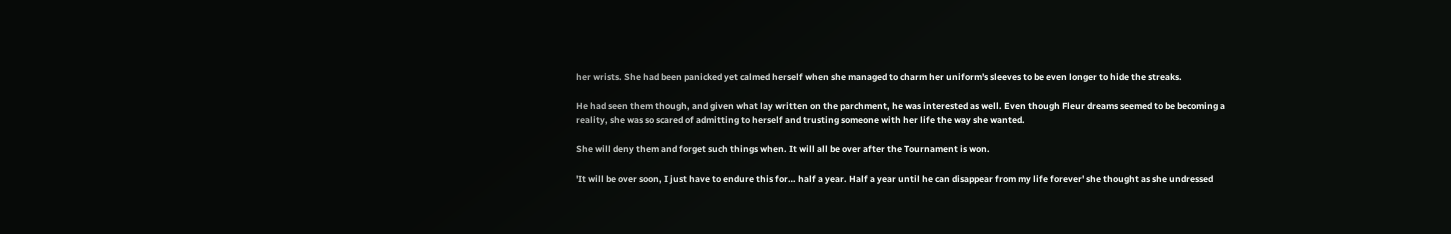her wrists. She had been panicked yet calmed herself when she managed to charm her uniform's sleeves to be even longer to hide the streaks.

He had seen them though, and given what lay written on the parchment, he was interested as well. Even though Fleur dreams seemed to be becoming a reality, she was so scared of admitting to herself and trusting someone with her life the way she wanted.

She will deny them and forget such things when. It will all be over after the Tournament is won.

'It will be over soon, I just have to endure this for… half a year. Half a year until he can disappear from my life forever' she thought as she undressed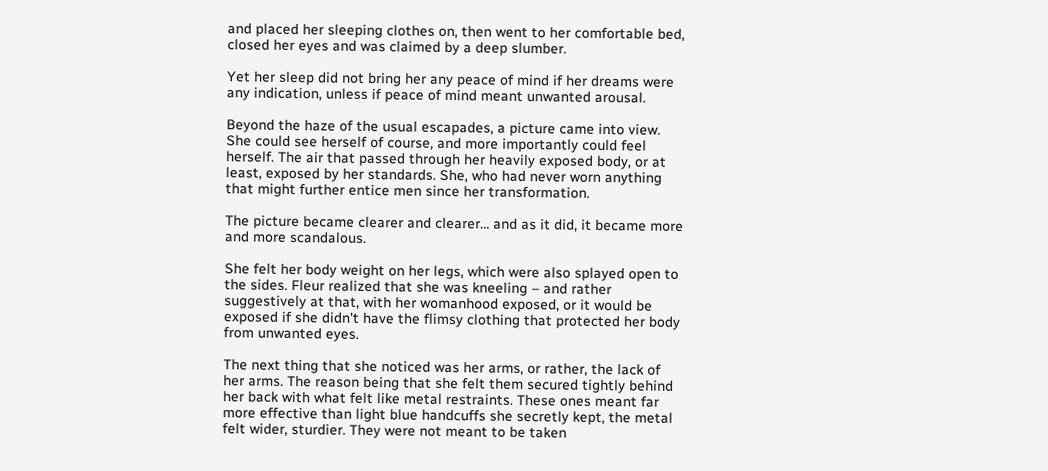and placed her sleeping clothes on, then went to her comfortable bed, closed her eyes and was claimed by a deep slumber.

Yet her sleep did not bring her any peace of mind if her dreams were any indication, unless if peace of mind meant unwanted arousal.

Beyond the haze of the usual escapades, a picture came into view. She could see herself of course, and more importantly could feel herself. The air that passed through her heavily exposed body, or at least, exposed by her standards. She, who had never worn anything that might further entice men since her transformation.

The picture became clearer and clearer… and as it did, it became more and more scandalous.

She felt her body weight on her legs, which were also splayed open to the sides. Fleur realized that she was kneeling – and rather suggestively at that, with her womanhood exposed, or it would be exposed if she didn't have the flimsy clothing that protected her body from unwanted eyes.

The next thing that she noticed was her arms, or rather, the lack of her arms. The reason being that she felt them secured tightly behind her back with what felt like metal restraints. These ones meant far more effective than light blue handcuffs she secretly kept, the metal felt wider, sturdier. They were not meant to be taken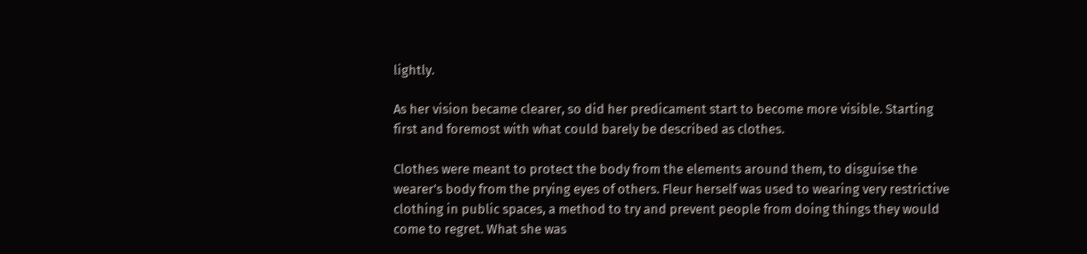lightly.

As her vision became clearer, so did her predicament start to become more visible. Starting first and foremost with what could barely be described as clothes.

Clothes were meant to protect the body from the elements around them, to disguise the wearer's body from the prying eyes of others. Fleur herself was used to wearing very restrictive clothing in public spaces, a method to try and prevent people from doing things they would come to regret. What she was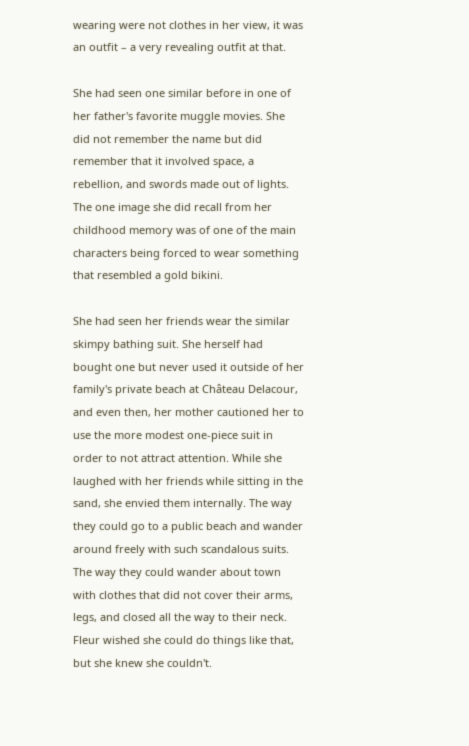wearing were not clothes in her view, it was an outfit – a very revealing outfit at that.

She had seen one similar before in one of her father's favorite muggle movies. She did not remember the name but did remember that it involved space, a rebellion, and swords made out of lights. The one image she did recall from her childhood memory was of one of the main characters being forced to wear something that resembled a gold bikini.

She had seen her friends wear the similar skimpy bathing suit. She herself had bought one but never used it outside of her family's private beach at Château Delacour, and even then, her mother cautioned her to use the more modest one-piece suit in order to not attract attention. While she laughed with her friends while sitting in the sand, she envied them internally. The way they could go to a public beach and wander around freely with such scandalous suits. The way they could wander about town with clothes that did not cover their arms, legs, and closed all the way to their neck. Fleur wished she could do things like that, but she knew she couldn't.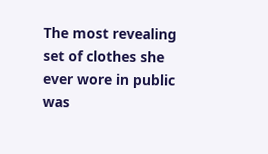The most revealing set of clothes she ever wore in public was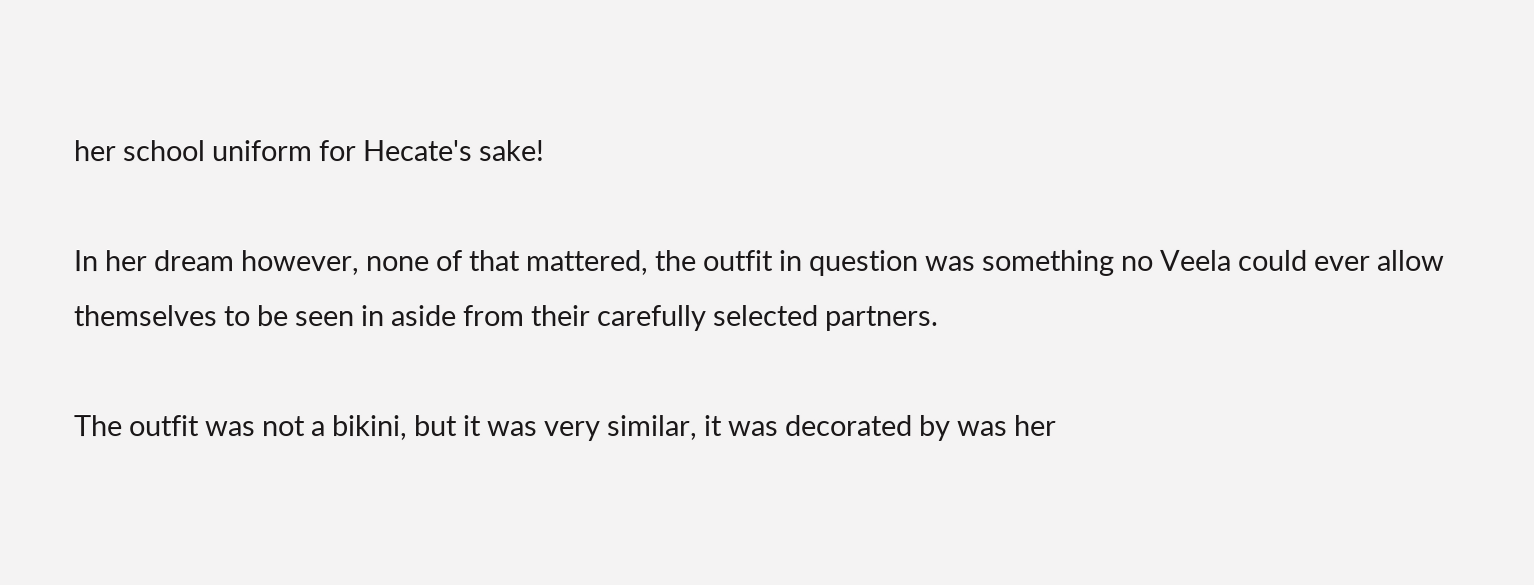her school uniform for Hecate's sake!

In her dream however, none of that mattered, the outfit in question was something no Veela could ever allow themselves to be seen in aside from their carefully selected partners.

The outfit was not a bikini, but it was very similar, it was decorated by was her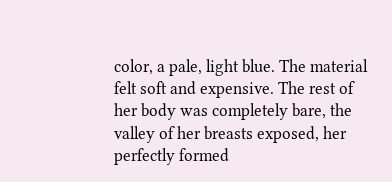color, a pale, light blue. The material felt soft and expensive. The rest of her body was completely bare, the valley of her breasts exposed, her perfectly formed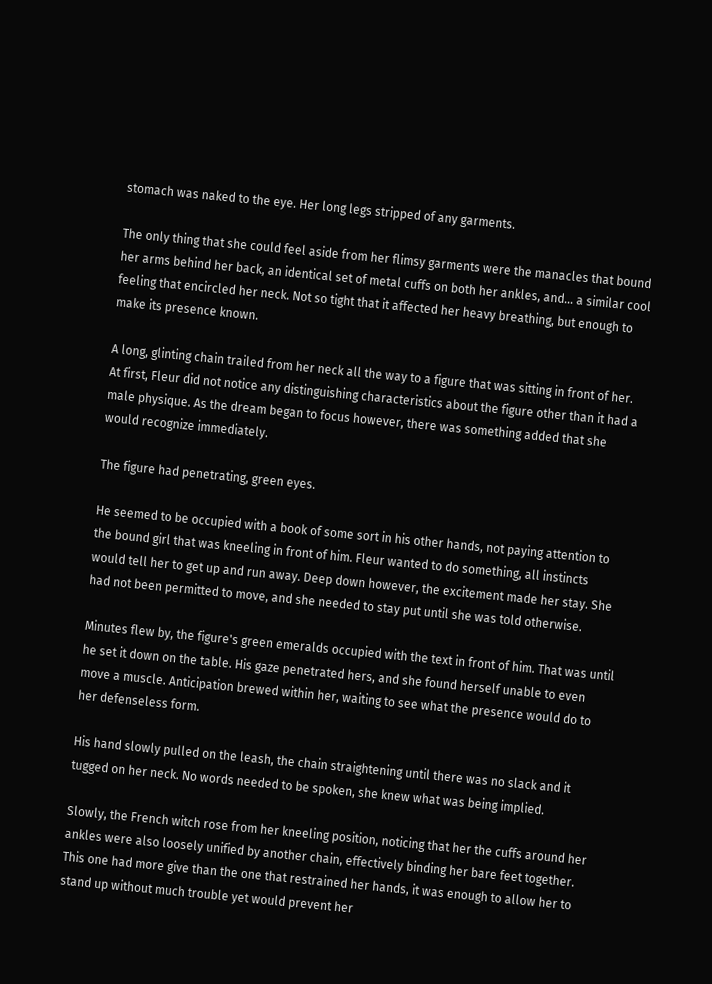stomach was naked to the eye. Her long legs stripped of any garments.

The only thing that she could feel aside from her flimsy garments were the manacles that bound her arms behind her back, an identical set of metal cuffs on both her ankles, and… a similar cool feeling that encircled her neck. Not so tight that it affected her heavy breathing, but enough to make its presence known.

A long, glinting chain trailed from her neck all the way to a figure that was sitting in front of her. At first, Fleur did not notice any distinguishing characteristics about the figure other than it had a male physique. As the dream began to focus however, there was something added that she would recognize immediately.

The figure had penetrating, green eyes.

He seemed to be occupied with a book of some sort in his other hands, not paying attention to the bound girl that was kneeling in front of him. Fleur wanted to do something, all instincts would tell her to get up and run away. Deep down however, the excitement made her stay. She had not been permitted to move, and she needed to stay put until she was told otherwise.

Minutes flew by, the figure's green emeralds occupied with the text in front of him. That was until he set it down on the table. His gaze penetrated hers, and she found herself unable to even move a muscle. Anticipation brewed within her, waiting to see what the presence would do to her defenseless form.

His hand slowly pulled on the leash, the chain straightening until there was no slack and it tugged on her neck. No words needed to be spoken, she knew what was being implied.

Slowly, the French witch rose from her kneeling position, noticing that her the cuffs around her ankles were also loosely unified by another chain, effectively binding her bare feet together. This one had more give than the one that restrained her hands, it was enough to allow her to stand up without much trouble yet would prevent her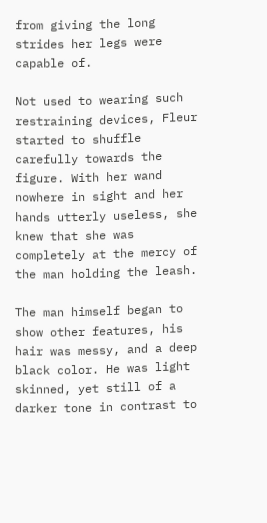from giving the long strides her legs were capable of.

Not used to wearing such restraining devices, Fleur started to shuffle carefully towards the figure. With her wand nowhere in sight and her hands utterly useless, she knew that she was completely at the mercy of the man holding the leash.

The man himself began to show other features, his hair was messy, and a deep black color. He was light skinned, yet still of a darker tone in contrast to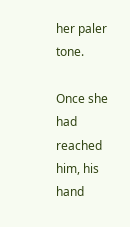her paler tone.

Once she had reached him, his hand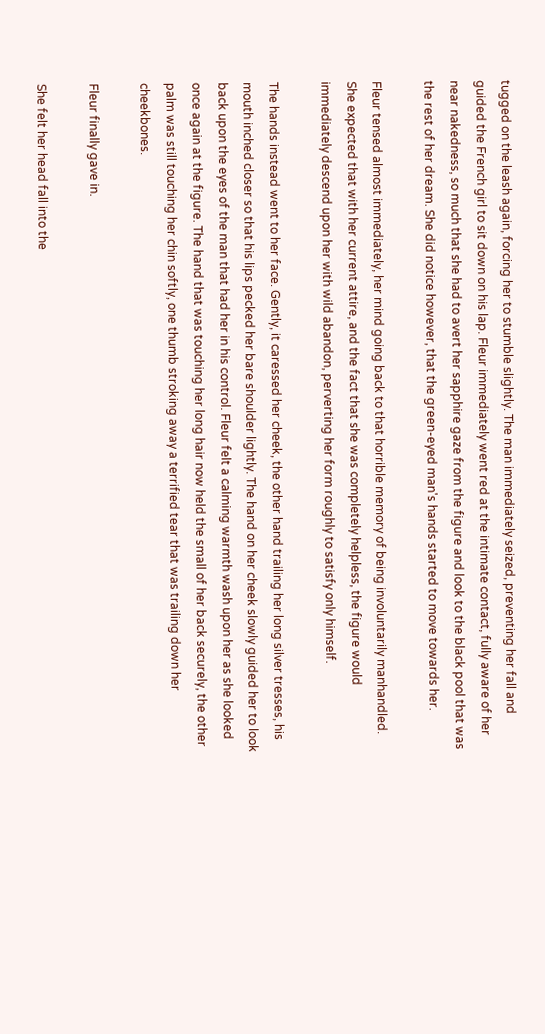tugged on the leash again, forcing her to stumble slightly. The man immediately seized, preventing her fall and guided the French girl to sit down on his lap. Fleur immediately went red at the intimate contact, fully aware of her near nakedness, so much that she had to avert her sapphire gaze from the figure and look to the black pool that was the rest of her dream. She did notice however, that the green-eyed man's hands started to move towards her.

Fleur tensed almost immediately, her mind going back to that horrible memory of being involuntarily manhandled. She expected that with her current attire, and the fact that she was completely helpless, the figure would immediately descend upon her with wild abandon, perverting her form roughly to satisfy only himself.

The hands instead went to her face. Gently, it caressed her cheek, the other hand trailing her long silver tresses, his mouth inched closer so that his lips pecked her bare shoulder lightly. The hand on her cheek slowly guided her to look back upon the eyes of the man that had her in his control. Fleur felt a calming warmth wash upon her as she looked once again at the figure. The hand that was touching her long hair now held the small of her back securely, the other palm was still touching her chin softly, one thumb stroking away a terrified tear that was trailing down her cheekbones.

Fleur finally gave in.

She felt her head fall into the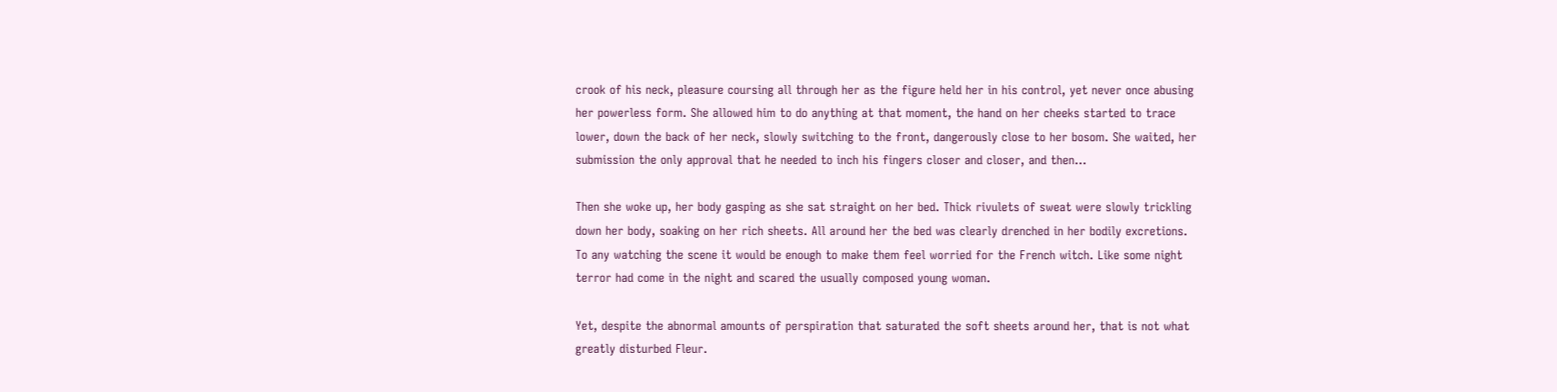crook of his neck, pleasure coursing all through her as the figure held her in his control, yet never once abusing her powerless form. She allowed him to do anything at that moment, the hand on her cheeks started to trace lower, down the back of her neck, slowly switching to the front, dangerously close to her bosom. She waited, her submission the only approval that he needed to inch his fingers closer and closer, and then…

Then she woke up, her body gasping as she sat straight on her bed. Thick rivulets of sweat were slowly trickling down her body, soaking on her rich sheets. All around her the bed was clearly drenched in her bodily excretions. To any watching the scene it would be enough to make them feel worried for the French witch. Like some night terror had come in the night and scared the usually composed young woman.

Yet, despite the abnormal amounts of perspiration that saturated the soft sheets around her, that is not what greatly disturbed Fleur.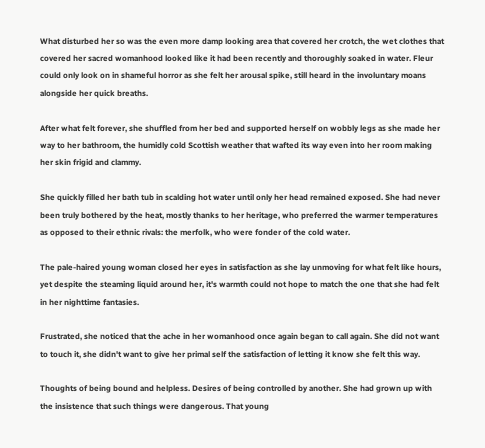What disturbed her so was the even more damp looking area that covered her crotch, the wet clothes that covered her sacred womanhood looked like it had been recently and thoroughly soaked in water. Fleur could only look on in shameful horror as she felt her arousal spike, still heard in the involuntary moans alongside her quick breaths.

After what felt forever, she shuffled from her bed and supported herself on wobbly legs as she made her way to her bathroom, the humidly cold Scottish weather that wafted its way even into her room making her skin frigid and clammy.

She quickly filled her bath tub in scalding hot water until only her head remained exposed. She had never been truly bothered by the heat, mostly thanks to her heritage, who preferred the warmer temperatures as opposed to their ethnic rivals: the merfolk, who were fonder of the cold water.

The pale-haired young woman closed her eyes in satisfaction as she lay unmoving for what felt like hours, yet despite the steaming liquid around her, it's warmth could not hope to match the one that she had felt in her nighttime fantasies.

Frustrated, she noticed that the ache in her womanhood once again began to call again. She did not want to touch it, she didn't want to give her primal self the satisfaction of letting it know she felt this way.

Thoughts of being bound and helpless. Desires of being controlled by another. She had grown up with the insistence that such things were dangerous. That young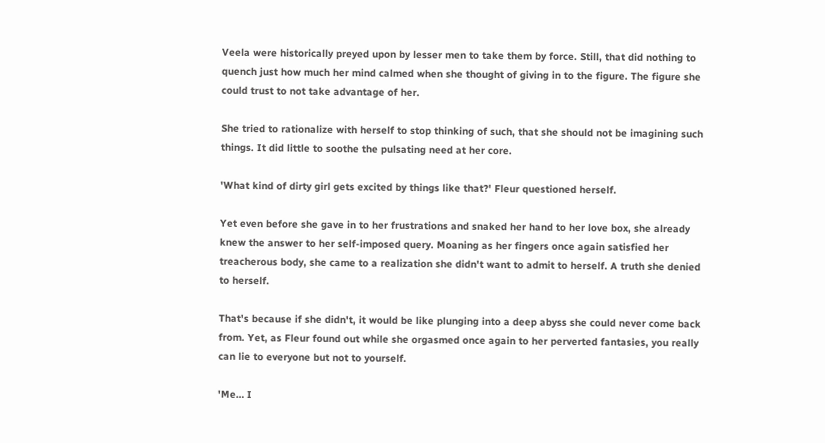Veela were historically preyed upon by lesser men to take them by force. Still, that did nothing to quench just how much her mind calmed when she thought of giving in to the figure. The figure she could trust to not take advantage of her.

She tried to rationalize with herself to stop thinking of such, that she should not be imagining such things. It did little to soothe the pulsating need at her core.

'What kind of dirty girl gets excited by things like that?' Fleur questioned herself.

Yet even before she gave in to her frustrations and snaked her hand to her love box, she already knew the answer to her self-imposed query. Moaning as her fingers once again satisfied her treacherous body, she came to a realization she didn't want to admit to herself. A truth she denied to herself.

That's because if she didn't, it would be like plunging into a deep abyss she could never come back from. Yet, as Fleur found out while she orgasmed once again to her perverted fantasies, you really can lie to everyone but not to yourself.

'Me… I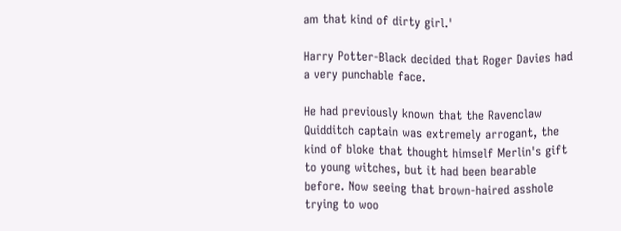am that kind of dirty girl.'

Harry Potter-Black decided that Roger Davies had a very punchable face.

He had previously known that the Ravenclaw Quidditch captain was extremely arrogant, the kind of bloke that thought himself Merlin's gift to young witches, but it had been bearable before. Now seeing that brown-haired asshole trying to woo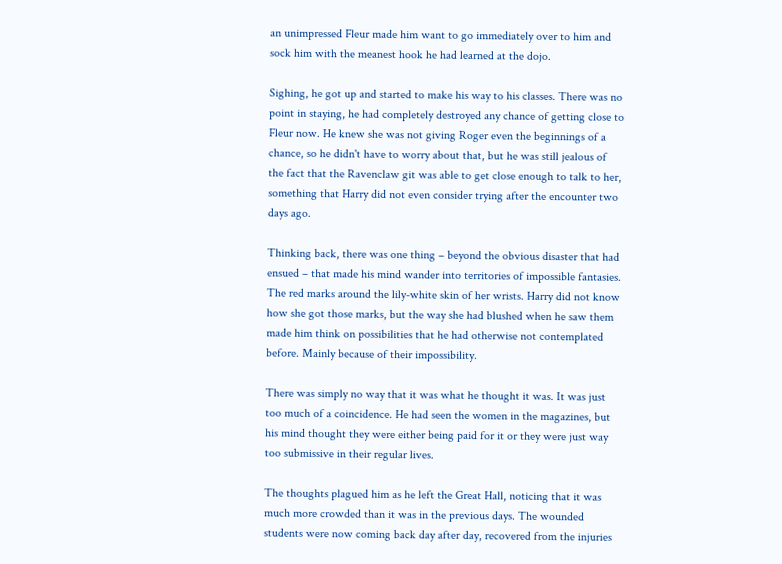an unimpressed Fleur made him want to go immediately over to him and sock him with the meanest hook he had learned at the dojo.

Sighing, he got up and started to make his way to his classes. There was no point in staying, he had completely destroyed any chance of getting close to Fleur now. He knew she was not giving Roger even the beginnings of a chance, so he didn't have to worry about that, but he was still jealous of the fact that the Ravenclaw git was able to get close enough to talk to her, something that Harry did not even consider trying after the encounter two days ago.

Thinking back, there was one thing – beyond the obvious disaster that had ensued – that made his mind wander into territories of impossible fantasies. The red marks around the lily-white skin of her wrists. Harry did not know how she got those marks, but the way she had blushed when he saw them made him think on possibilities that he had otherwise not contemplated before. Mainly because of their impossibility.

There was simply no way that it was what he thought it was. It was just too much of a coincidence. He had seen the women in the magazines, but his mind thought they were either being paid for it or they were just way too submissive in their regular lives.

The thoughts plagued him as he left the Great Hall, noticing that it was much more crowded than it was in the previous days. The wounded students were now coming back day after day, recovered from the injuries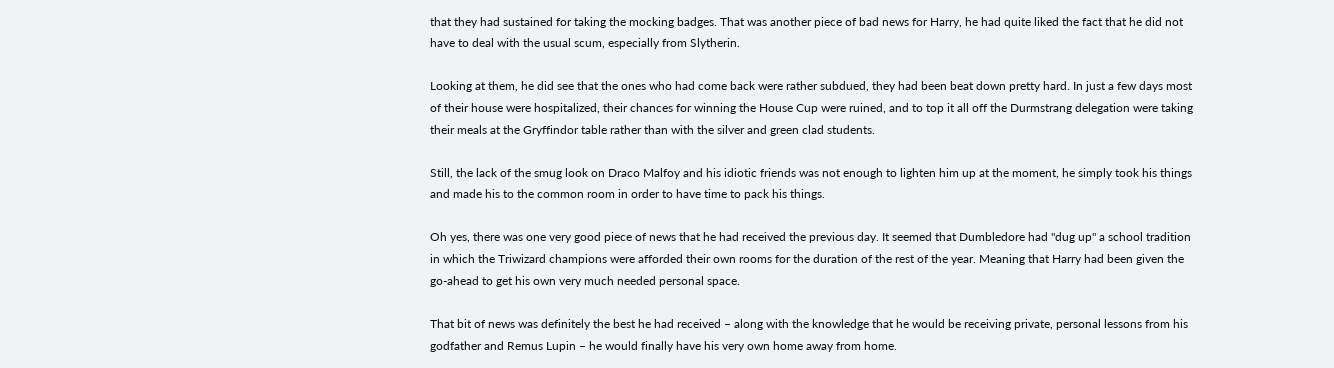that they had sustained for taking the mocking badges. That was another piece of bad news for Harry, he had quite liked the fact that he did not have to deal with the usual scum, especially from Slytherin.

Looking at them, he did see that the ones who had come back were rather subdued, they had been beat down pretty hard. In just a few days most of their house were hospitalized, their chances for winning the House Cup were ruined, and to top it all off the Durmstrang delegation were taking their meals at the Gryffindor table rather than with the silver and green clad students.

Still, the lack of the smug look on Draco Malfoy and his idiotic friends was not enough to lighten him up at the moment, he simply took his things and made his to the common room in order to have time to pack his things.

Oh yes, there was one very good piece of news that he had received the previous day. It seemed that Dumbledore had "dug up" a school tradition in which the Triwizard champions were afforded their own rooms for the duration of the rest of the year. Meaning that Harry had been given the go-ahead to get his own very much needed personal space.

That bit of news was definitely the best he had received – along with the knowledge that he would be receiving private, personal lessons from his godfather and Remus Lupin – he would finally have his very own home away from home.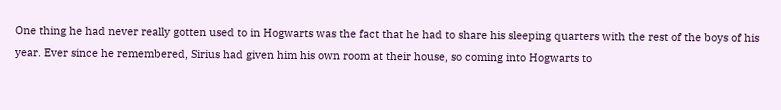One thing he had never really gotten used to in Hogwarts was the fact that he had to share his sleeping quarters with the rest of the boys of his year. Ever since he remembered, Sirius had given him his own room at their house, so coming into Hogwarts to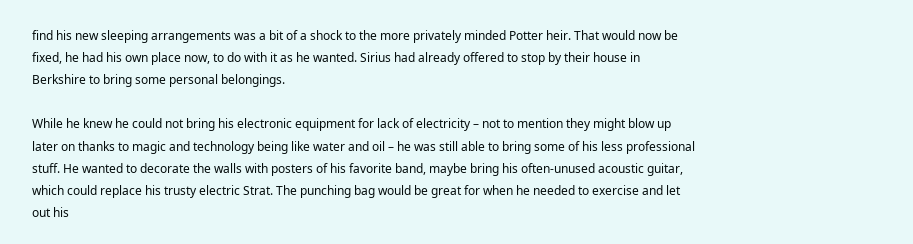find his new sleeping arrangements was a bit of a shock to the more privately minded Potter heir. That would now be fixed, he had his own place now, to do with it as he wanted. Sirius had already offered to stop by their house in Berkshire to bring some personal belongings.

While he knew he could not bring his electronic equipment for lack of electricity – not to mention they might blow up later on thanks to magic and technology being like water and oil – he was still able to bring some of his less professional stuff. He wanted to decorate the walls with posters of his favorite band, maybe bring his often-unused acoustic guitar, which could replace his trusty electric Strat. The punching bag would be great for when he needed to exercise and let out his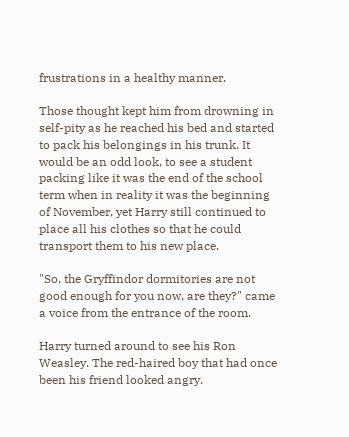frustrations in a healthy manner.

Those thought kept him from drowning in self-pity as he reached his bed and started to pack his belongings in his trunk. It would be an odd look, to see a student packing like it was the end of the school term when in reality it was the beginning of November, yet Harry still continued to place all his clothes so that he could transport them to his new place.

"So, the Gryffindor dormitories are not good enough for you now, are they?" came a voice from the entrance of the room.

Harry turned around to see his Ron Weasley. The red-haired boy that had once been his friend looked angry.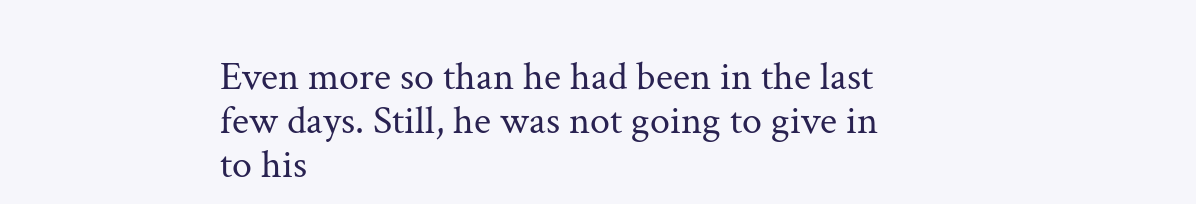Even more so than he had been in the last few days. Still, he was not going to give in to his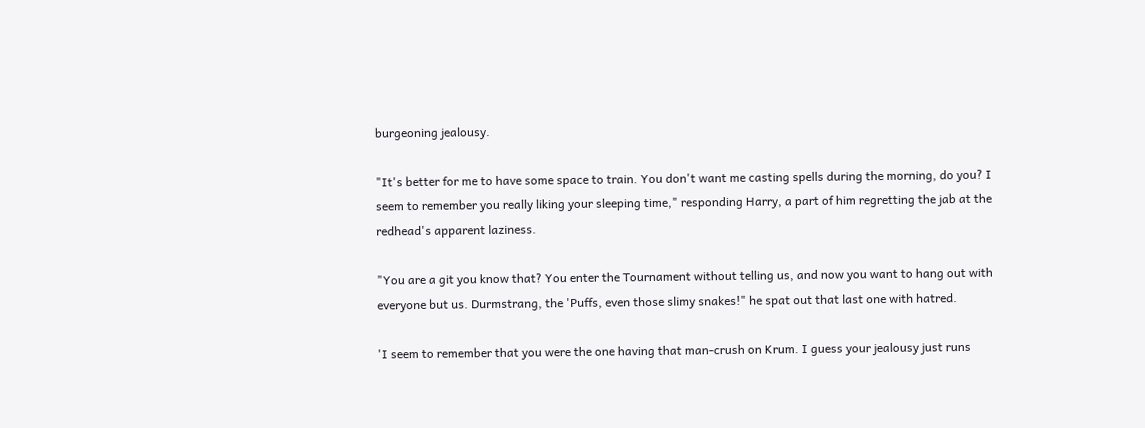burgeoning jealousy.

"It's better for me to have some space to train. You don't want me casting spells during the morning, do you? I seem to remember you really liking your sleeping time," responding Harry, a part of him regretting the jab at the redhead's apparent laziness.

"You are a git you know that? You enter the Tournament without telling us, and now you want to hang out with everyone but us. Durmstrang, the 'Puffs, even those slimy snakes!" he spat out that last one with hatred.

'I seem to remember that you were the one having that man-crush on Krum. I guess your jealousy just runs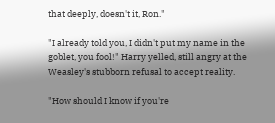that deeply, doesn't it, Ron."

"I already told you, I didn't put my name in the goblet, you fool!" Harry yelled, still angry at the Weasley's stubborn refusal to accept reality.

"How should I know if you're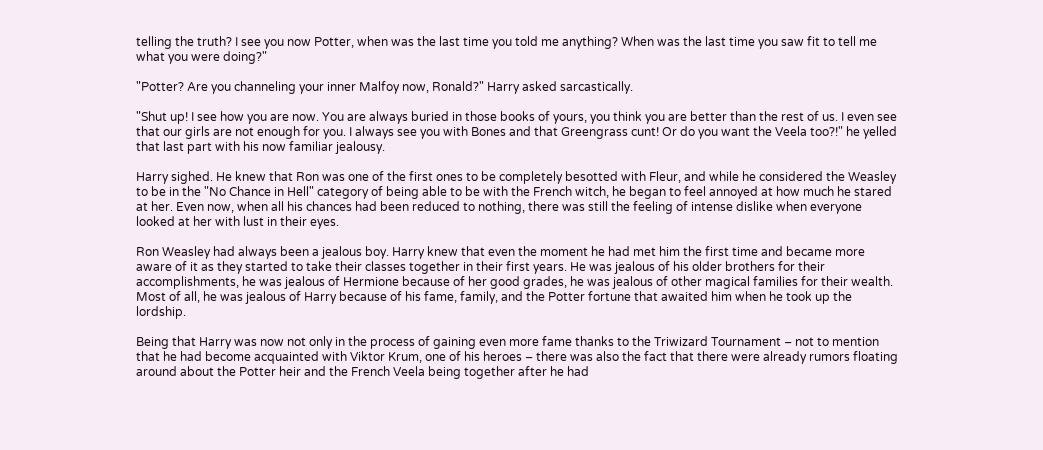telling the truth? I see you now Potter, when was the last time you told me anything? When was the last time you saw fit to tell me what you were doing?"

"Potter? Are you channeling your inner Malfoy now, Ronald?" Harry asked sarcastically.

"Shut up! I see how you are now. You are always buried in those books of yours, you think you are better than the rest of us. I even see that our girls are not enough for you. I always see you with Bones and that Greengrass cunt! Or do you want the Veela too?!" he yelled that last part with his now familiar jealousy.

Harry sighed. He knew that Ron was one of the first ones to be completely besotted with Fleur, and while he considered the Weasley to be in the "No Chance in Hell" category of being able to be with the French witch, he began to feel annoyed at how much he stared at her. Even now, when all his chances had been reduced to nothing, there was still the feeling of intense dislike when everyone looked at her with lust in their eyes.

Ron Weasley had always been a jealous boy. Harry knew that even the moment he had met him the first time and became more aware of it as they started to take their classes together in their first years. He was jealous of his older brothers for their accomplishments, he was jealous of Hermione because of her good grades, he was jealous of other magical families for their wealth. Most of all, he was jealous of Harry because of his fame, family, and the Potter fortune that awaited him when he took up the lordship.

Being that Harry was now not only in the process of gaining even more fame thanks to the Triwizard Tournament – not to mention that he had become acquainted with Viktor Krum, one of his heroes – there was also the fact that there were already rumors floating around about the Potter heir and the French Veela being together after he had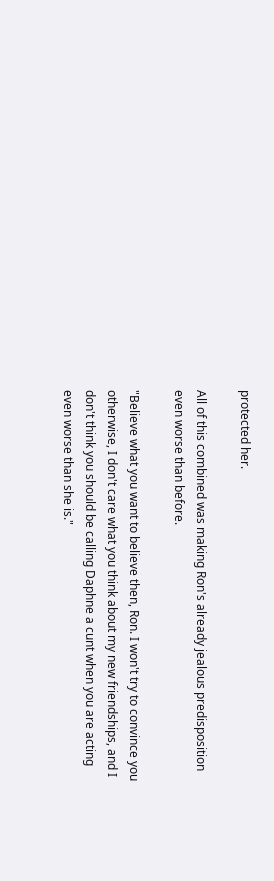protected her.

All of this combined was making Ron's already jealous predisposition even worse than before.

"Believe what you want to believe then, Ron. I won't try to convince you otherwise, I don't care what you think about my new friendships, and I don't think you should be calling Daphne a cunt when you are acting even worse than she is."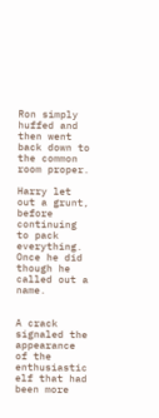Ron simply huffed and then went back down to the common room proper.

Harry let out a grunt, before continuing to pack everything. Once he did though he called out a name.


A crack signaled the appearance of the enthusiastic elf that had been more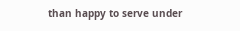than happy to serve under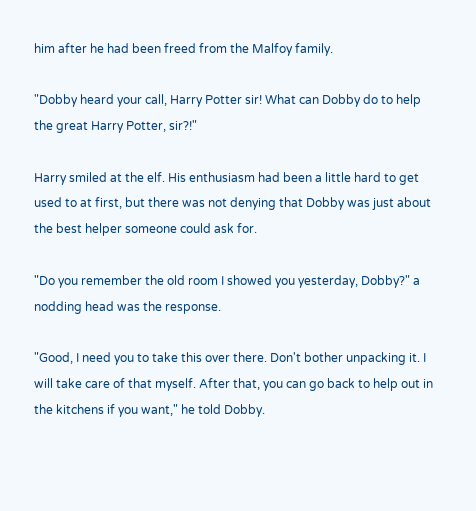him after he had been freed from the Malfoy family.

"Dobby heard your call, Harry Potter sir! What can Dobby do to help the great Harry Potter, sir?!"

Harry smiled at the elf. His enthusiasm had been a little hard to get used to at first, but there was not denying that Dobby was just about the best helper someone could ask for.

"Do you remember the old room I showed you yesterday, Dobby?" a nodding head was the response.

"Good, I need you to take this over there. Don't bother unpacking it. I will take care of that myself. After that, you can go back to help out in the kitchens if you want," he told Dobby.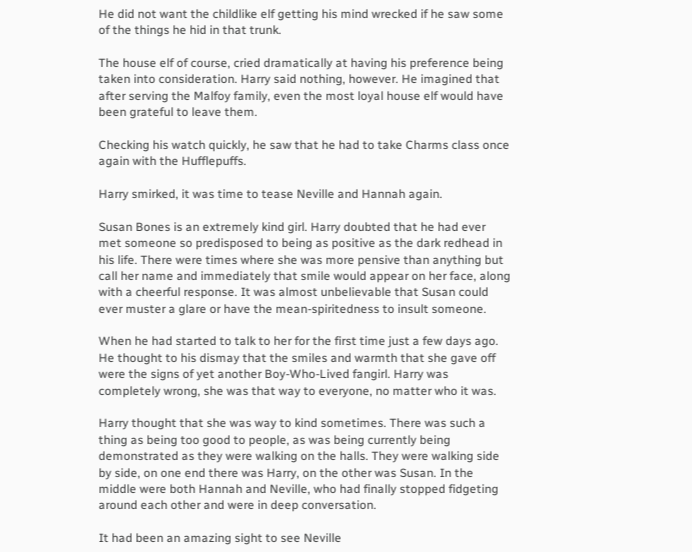He did not want the childlike elf getting his mind wrecked if he saw some of the things he hid in that trunk.

The house elf of course, cried dramatically at having his preference being taken into consideration. Harry said nothing, however. He imagined that after serving the Malfoy family, even the most loyal house elf would have been grateful to leave them.

Checking his watch quickly, he saw that he had to take Charms class once again with the Hufflepuffs.

Harry smirked, it was time to tease Neville and Hannah again.

Susan Bones is an extremely kind girl. Harry doubted that he had ever met someone so predisposed to being as positive as the dark redhead in his life. There were times where she was more pensive than anything but call her name and immediately that smile would appear on her face, along with a cheerful response. It was almost unbelievable that Susan could ever muster a glare or have the mean-spiritedness to insult someone.

When he had started to talk to her for the first time just a few days ago. He thought to his dismay that the smiles and warmth that she gave off were the signs of yet another Boy-Who-Lived fangirl. Harry was completely wrong, she was that way to everyone, no matter who it was.

Harry thought that she was way to kind sometimes. There was such a thing as being too good to people, as was being currently being demonstrated as they were walking on the halls. They were walking side by side, on one end there was Harry, on the other was Susan. In the middle were both Hannah and Neville, who had finally stopped fidgeting around each other and were in deep conversation.

It had been an amazing sight to see Neville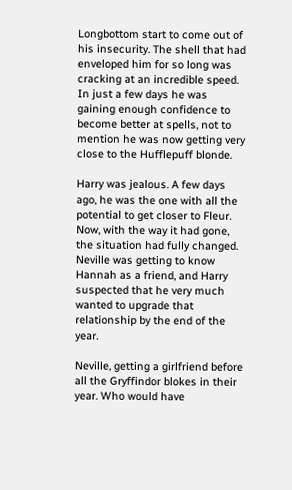Longbottom start to come out of his insecurity. The shell that had enveloped him for so long was cracking at an incredible speed. In just a few days he was gaining enough confidence to become better at spells, not to mention he was now getting very close to the Hufflepuff blonde.

Harry was jealous. A few days ago, he was the one with all the potential to get closer to Fleur. Now, with the way it had gone, the situation had fully changed. Neville was getting to know Hannah as a friend, and Harry suspected that he very much wanted to upgrade that relationship by the end of the year.

Neville, getting a girlfriend before all the Gryffindor blokes in their year. Who would have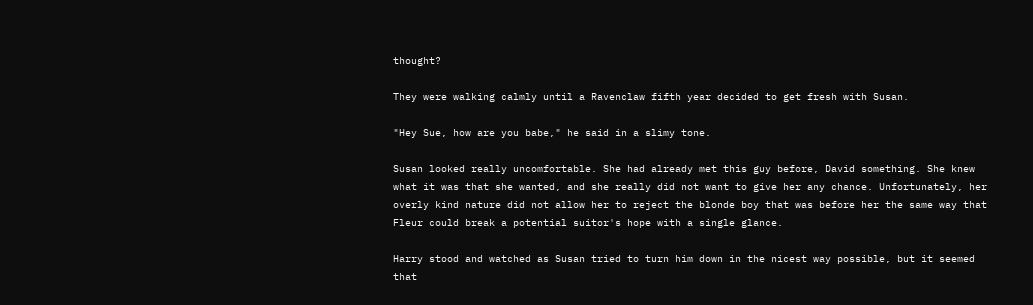thought?

They were walking calmly until a Ravenclaw fifth year decided to get fresh with Susan.

"Hey Sue, how are you babe," he said in a slimy tone.

Susan looked really uncomfortable. She had already met this guy before, David something. She knew what it was that she wanted, and she really did not want to give her any chance. Unfortunately, her overly kind nature did not allow her to reject the blonde boy that was before her the same way that Fleur could break a potential suitor's hope with a single glance.

Harry stood and watched as Susan tried to turn him down in the nicest way possible, but it seemed that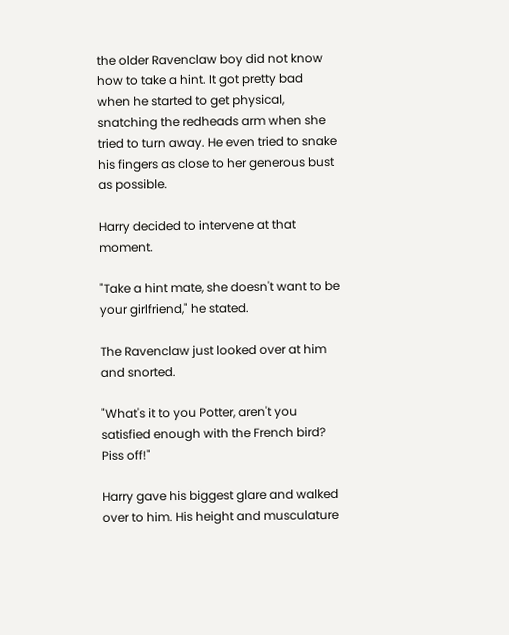the older Ravenclaw boy did not know how to take a hint. It got pretty bad when he started to get physical, snatching the redheads arm when she tried to turn away. He even tried to snake his fingers as close to her generous bust as possible.

Harry decided to intervene at that moment.

"Take a hint mate, she doesn't want to be your girlfriend," he stated.

The Ravenclaw just looked over at him and snorted.

"What's it to you Potter, aren't you satisfied enough with the French bird? Piss off!"

Harry gave his biggest glare and walked over to him. His height and musculature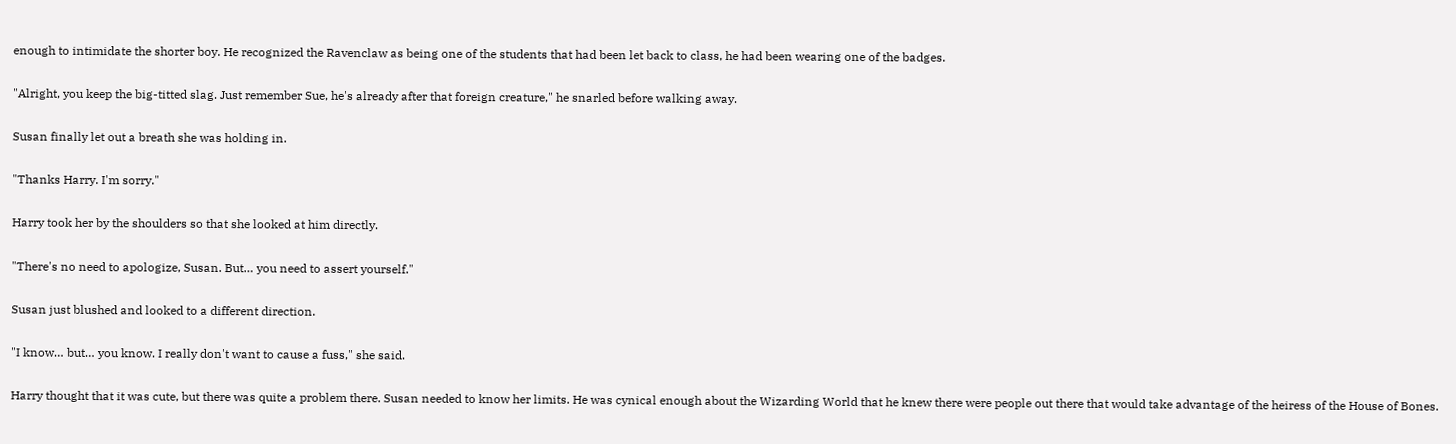enough to intimidate the shorter boy. He recognized the Ravenclaw as being one of the students that had been let back to class, he had been wearing one of the badges.

"Alright, you keep the big-titted slag. Just remember Sue, he's already after that foreign creature," he snarled before walking away.

Susan finally let out a breath she was holding in.

"Thanks Harry. I'm sorry."

Harry took her by the shoulders so that she looked at him directly.

"There's no need to apologize, Susan. But… you need to assert yourself."

Susan just blushed and looked to a different direction.

"I know… but… you know. I really don't want to cause a fuss," she said.

Harry thought that it was cute, but there was quite a problem there. Susan needed to know her limits. He was cynical enough about the Wizarding World that he knew there were people out there that would take advantage of the heiress of the House of Bones.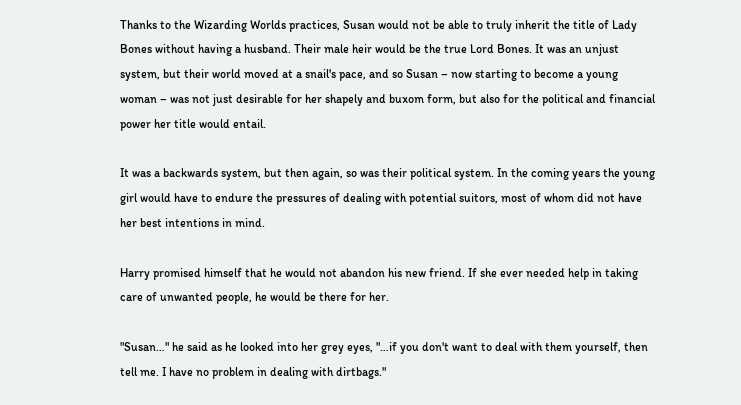Thanks to the Wizarding Worlds practices, Susan would not be able to truly inherit the title of Lady Bones without having a husband. Their male heir would be the true Lord Bones. It was an unjust system, but their world moved at a snail's pace, and so Susan – now starting to become a young woman – was not just desirable for her shapely and buxom form, but also for the political and financial power her title would entail.

It was a backwards system, but then again, so was their political system. In the coming years the young girl would have to endure the pressures of dealing with potential suitors, most of whom did not have her best intentions in mind.

Harry promised himself that he would not abandon his new friend. If she ever needed help in taking care of unwanted people, he would be there for her.

"Susan…" he said as he looked into her grey eyes, "…if you don't want to deal with them yourself, then tell me. I have no problem in dealing with dirtbags."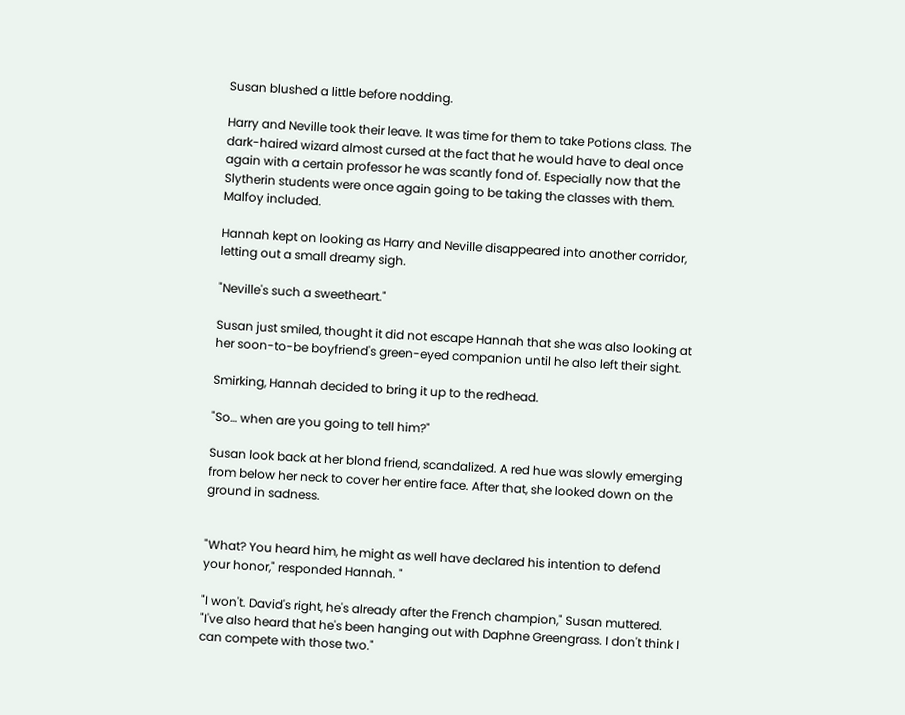Susan blushed a little before nodding.

Harry and Neville took their leave. It was time for them to take Potions class. The dark-haired wizard almost cursed at the fact that he would have to deal once again with a certain professor he was scantly fond of. Especially now that the Slytherin students were once again going to be taking the classes with them. Malfoy included.

Hannah kept on looking as Harry and Neville disappeared into another corridor, letting out a small dreamy sigh.

"Neville's such a sweetheart."

Susan just smiled, thought it did not escape Hannah that she was also looking at her soon-to-be boyfriend's green-eyed companion until he also left their sight.

Smirking, Hannah decided to bring it up to the redhead.

"So… when are you going to tell him?"

Susan look back at her blond friend, scandalized. A red hue was slowly emerging from below her neck to cover her entire face. After that, she looked down on the ground in sadness.


"What? You heard him, he might as well have declared his intention to defend your honor," responded Hannah. "

"I won't. David's right, he's already after the French champion," Susan muttered. "I've also heard that he's been hanging out with Daphne Greengrass. I don't think I can compete with those two."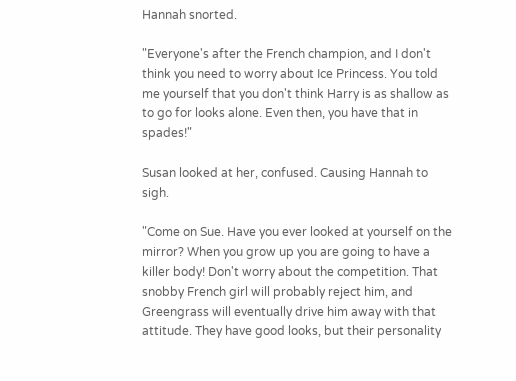Hannah snorted.

"Everyone's after the French champion, and I don't think you need to worry about Ice Princess. You told me yourself that you don't think Harry is as shallow as to go for looks alone. Even then, you have that in spades!"

Susan looked at her, confused. Causing Hannah to sigh.

"Come on Sue. Have you ever looked at yourself on the mirror? When you grow up you are going to have a killer body! Don't worry about the competition. That snobby French girl will probably reject him, and Greengrass will eventually drive him away with that attitude. They have good looks, but their personality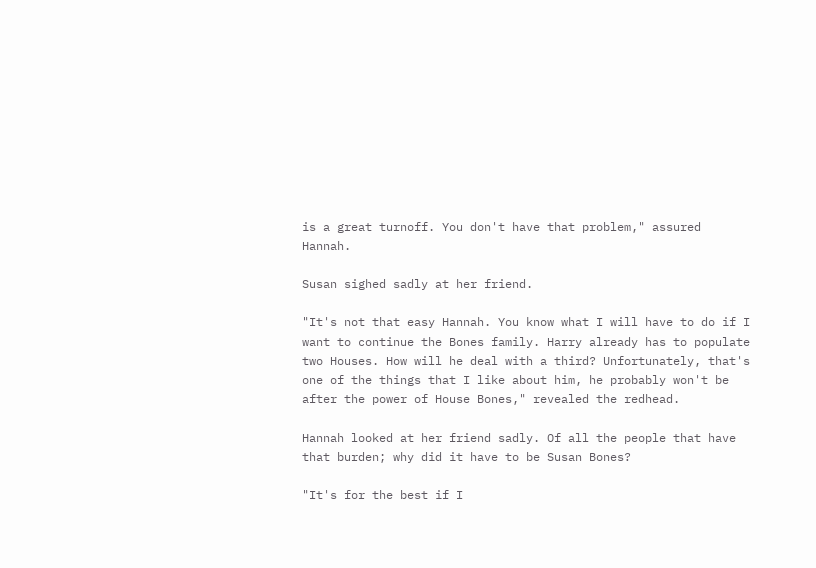is a great turnoff. You don't have that problem," assured Hannah.

Susan sighed sadly at her friend.

"It's not that easy Hannah. You know what I will have to do if I want to continue the Bones family. Harry already has to populate two Houses. How will he deal with a third? Unfortunately, that's one of the things that I like about him, he probably won't be after the power of House Bones," revealed the redhead.

Hannah looked at her friend sadly. Of all the people that have that burden; why did it have to be Susan Bones?

"It's for the best if I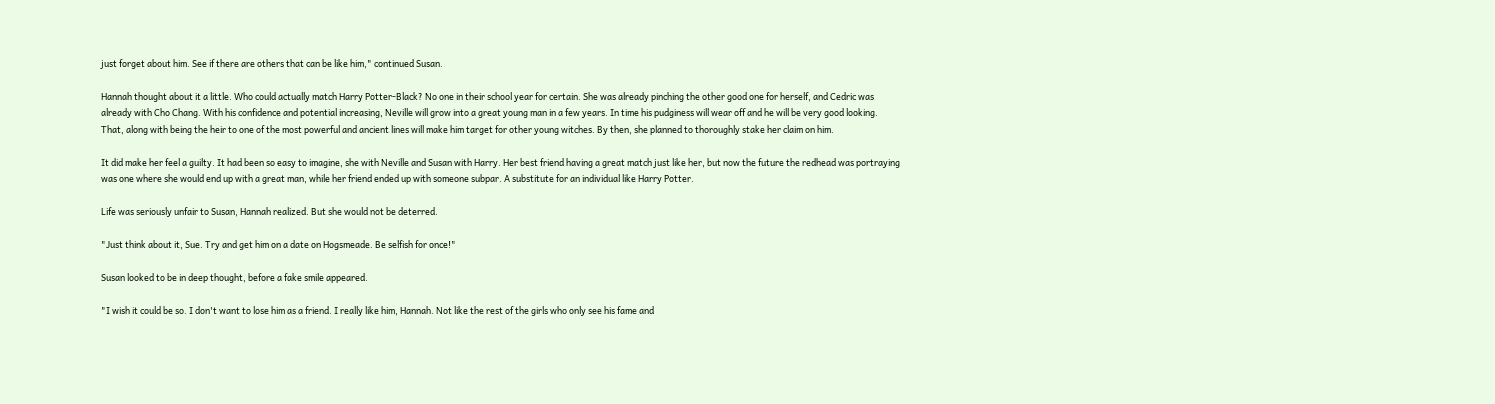just forget about him. See if there are others that can be like him," continued Susan.

Hannah thought about it a little. Who could actually match Harry Potter-Black? No one in their school year for certain. She was already pinching the other good one for herself, and Cedric was already with Cho Chang. With his confidence and potential increasing, Neville will grow into a great young man in a few years. In time his pudginess will wear off and he will be very good looking. That, along with being the heir to one of the most powerful and ancient lines will make him target for other young witches. By then, she planned to thoroughly stake her claim on him.

It did make her feel a guilty. It had been so easy to imagine, she with Neville and Susan with Harry. Her best friend having a great match just like her, but now the future the redhead was portraying was one where she would end up with a great man, while her friend ended up with someone subpar. A substitute for an individual like Harry Potter.

Life was seriously unfair to Susan, Hannah realized. But she would not be deterred.

"Just think about it, Sue. Try and get him on a date on Hogsmeade. Be selfish for once!"

Susan looked to be in deep thought, before a fake smile appeared.

"I wish it could be so. I don't want to lose him as a friend. I really like him, Hannah. Not like the rest of the girls who only see his fame and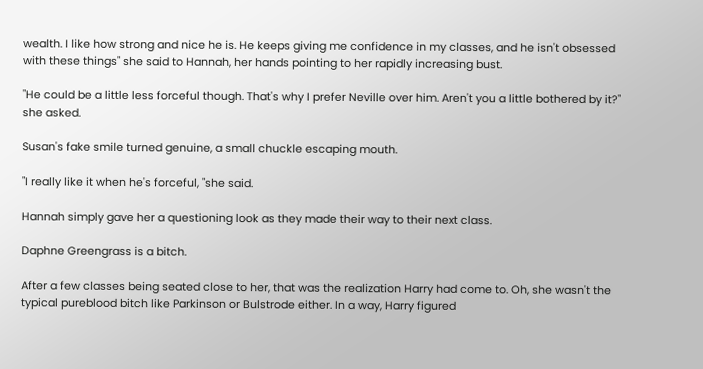wealth. I like how strong and nice he is. He keeps giving me confidence in my classes, and he isn't obsessed with these things" she said to Hannah, her hands pointing to her rapidly increasing bust.

"He could be a little less forceful though. That's why I prefer Neville over him. Aren't you a little bothered by it?" she asked.

Susan's fake smile turned genuine, a small chuckle escaping mouth.

"I really like it when he's forceful, "she said.

Hannah simply gave her a questioning look as they made their way to their next class.

Daphne Greengrass is a bitch.

After a few classes being seated close to her, that was the realization Harry had come to. Oh, she wasn't the typical pureblood bitch like Parkinson or Bulstrode either. In a way, Harry figured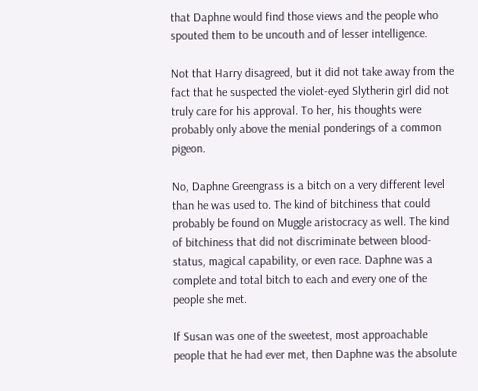that Daphne would find those views and the people who spouted them to be uncouth and of lesser intelligence.

Not that Harry disagreed, but it did not take away from the fact that he suspected the violet-eyed Slytherin girl did not truly care for his approval. To her, his thoughts were probably only above the menial ponderings of a common pigeon.

No, Daphne Greengrass is a bitch on a very different level than he was used to. The kind of bitchiness that could probably be found on Muggle aristocracy as well. The kind of bitchiness that did not discriminate between blood-status, magical capability, or even race. Daphne was a complete and total bitch to each and every one of the people she met.

If Susan was one of the sweetest, most approachable people that he had ever met, then Daphne was the absolute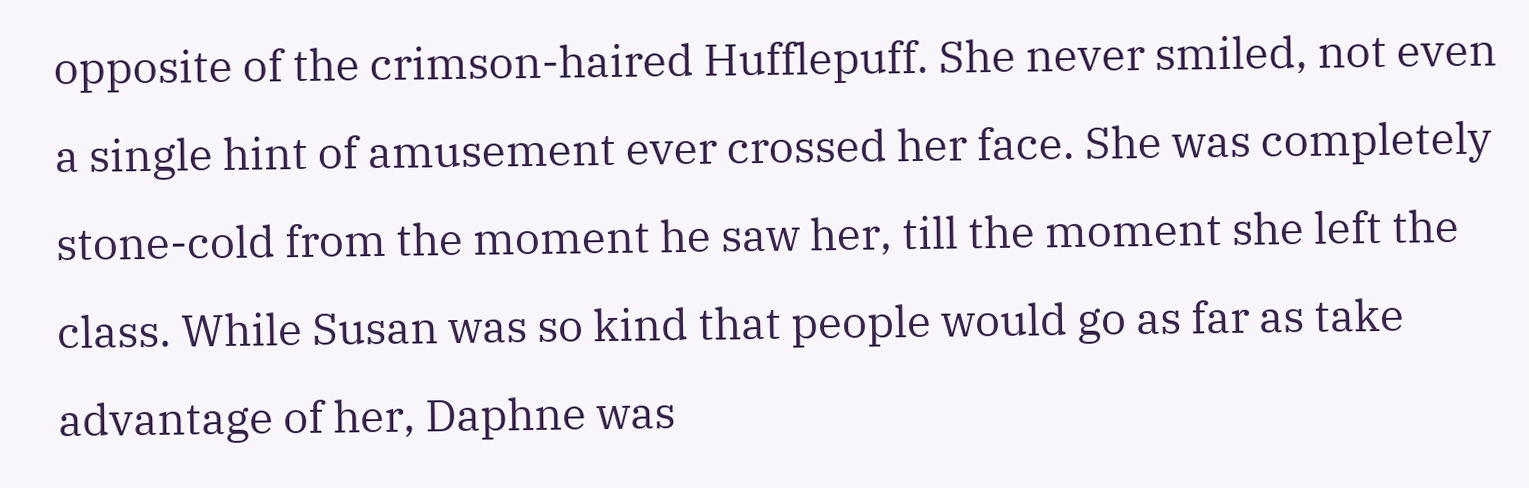opposite of the crimson-haired Hufflepuff. She never smiled, not even a single hint of amusement ever crossed her face. She was completely stone-cold from the moment he saw her, till the moment she left the class. While Susan was so kind that people would go as far as take advantage of her, Daphne was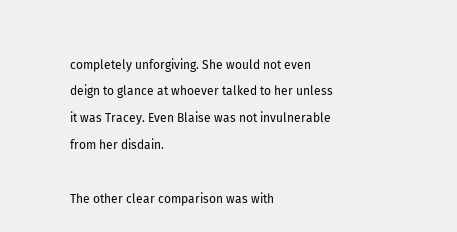completely unforgiving. She would not even deign to glance at whoever talked to her unless it was Tracey. Even Blaise was not invulnerable from her disdain.

The other clear comparison was with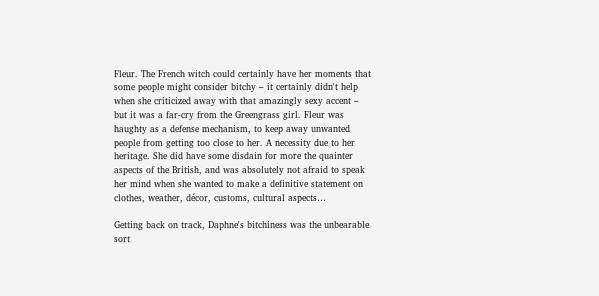Fleur. The French witch could certainly have her moments that some people might consider bitchy – it certainly didn't help when she criticized away with that amazingly sexy accent – but it was a far-cry from the Greengrass girl. Fleur was haughty as a defense mechanism, to keep away unwanted people from getting too close to her. A necessity due to her heritage. She did have some disdain for more the quainter aspects of the British, and was absolutely not afraid to speak her mind when she wanted to make a definitive statement on clothes, weather, décor, customs, cultural aspects…

Getting back on track, Daphne's bitchiness was the unbearable sort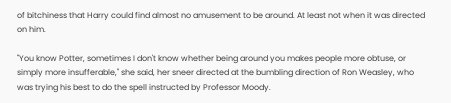of bitchiness that Harry could find almost no amusement to be around. At least not when it was directed on him.

"You know Potter, sometimes I don't know whether being around you makes people more obtuse, or simply more insufferable," she said, her sneer directed at the bumbling direction of Ron Weasley, who was trying his best to do the spell instructed by Professor Moody.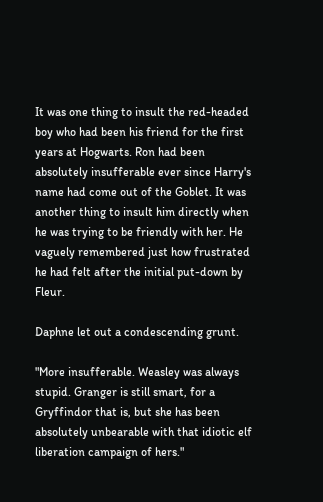It was one thing to insult the red-headed boy who had been his friend for the first years at Hogwarts. Ron had been absolutely insufferable ever since Harry's name had come out of the Goblet. It was another thing to insult him directly when he was trying to be friendly with her. He vaguely remembered just how frustrated he had felt after the initial put-down by Fleur.

Daphne let out a condescending grunt.

"More insufferable. Weasley was always stupid. Granger is still smart, for a Gryffindor that is, but she has been absolutely unbearable with that idiotic elf liberation campaign of hers."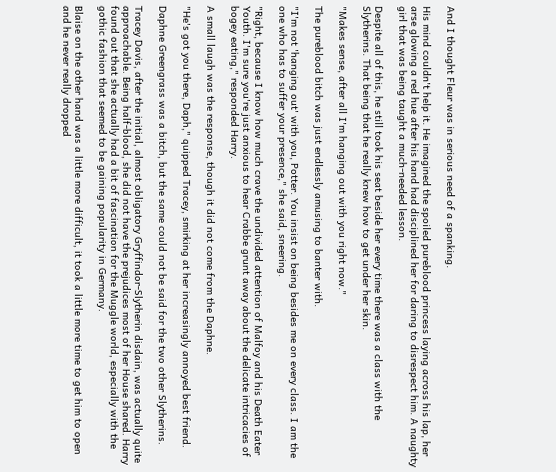And I thought Fleur was in serious need of a spanking.

His mind couldn't help it. He imagined the spoiled pureblood princess laying across his lap, her arse glowing a red hue after his hand had disciplined her for daring to disrespect him. A naughty girl that was being taught a much-needed lesson.

Despite all of this, he still took his seat beside her every time there was a class with the Slytherins. That being that he really knew how to get under her skin.

"Makes sense, after all I'm hanging out with you right now."

The pureblood bitch was just endlessly amusing to banter with.

"I'm not 'hanging out' with you, Potter. You insist on being besides me on every class. I am the one who has to suffer your presence," she said, sneering.

"Right, because I know how much crave the undivided attention of Malfoy and his Death Eater Youth. I'm sure you're just anxious to hear Crabbe grunt away about the delicate intricacies of bogey eating," responded Harry.

A small laugh was the response, though it did not come from the Daphne.

"He's got you there, Daph," quipped Tracey, smirking at her increasingly annoyed best friend.

Daphne Greengrass was a bitch, but the same could not be said for the two other Slytherins.

Tracey Davis, after the initial, almost obligatory Gryffindor-Slytherin disdain, was actually quite approachable. Being half-blood, she did not have the prejudices most of her House shared. Harry found out that she actually had a bit of fascination for the Muggle world, especially with the gothic fashion that seemed to be gaining popularity in Germany.

Blaise on the other hand was a little more difficult, it took a little more time to get him to open and he never really dropped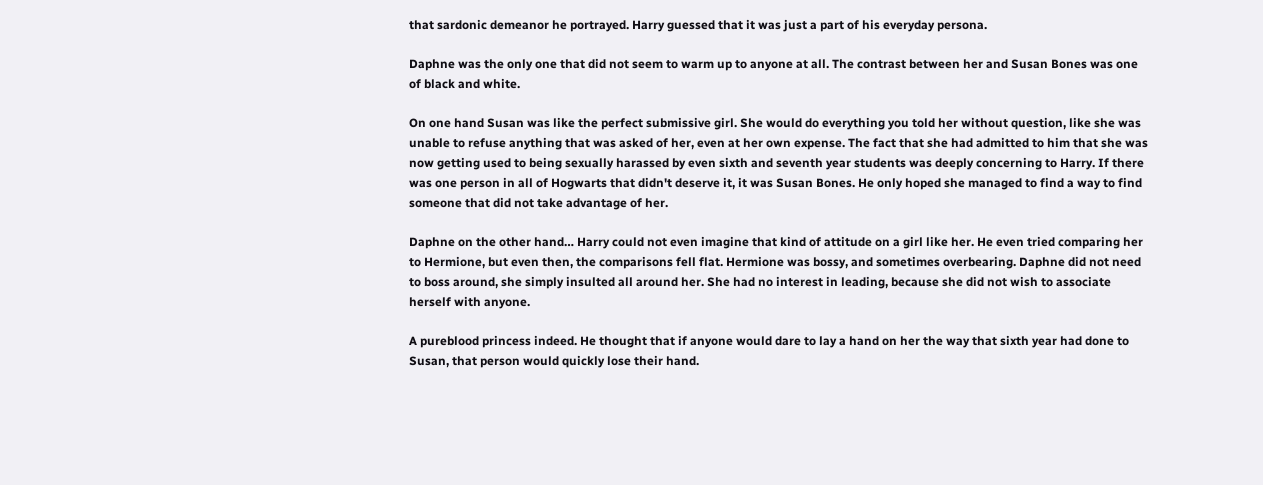that sardonic demeanor he portrayed. Harry guessed that it was just a part of his everyday persona.

Daphne was the only one that did not seem to warm up to anyone at all. The contrast between her and Susan Bones was one of black and white.

On one hand Susan was like the perfect submissive girl. She would do everything you told her without question, like she was unable to refuse anything that was asked of her, even at her own expense. The fact that she had admitted to him that she was now getting used to being sexually harassed by even sixth and seventh year students was deeply concerning to Harry. If there was one person in all of Hogwarts that didn't deserve it, it was Susan Bones. He only hoped she managed to find a way to find someone that did not take advantage of her.

Daphne on the other hand… Harry could not even imagine that kind of attitude on a girl like her. He even tried comparing her to Hermione, but even then, the comparisons fell flat. Hermione was bossy, and sometimes overbearing. Daphne did not need to boss around, she simply insulted all around her. She had no interest in leading, because she did not wish to associate herself with anyone.

A pureblood princess indeed. He thought that if anyone would dare to lay a hand on her the way that sixth year had done to Susan, that person would quickly lose their hand.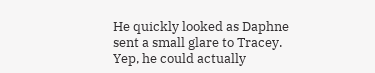He quickly looked as Daphne sent a small glare to Tracey. Yep, he could actually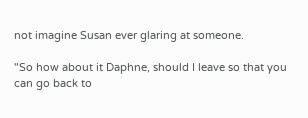not imagine Susan ever glaring at someone.

"So how about it Daphne, should I leave so that you can go back to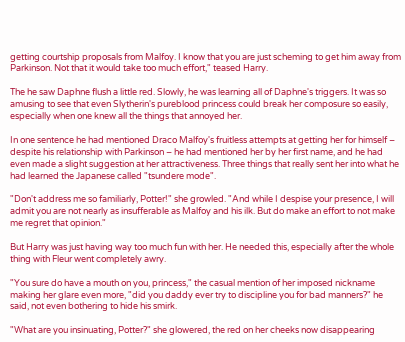getting courtship proposals from Malfoy. I know that you are just scheming to get him away from Parkinson. Not that it would take too much effort," teased Harry.

The he saw Daphne flush a little red. Slowly, he was learning all of Daphne's triggers. It was so amusing to see that even Slytherin's pureblood princess could break her composure so easily, especially when one knew all the things that annoyed her.

In one sentence he had mentioned Draco Malfoy's fruitless attempts at getting her for himself – despite his relationship with Parkinson – he had mentioned her by her first name, and he had even made a slight suggestion at her attractiveness. Three things that really sent her into what he had learned the Japanese called "tsundere mode".

"Don't address me so familiarly, Potter!" she growled. "And while I despise your presence, I will admit you are not nearly as insufferable as Malfoy and his ilk. But do make an effort to not make me regret that opinion."

But Harry was just having way too much fun with her. He needed this, especially after the whole thing with Fleur went completely awry.

"You sure do have a mouth on you, princess," the casual mention of her imposed nickname making her glare even more, "did you daddy ever try to discipline you for bad manners?" he said, not even bothering to hide his smirk.

"What are you insinuating, Potter?" she glowered, the red on her cheeks now disappearing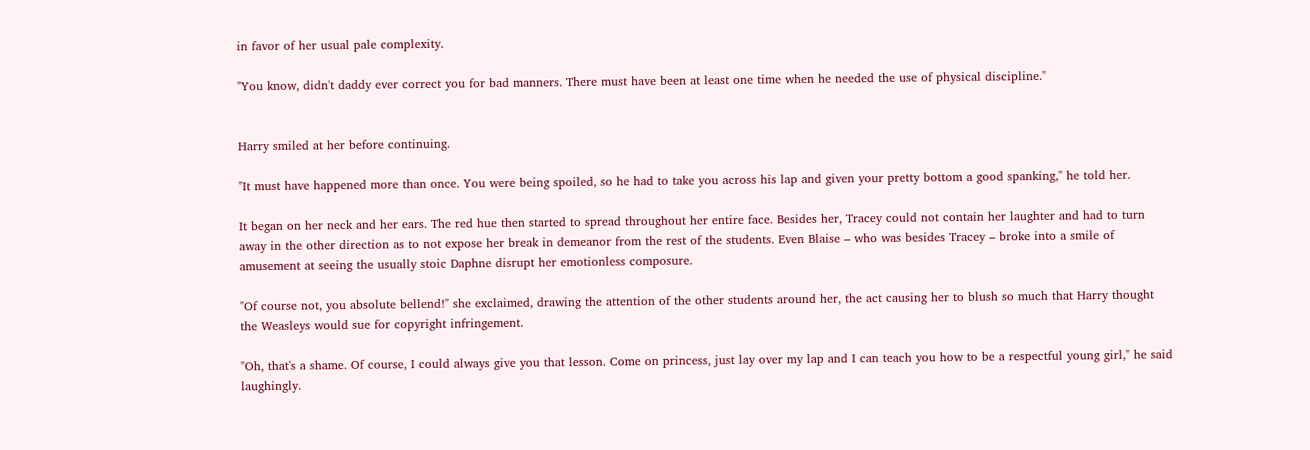in favor of her usual pale complexity.

"You know, didn't daddy ever correct you for bad manners. There must have been at least one time when he needed the use of physical discipline."


Harry smiled at her before continuing.

"It must have happened more than once. You were being spoiled, so he had to take you across his lap and given your pretty bottom a good spanking," he told her.

It began on her neck and her ears. The red hue then started to spread throughout her entire face. Besides her, Tracey could not contain her laughter and had to turn away in the other direction as to not expose her break in demeanor from the rest of the students. Even Blaise – who was besides Tracey – broke into a smile of amusement at seeing the usually stoic Daphne disrupt her emotionless composure.

"Of course not, you absolute bellend!" she exclaimed, drawing the attention of the other students around her, the act causing her to blush so much that Harry thought the Weasleys would sue for copyright infringement.

"Oh, that's a shame. Of course, I could always give you that lesson. Come on princess, just lay over my lap and I can teach you how to be a respectful young girl," he said laughingly.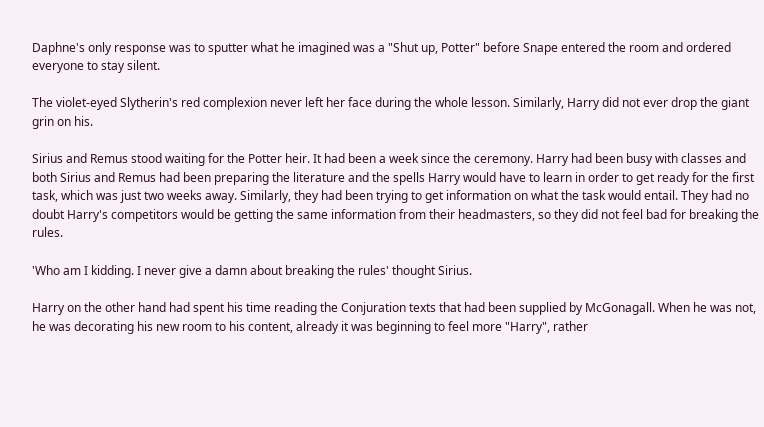Daphne's only response was to sputter what he imagined was a "Shut up, Potter" before Snape entered the room and ordered everyone to stay silent.

The violet-eyed Slytherin's red complexion never left her face during the whole lesson. Similarly, Harry did not ever drop the giant grin on his.

Sirius and Remus stood waiting for the Potter heir. It had been a week since the ceremony. Harry had been busy with classes and both Sirius and Remus had been preparing the literature and the spells Harry would have to learn in order to get ready for the first task, which was just two weeks away. Similarly, they had been trying to get information on what the task would entail. They had no doubt Harry's competitors would be getting the same information from their headmasters, so they did not feel bad for breaking the rules.

'Who am I kidding. I never give a damn about breaking the rules' thought Sirius.

Harry on the other hand had spent his time reading the Conjuration texts that had been supplied by McGonagall. When he was not, he was decorating his new room to his content, already it was beginning to feel more "Harry", rather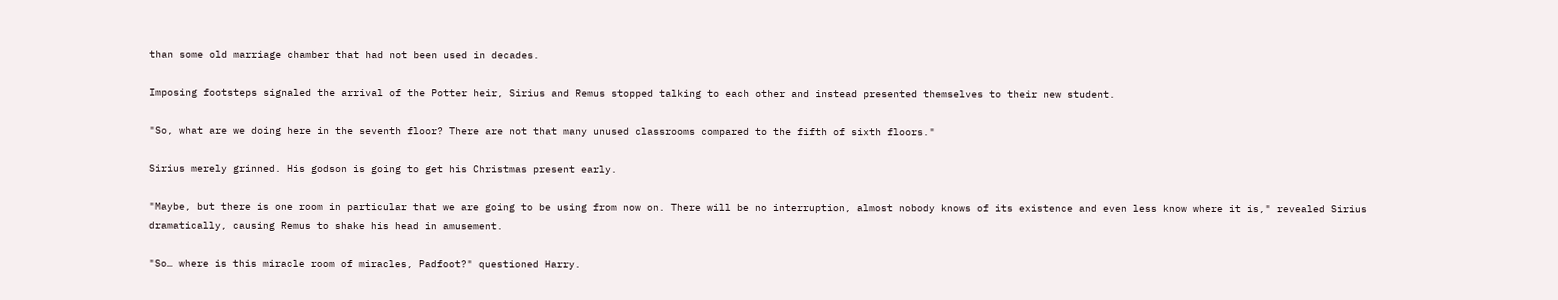than some old marriage chamber that had not been used in decades.

Imposing footsteps signaled the arrival of the Potter heir, Sirius and Remus stopped talking to each other and instead presented themselves to their new student.

"So, what are we doing here in the seventh floor? There are not that many unused classrooms compared to the fifth of sixth floors."

Sirius merely grinned. His godson is going to get his Christmas present early.

"Maybe, but there is one room in particular that we are going to be using from now on. There will be no interruption, almost nobody knows of its existence and even less know where it is," revealed Sirius dramatically, causing Remus to shake his head in amusement.

"So… where is this miracle room of miracles, Padfoot?" questioned Harry.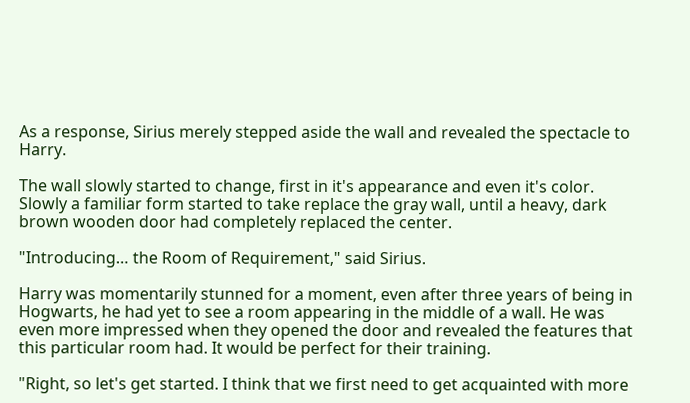As a response, Sirius merely stepped aside the wall and revealed the spectacle to Harry.

The wall slowly started to change, first in it's appearance and even it's color. Slowly a familiar form started to take replace the gray wall, until a heavy, dark brown wooden door had completely replaced the center.

"Introducing… the Room of Requirement," said Sirius.

Harry was momentarily stunned for a moment, even after three years of being in Hogwarts, he had yet to see a room appearing in the middle of a wall. He was even more impressed when they opened the door and revealed the features that this particular room had. It would be perfect for their training.

"Right, so let's get started. I think that we first need to get acquainted with more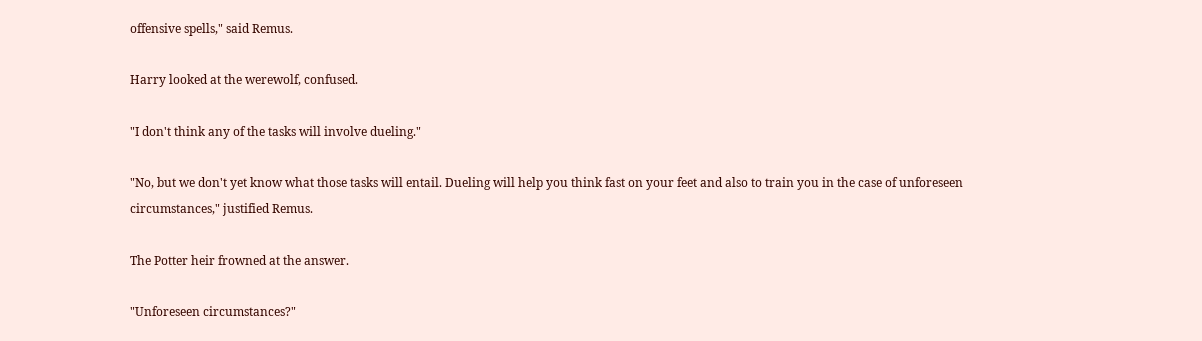offensive spells," said Remus.

Harry looked at the werewolf, confused.

"I don't think any of the tasks will involve dueling."

"No, but we don't yet know what those tasks will entail. Dueling will help you think fast on your feet and also to train you in the case of unforeseen circumstances," justified Remus.

The Potter heir frowned at the answer.

"Unforeseen circumstances?"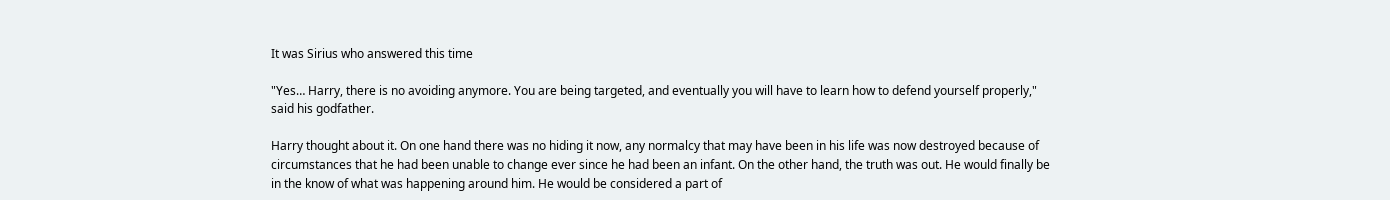It was Sirius who answered this time

"Yes… Harry, there is no avoiding anymore. You are being targeted, and eventually you will have to learn how to defend yourself properly," said his godfather.

Harry thought about it. On one hand there was no hiding it now, any normalcy that may have been in his life was now destroyed because of circumstances that he had been unable to change ever since he had been an infant. On the other hand, the truth was out. He would finally be in the know of what was happening around him. He would be considered a part of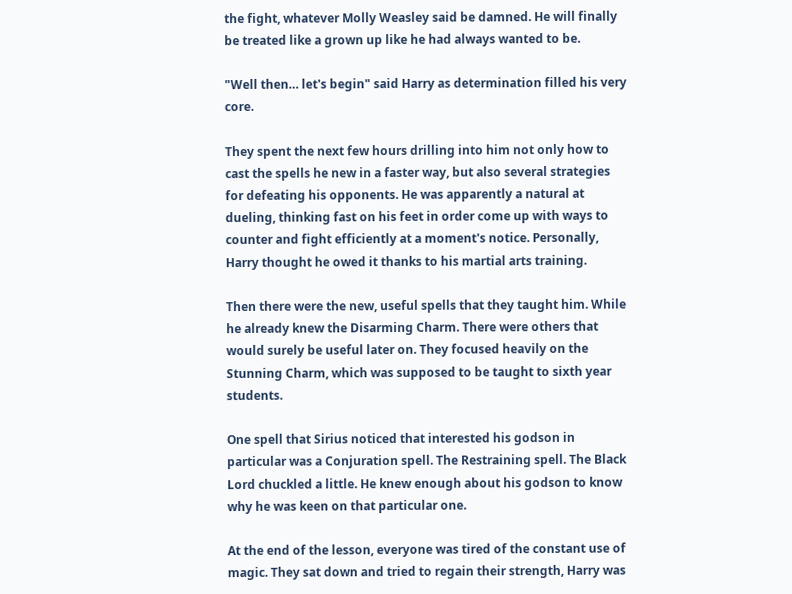the fight, whatever Molly Weasley said be damned. He will finally be treated like a grown up like he had always wanted to be.

"Well then… let's begin" said Harry as determination filled his very core.

They spent the next few hours drilling into him not only how to cast the spells he new in a faster way, but also several strategies for defeating his opponents. He was apparently a natural at dueling, thinking fast on his feet in order come up with ways to counter and fight efficiently at a moment's notice. Personally, Harry thought he owed it thanks to his martial arts training.

Then there were the new, useful spells that they taught him. While he already knew the Disarming Charm. There were others that would surely be useful later on. They focused heavily on the Stunning Charm, which was supposed to be taught to sixth year students.

One spell that Sirius noticed that interested his godson in particular was a Conjuration spell. The Restraining spell. The Black Lord chuckled a little. He knew enough about his godson to know why he was keen on that particular one.

At the end of the lesson, everyone was tired of the constant use of magic. They sat down and tried to regain their strength, Harry was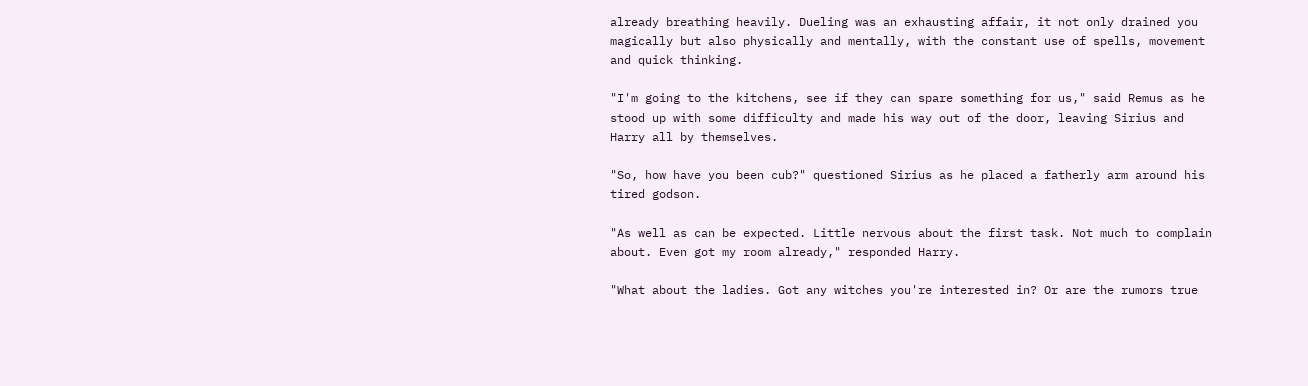already breathing heavily. Dueling was an exhausting affair, it not only drained you magically but also physically and mentally, with the constant use of spells, movement and quick thinking.

"I'm going to the kitchens, see if they can spare something for us," said Remus as he stood up with some difficulty and made his way out of the door, leaving Sirius and Harry all by themselves.

"So, how have you been cub?" questioned Sirius as he placed a fatherly arm around his tired godson.

"As well as can be expected. Little nervous about the first task. Not much to complain about. Even got my room already," responded Harry.

"What about the ladies. Got any witches you're interested in? Or are the rumors true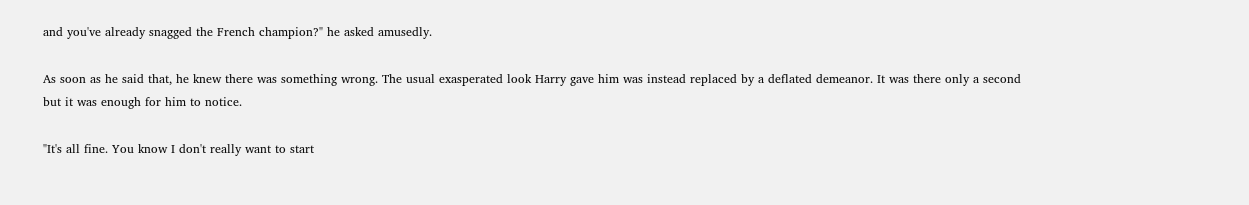and you've already snagged the French champion?" he asked amusedly.

As soon as he said that, he knew there was something wrong. The usual exasperated look Harry gave him was instead replaced by a deflated demeanor. It was there only a second but it was enough for him to notice.

"It's all fine. You know I don't really want to start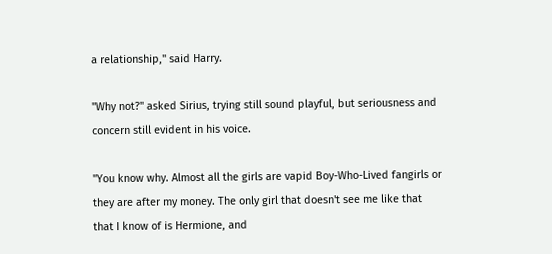a relationship," said Harry.

"Why not?" asked Sirius, trying still sound playful, but seriousness and concern still evident in his voice.

"You know why. Almost all the girls are vapid Boy-Who-Lived fangirls or they are after my money. The only girl that doesn't see me like that that I know of is Hermione, and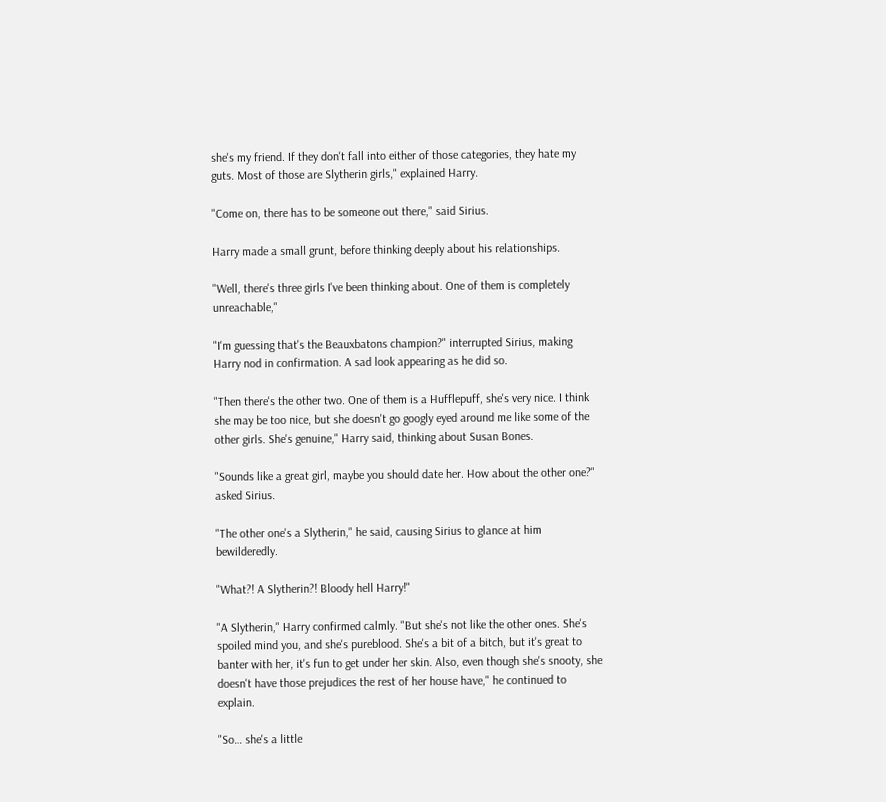she's my friend. If they don't fall into either of those categories, they hate my guts. Most of those are Slytherin girls," explained Harry.

"Come on, there has to be someone out there," said Sirius.

Harry made a small grunt, before thinking deeply about his relationships.

"Well, there's three girls I've been thinking about. One of them is completely unreachable,"

"I'm guessing that's the Beauxbatons champion?" interrupted Sirius, making Harry nod in confirmation. A sad look appearing as he did so.

"Then there's the other two. One of them is a Hufflepuff, she's very nice. I think she may be too nice, but she doesn't go googly eyed around me like some of the other girls. She's genuine," Harry said, thinking about Susan Bones.

"Sounds like a great girl, maybe you should date her. How about the other one?" asked Sirius.

"The other one's a Slytherin," he said, causing Sirius to glance at him bewilderedly.

"What?! A Slytherin?! Bloody hell Harry!"

"A Slytherin," Harry confirmed calmly. "But she's not like the other ones. She's spoiled mind you, and she's pureblood. She's a bit of a bitch, but it's great to banter with her, it's fun to get under her skin. Also, even though she's snooty, she doesn't have those prejudices the rest of her house have," he continued to explain.

"So… she's a little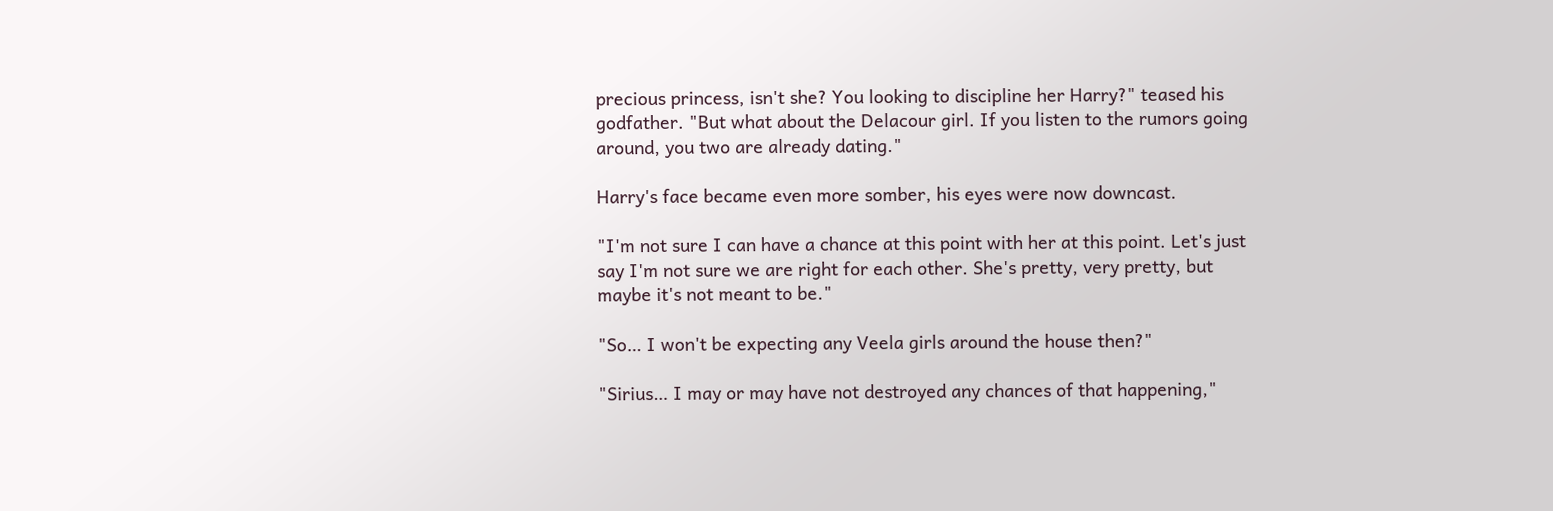precious princess, isn't she? You looking to discipline her Harry?" teased his godfather. "But what about the Delacour girl. If you listen to the rumors going around, you two are already dating."

Harry's face became even more somber, his eyes were now downcast.

"I'm not sure I can have a chance at this point with her at this point. Let's just say I'm not sure we are right for each other. She's pretty, very pretty, but maybe it's not meant to be."

"So… I won't be expecting any Veela girls around the house then?"

"Sirius… I may or may have not destroyed any chances of that happening,"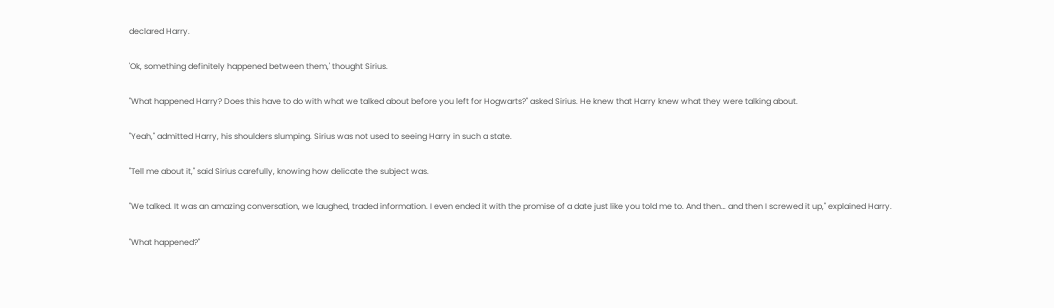declared Harry.

'Ok, something definitely happened between them,' thought Sirius.

"What happened Harry? Does this have to do with what we talked about before you left for Hogwarts?" asked Sirius. He knew that Harry knew what they were talking about.

"Yeah," admitted Harry, his shoulders slumping. Sirius was not used to seeing Harry in such a state.

"Tell me about it," said Sirius carefully, knowing how delicate the subject was.

"We talked. It was an amazing conversation, we laughed, traded information. I even ended it with the promise of a date just like you told me to. And then… and then I screwed it up," explained Harry.

"What happened?"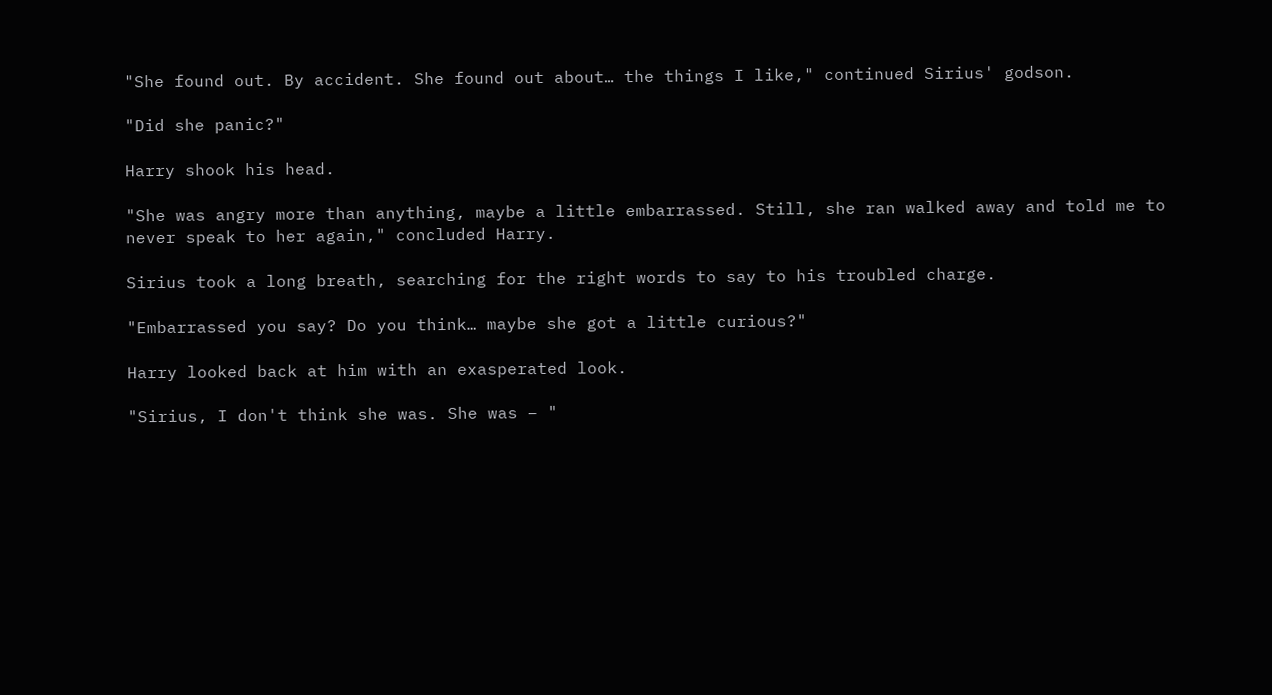"She found out. By accident. She found out about… the things I like," continued Sirius' godson.

"Did she panic?"

Harry shook his head.

"She was angry more than anything, maybe a little embarrassed. Still, she ran walked away and told me to never speak to her again," concluded Harry.

Sirius took a long breath, searching for the right words to say to his troubled charge.

"Embarrassed you say? Do you think… maybe she got a little curious?"

Harry looked back at him with an exasperated look.

"Sirius, I don't think she was. She was – "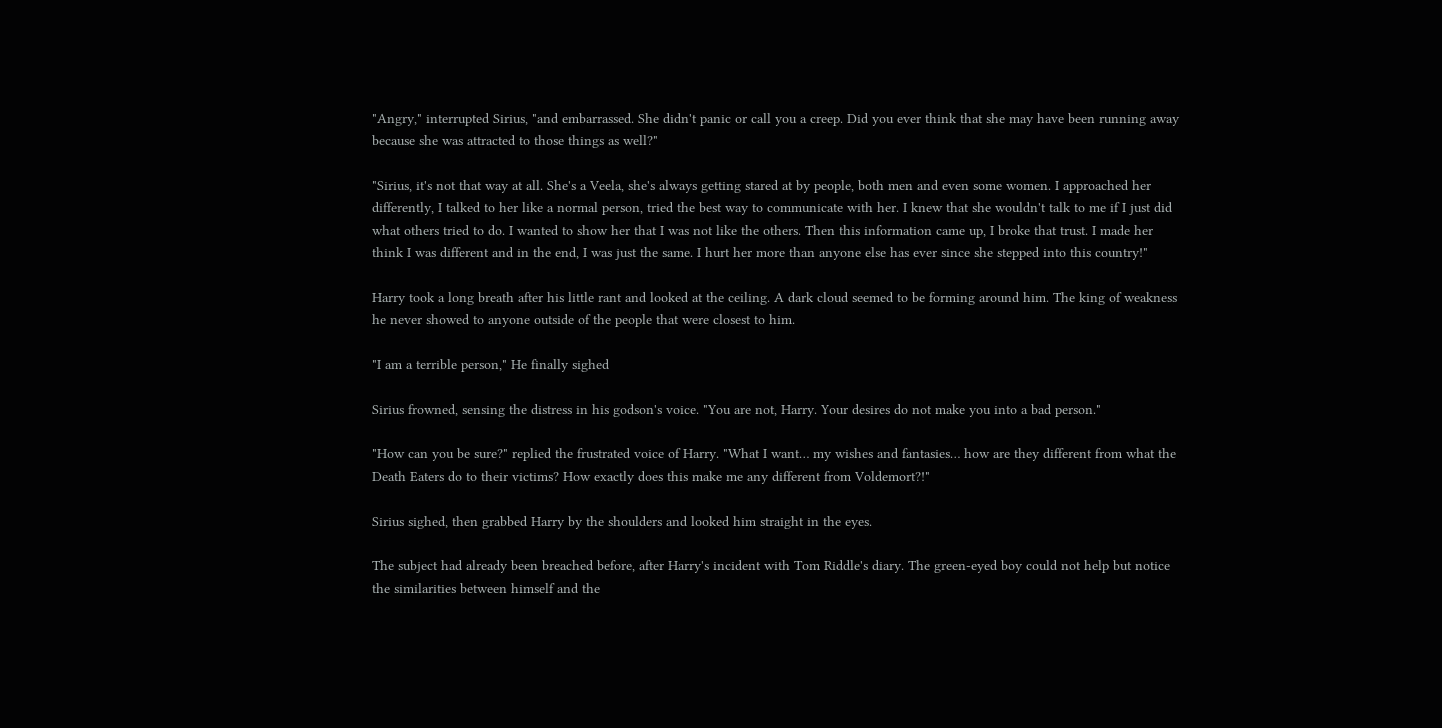"Angry," interrupted Sirius, "and embarrassed. She didn't panic or call you a creep. Did you ever think that she may have been running away because she was attracted to those things as well?"

"Sirius, it's not that way at all. She's a Veela, she's always getting stared at by people, both men and even some women. I approached her differently, I talked to her like a normal person, tried the best way to communicate with her. I knew that she wouldn't talk to me if I just did what others tried to do. I wanted to show her that I was not like the others. Then this information came up, I broke that trust. I made her think I was different and in the end, I was just the same. I hurt her more than anyone else has ever since she stepped into this country!"

Harry took a long breath after his little rant and looked at the ceiling. A dark cloud seemed to be forming around him. The king of weakness he never showed to anyone outside of the people that were closest to him.

"I am a terrible person," He finally sighed

Sirius frowned, sensing the distress in his godson's voice. "You are not, Harry. Your desires do not make you into a bad person."

"How can you be sure?" replied the frustrated voice of Harry. "What I want… my wishes and fantasies… how are they different from what the Death Eaters do to their victims? How exactly does this make me any different from Voldemort?!"

Sirius sighed, then grabbed Harry by the shoulders and looked him straight in the eyes.

The subject had already been breached before, after Harry's incident with Tom Riddle's diary. The green-eyed boy could not help but notice the similarities between himself and the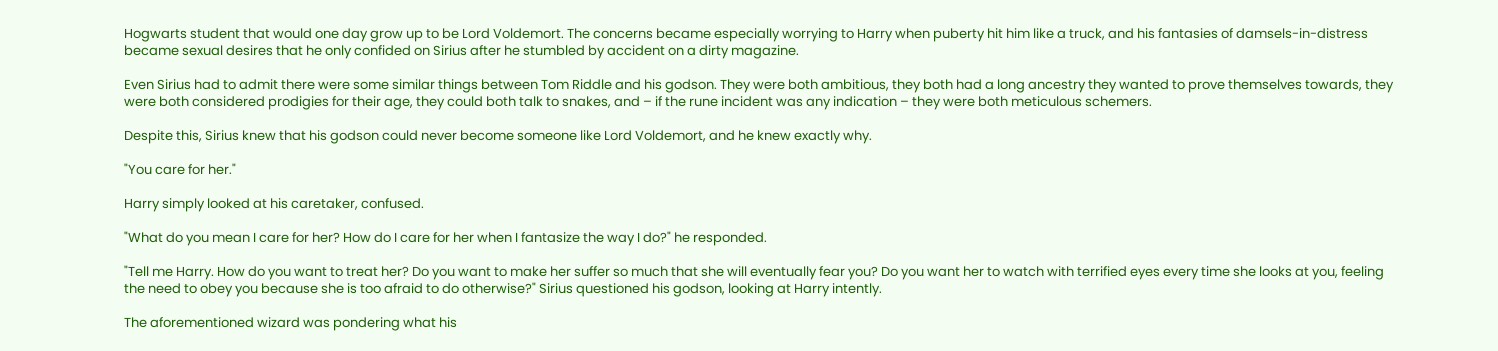Hogwarts student that would one day grow up to be Lord Voldemort. The concerns became especially worrying to Harry when puberty hit him like a truck, and his fantasies of damsels-in-distress became sexual desires that he only confided on Sirius after he stumbled by accident on a dirty magazine.

Even Sirius had to admit there were some similar things between Tom Riddle and his godson. They were both ambitious, they both had a long ancestry they wanted to prove themselves towards, they were both considered prodigies for their age, they could both talk to snakes, and – if the rune incident was any indication – they were both meticulous schemers.

Despite this, Sirius knew that his godson could never become someone like Lord Voldemort, and he knew exactly why.

"You care for her."

Harry simply looked at his caretaker, confused.

"What do you mean I care for her? How do I care for her when I fantasize the way I do?" he responded.

"Tell me Harry. How do you want to treat her? Do you want to make her suffer so much that she will eventually fear you? Do you want her to watch with terrified eyes every time she looks at you, feeling the need to obey you because she is too afraid to do otherwise?" Sirius questioned his godson, looking at Harry intently.

The aforementioned wizard was pondering what his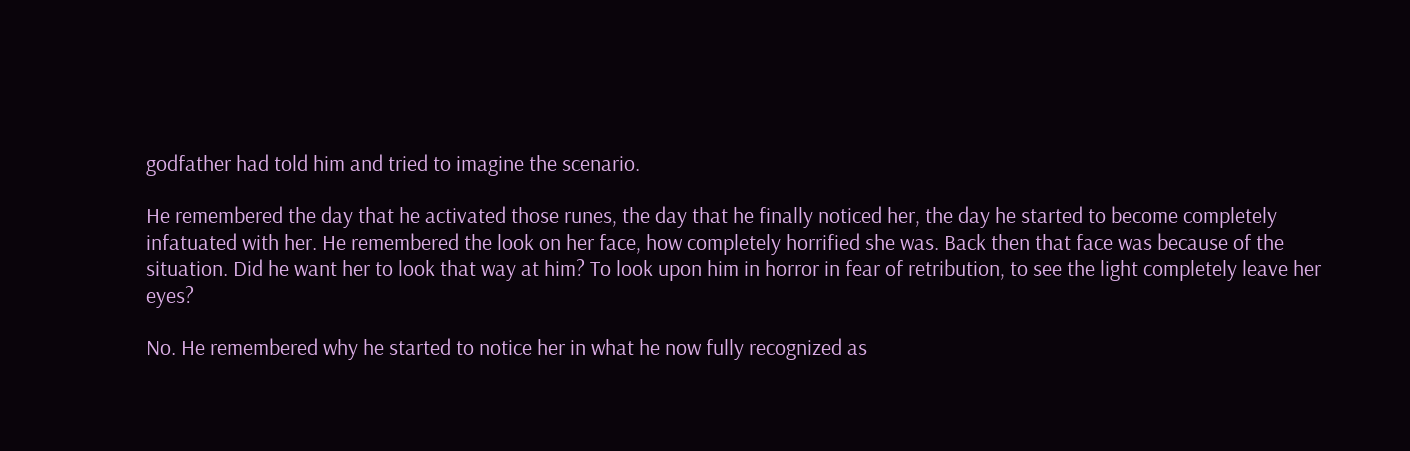godfather had told him and tried to imagine the scenario.

He remembered the day that he activated those runes, the day that he finally noticed her, the day he started to become completely infatuated with her. He remembered the look on her face, how completely horrified she was. Back then that face was because of the situation. Did he want her to look that way at him? To look upon him in horror in fear of retribution, to see the light completely leave her eyes?

No. He remembered why he started to notice her in what he now fully recognized as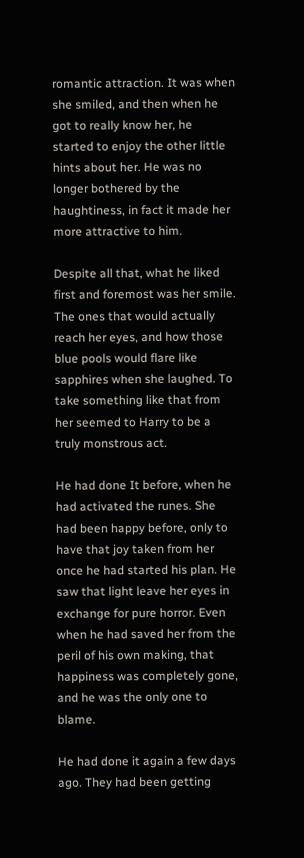romantic attraction. It was when she smiled, and then when he got to really know her, he started to enjoy the other little hints about her. He was no longer bothered by the haughtiness, in fact it made her more attractive to him.

Despite all that, what he liked first and foremost was her smile. The ones that would actually reach her eyes, and how those blue pools would flare like sapphires when she laughed. To take something like that from her seemed to Harry to be a truly monstrous act.

He had done It before, when he had activated the runes. She had been happy before, only to have that joy taken from her once he had started his plan. He saw that light leave her eyes in exchange for pure horror. Even when he had saved her from the peril of his own making, that happiness was completely gone, and he was the only one to blame.

He had done it again a few days ago. They had been getting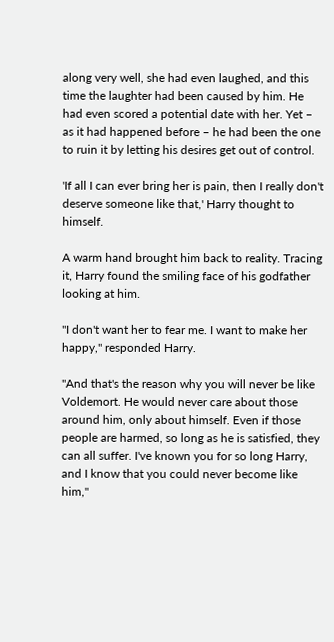along very well, she had even laughed, and this time the laughter had been caused by him. He had even scored a potential date with her. Yet – as it had happened before – he had been the one to ruin it by letting his desires get out of control.

'If all I can ever bring her is pain, then I really don't deserve someone like that,' Harry thought to himself.

A warm hand brought him back to reality. Tracing it, Harry found the smiling face of his godfather looking at him.

"I don't want her to fear me. I want to make her happy," responded Harry.

"And that's the reason why you will never be like Voldemort. He would never care about those around him, only about himself. Even if those people are harmed, so long as he is satisfied, they can all suffer. I've known you for so long Harry, and I know that you could never become like him,"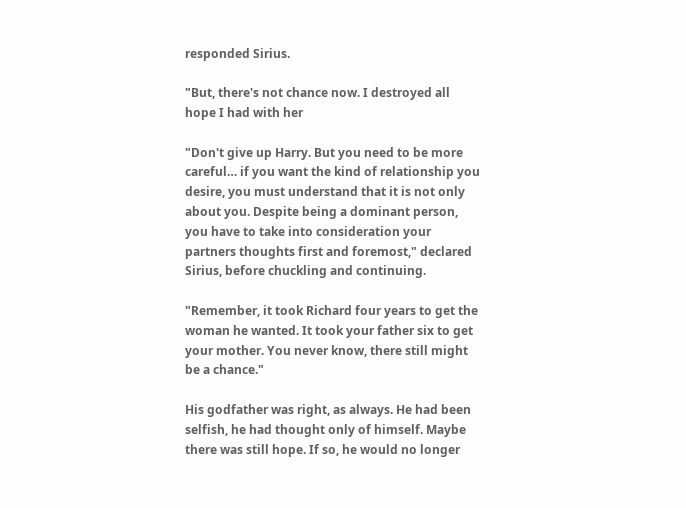responded Sirius.

"But, there's not chance now. I destroyed all hope I had with her

"Don't give up Harry. But you need to be more careful… if you want the kind of relationship you desire, you must understand that it is not only about you. Despite being a dominant person, you have to take into consideration your partners thoughts first and foremost," declared Sirius, before chuckling and continuing.

"Remember, it took Richard four years to get the woman he wanted. It took your father six to get your mother. You never know, there still might be a chance."

His godfather was right, as always. He had been selfish, he had thought only of himself. Maybe there was still hope. If so, he would no longer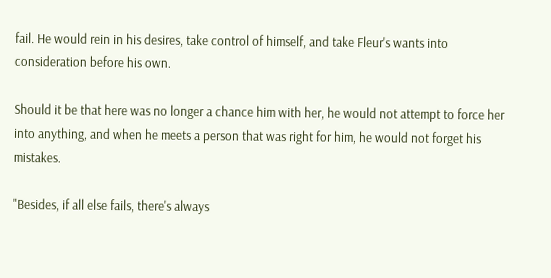fail. He would rein in his desires, take control of himself, and take Fleur's wants into consideration before his own.

Should it be that here was no longer a chance him with her, he would not attempt to force her into anything, and when he meets a person that was right for him, he would not forget his mistakes.

"Besides, if all else fails, there's always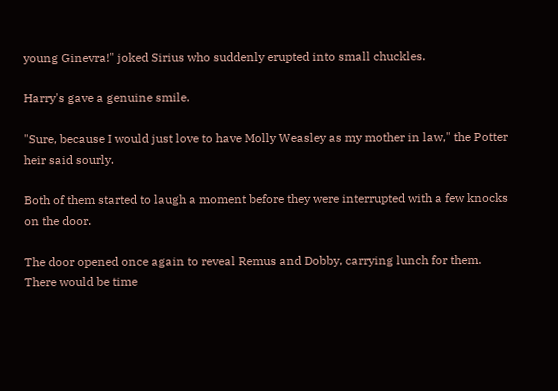young Ginevra!" joked Sirius who suddenly erupted into small chuckles.

Harry's gave a genuine smile.

"Sure, because I would just love to have Molly Weasley as my mother in law," the Potter heir said sourly.

Both of them started to laugh a moment before they were interrupted with a few knocks on the door.

The door opened once again to reveal Remus and Dobby, carrying lunch for them. There would be time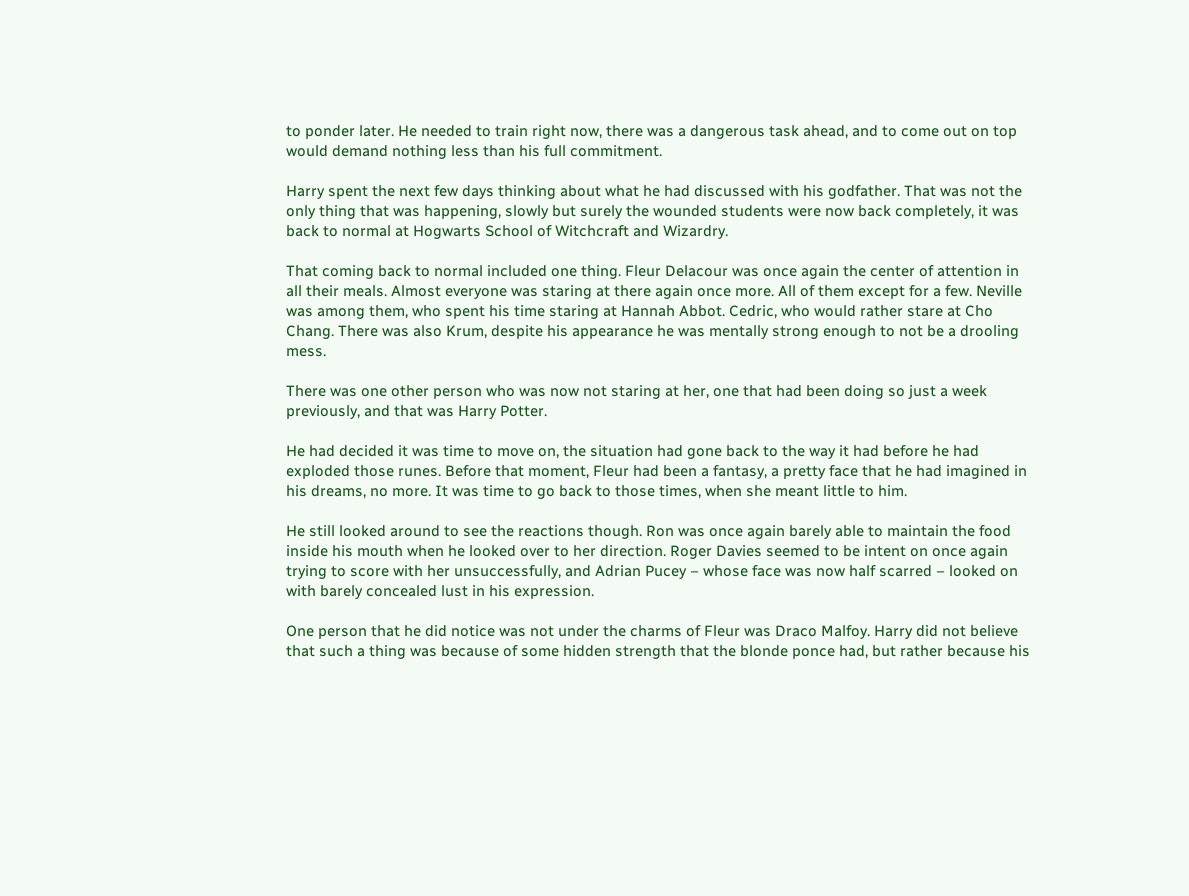to ponder later. He needed to train right now, there was a dangerous task ahead, and to come out on top would demand nothing less than his full commitment.

Harry spent the next few days thinking about what he had discussed with his godfather. That was not the only thing that was happening, slowly but surely the wounded students were now back completely, it was back to normal at Hogwarts School of Witchcraft and Wizardry.

That coming back to normal included one thing. Fleur Delacour was once again the center of attention in all their meals. Almost everyone was staring at there again once more. All of them except for a few. Neville was among them, who spent his time staring at Hannah Abbot. Cedric, who would rather stare at Cho Chang. There was also Krum, despite his appearance he was mentally strong enough to not be a drooling mess.

There was one other person who was now not staring at her, one that had been doing so just a week previously, and that was Harry Potter.

He had decided it was time to move on, the situation had gone back to the way it had before he had exploded those runes. Before that moment, Fleur had been a fantasy, a pretty face that he had imagined in his dreams, no more. It was time to go back to those times, when she meant little to him.

He still looked around to see the reactions though. Ron was once again barely able to maintain the food inside his mouth when he looked over to her direction. Roger Davies seemed to be intent on once again trying to score with her unsuccessfully, and Adrian Pucey – whose face was now half scarred – looked on with barely concealed lust in his expression.

One person that he did notice was not under the charms of Fleur was Draco Malfoy. Harry did not believe that such a thing was because of some hidden strength that the blonde ponce had, but rather because his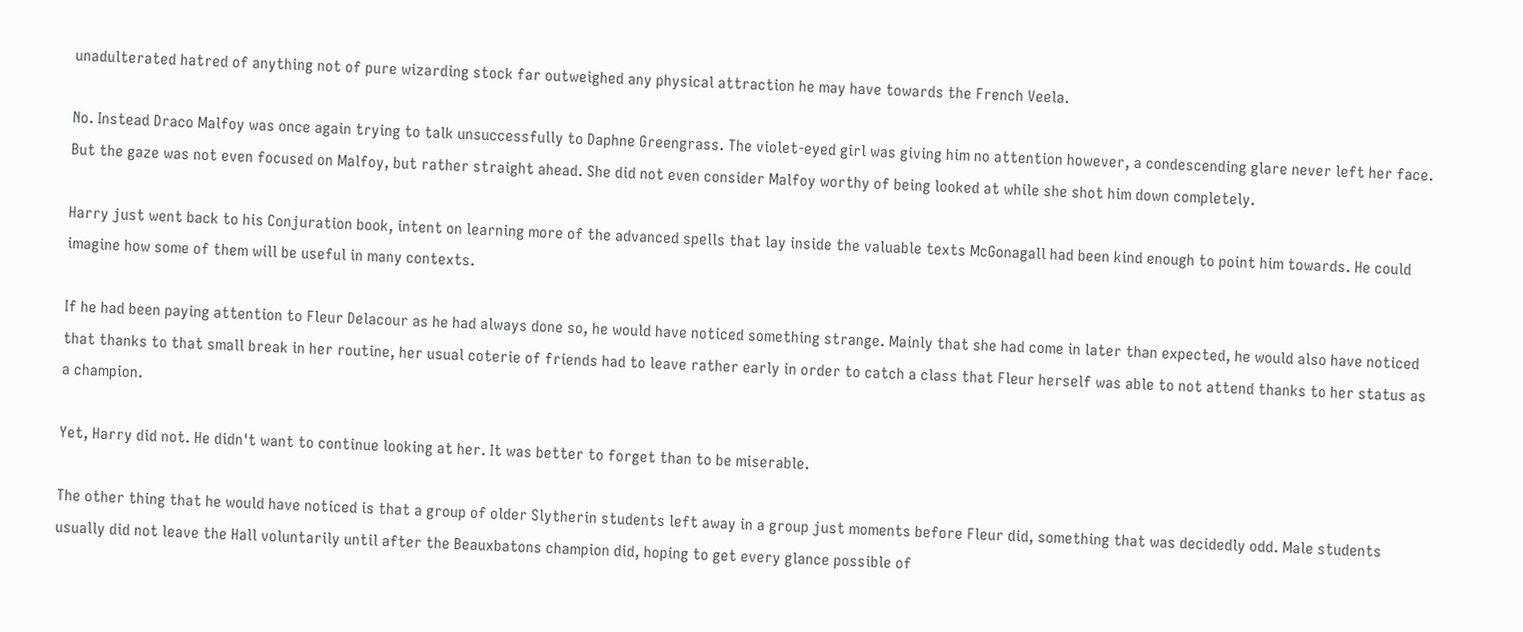unadulterated hatred of anything not of pure wizarding stock far outweighed any physical attraction he may have towards the French Veela.

No. Instead Draco Malfoy was once again trying to talk unsuccessfully to Daphne Greengrass. The violet-eyed girl was giving him no attention however, a condescending glare never left her face. But the gaze was not even focused on Malfoy, but rather straight ahead. She did not even consider Malfoy worthy of being looked at while she shot him down completely.

Harry just went back to his Conjuration book, intent on learning more of the advanced spells that lay inside the valuable texts McGonagall had been kind enough to point him towards. He could imagine how some of them will be useful in many contexts.

If he had been paying attention to Fleur Delacour as he had always done so, he would have noticed something strange. Mainly that she had come in later than expected, he would also have noticed that thanks to that small break in her routine, her usual coterie of friends had to leave rather early in order to catch a class that Fleur herself was able to not attend thanks to her status as a champion.

Yet, Harry did not. He didn't want to continue looking at her. It was better to forget than to be miserable.

The other thing that he would have noticed is that a group of older Slytherin students left away in a group just moments before Fleur did, something that was decidedly odd. Male students usually did not leave the Hall voluntarily until after the Beauxbatons champion did, hoping to get every glance possible of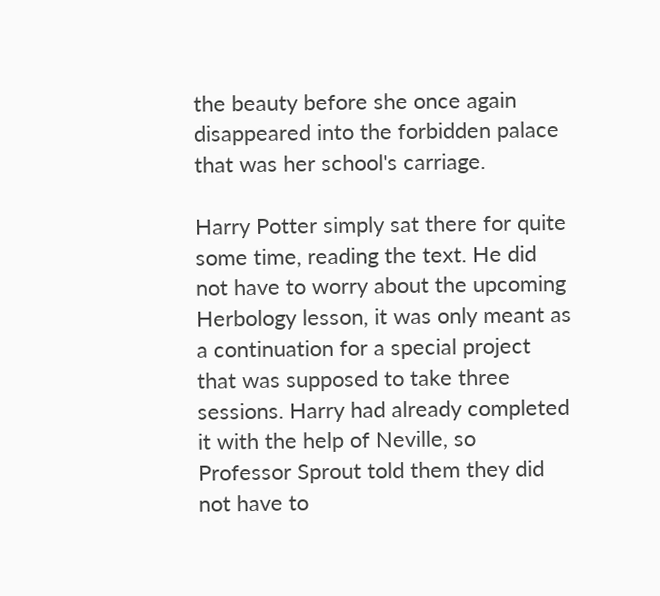the beauty before she once again disappeared into the forbidden palace that was her school's carriage.

Harry Potter simply sat there for quite some time, reading the text. He did not have to worry about the upcoming Herbology lesson, it was only meant as a continuation for a special project that was supposed to take three sessions. Harry had already completed it with the help of Neville, so Professor Sprout told them they did not have to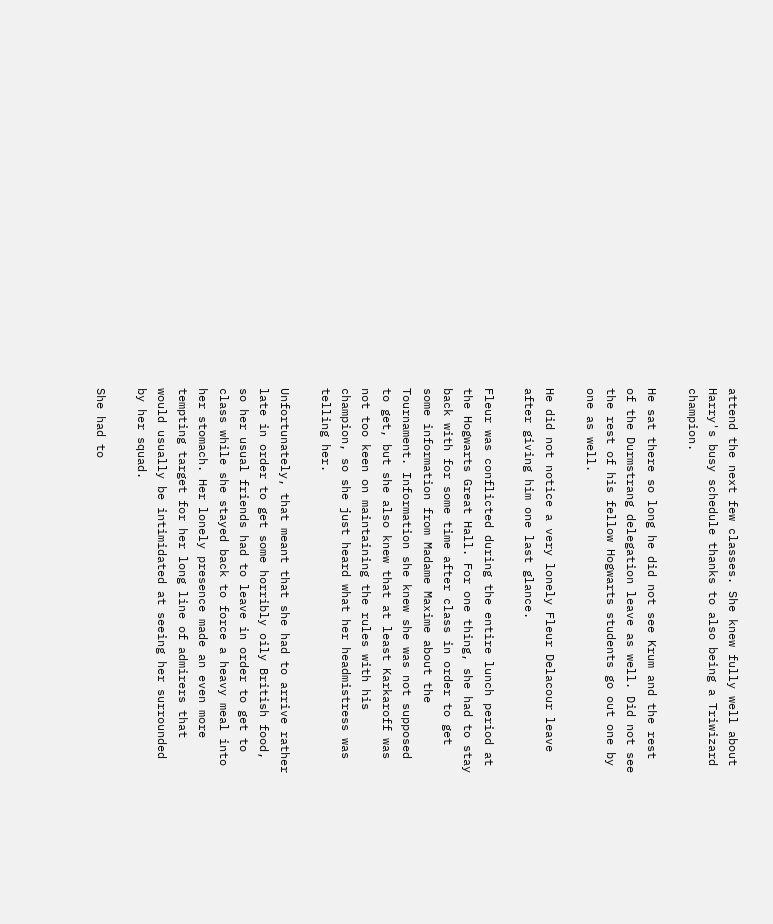attend the next few classes. She knew fully well about Harry's busy schedule thanks to also being a Triwizard champion.

He sat there so long he did not see Krum and the rest of the Durmstrang delegation leave as well. Did not see the rest of his fellow Hogwarts students go out one by one as well.

He did not notice a very lonely Fleur Delacour leave after giving him one last glance.

Fleur was conflicted during the entire lunch period at the Hogwarts Great Hall. For one thing, she had to stay back with for some time after class in order to get some information from Madame Maxime about the Tournament. Information she knew she was not supposed to get, but she also knew that at least Karkaroff was not too keen on maintaining the rules with his champion, so she just heard what her headmistress was telling her.

Unfortunately, that meant that she had to arrive rather late in order to get some horribly oily British food, so her usual friends had to leave in order to get to class while she stayed back to force a heavy meal into her stomach. Her lonely presence made an even more tempting target for her long line of admirers that would usually be intimidated at seeing her surrounded by her squad.

She had to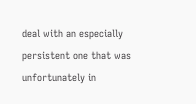deal with an especially persistent one that was unfortunately in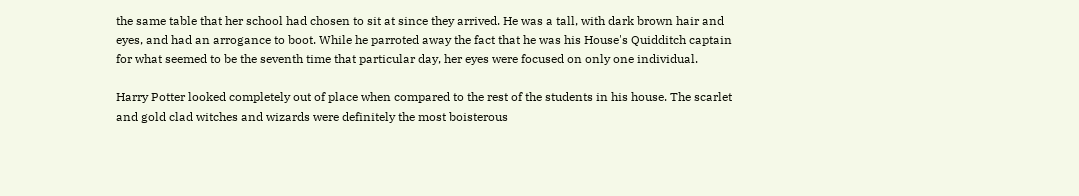the same table that her school had chosen to sit at since they arrived. He was a tall, with dark brown hair and eyes, and had an arrogance to boot. While he parroted away the fact that he was his House's Quidditch captain for what seemed to be the seventh time that particular day, her eyes were focused on only one individual.

Harry Potter looked completely out of place when compared to the rest of the students in his house. The scarlet and gold clad witches and wizards were definitely the most boisterous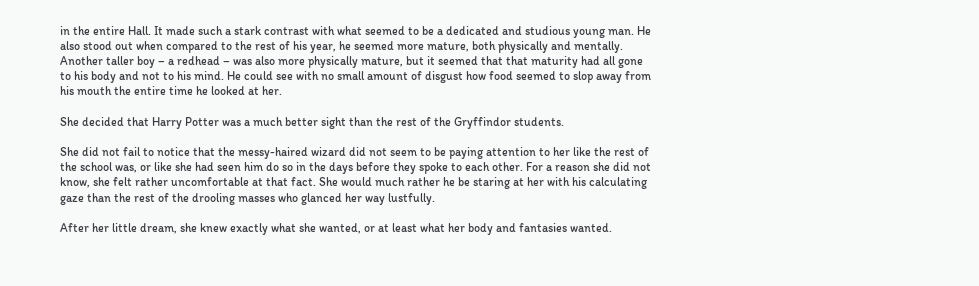in the entire Hall. It made such a stark contrast with what seemed to be a dedicated and studious young man. He also stood out when compared to the rest of his year, he seemed more mature, both physically and mentally. Another taller boy – a redhead – was also more physically mature, but it seemed that that maturity had all gone to his body and not to his mind. He could see with no small amount of disgust how food seemed to slop away from his mouth the entire time he looked at her.

She decided that Harry Potter was a much better sight than the rest of the Gryffindor students.

She did not fail to notice that the messy-haired wizard did not seem to be paying attention to her like the rest of the school was, or like she had seen him do so in the days before they spoke to each other. For a reason she did not know, she felt rather uncomfortable at that fact. She would much rather he be staring at her with his calculating gaze than the rest of the drooling masses who glanced her way lustfully.

After her little dream, she knew exactly what she wanted, or at least what her body and fantasies wanted.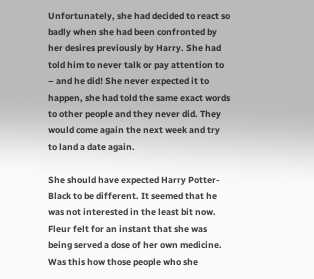Unfortunately, she had decided to react so badly when she had been confronted by her desires previously by Harry. She had told him to never talk or pay attention to – and he did! She never expected it to happen, she had told the same exact words to other people and they never did. They would come again the next week and try to land a date again.

She should have expected Harry Potter-Black to be different. It seemed that he was not interested in the least bit now. Fleur felt for an instant that she was being served a dose of her own medicine. Was this how those people who she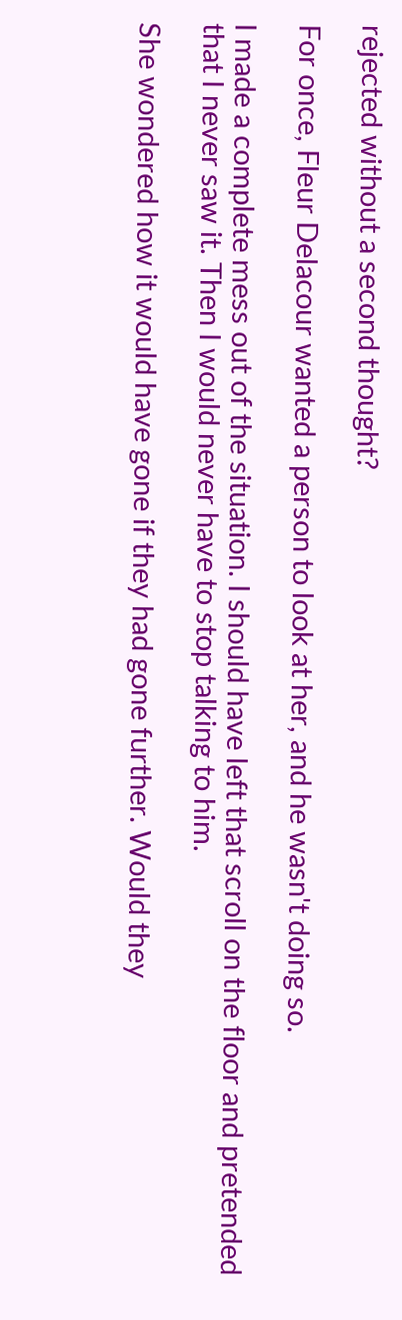rejected without a second thought?

For once, Fleur Delacour wanted a person to look at her, and he wasn't doing so.

I made a complete mess out of the situation. I should have left that scroll on the floor and pretended that I never saw it. Then I would never have to stop talking to him.

She wondered how it would have gone if they had gone further. Would they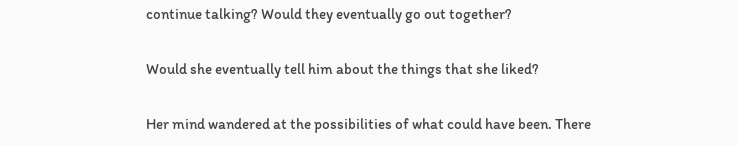continue talking? Would they eventually go out together?

Would she eventually tell him about the things that she liked?

Her mind wandered at the possibilities of what could have been. There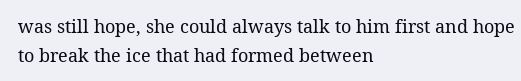was still hope, she could always talk to him first and hope to break the ice that had formed between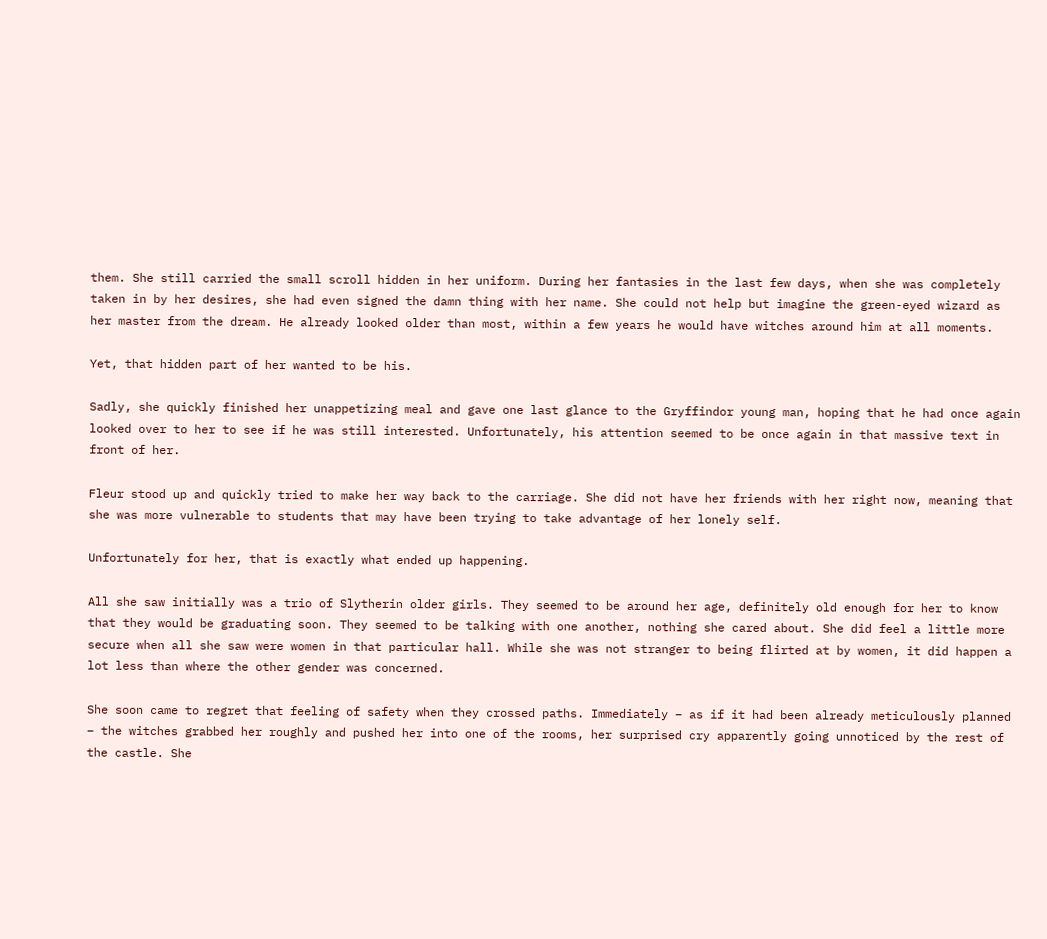them. She still carried the small scroll hidden in her uniform. During her fantasies in the last few days, when she was completely taken in by her desires, she had even signed the damn thing with her name. She could not help but imagine the green-eyed wizard as her master from the dream. He already looked older than most, within a few years he would have witches around him at all moments.

Yet, that hidden part of her wanted to be his.

Sadly, she quickly finished her unappetizing meal and gave one last glance to the Gryffindor young man, hoping that he had once again looked over to her to see if he was still interested. Unfortunately, his attention seemed to be once again in that massive text in front of her.

Fleur stood up and quickly tried to make her way back to the carriage. She did not have her friends with her right now, meaning that she was more vulnerable to students that may have been trying to take advantage of her lonely self.

Unfortunately for her, that is exactly what ended up happening.

All she saw initially was a trio of Slytherin older girls. They seemed to be around her age, definitely old enough for her to know that they would be graduating soon. They seemed to be talking with one another, nothing she cared about. She did feel a little more secure when all she saw were women in that particular hall. While she was not stranger to being flirted at by women, it did happen a lot less than where the other gender was concerned.

She soon came to regret that feeling of safety when they crossed paths. Immediately – as if it had been already meticulously planned – the witches grabbed her roughly and pushed her into one of the rooms, her surprised cry apparently going unnoticed by the rest of the castle. She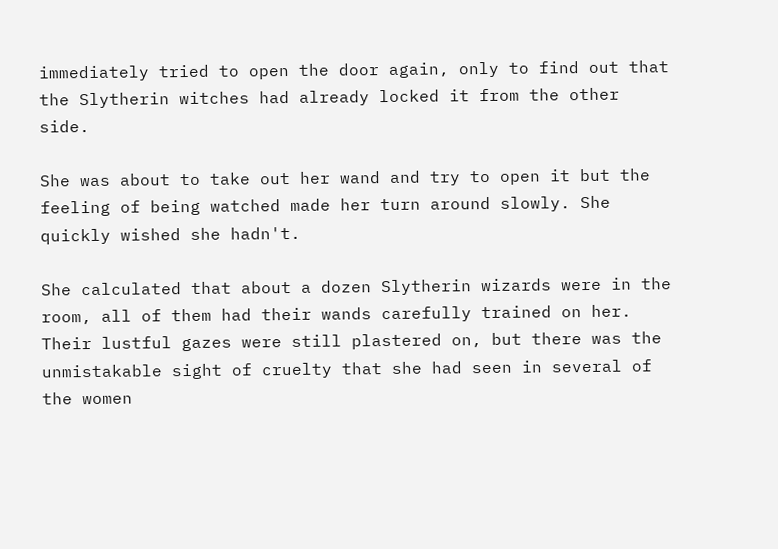immediately tried to open the door again, only to find out that the Slytherin witches had already locked it from the other side.

She was about to take out her wand and try to open it but the feeling of being watched made her turn around slowly. She quickly wished she hadn't.

She calculated that about a dozen Slytherin wizards were in the room, all of them had their wands carefully trained on her. Their lustful gazes were still plastered on, but there was the unmistakable sight of cruelty that she had seen in several of the women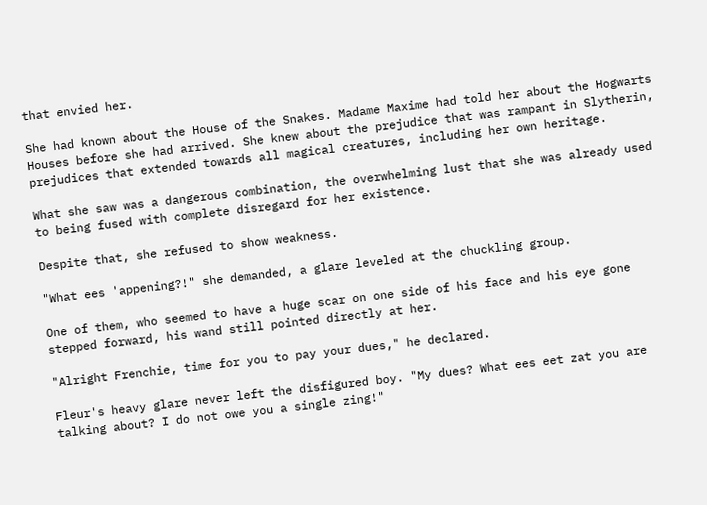that envied her.

She had known about the House of the Snakes. Madame Maxime had told her about the Hogwarts Houses before she had arrived. She knew about the prejudice that was rampant in Slytherin, prejudices that extended towards all magical creatures, including her own heritage.

What she saw was a dangerous combination, the overwhelming lust that she was already used to being fused with complete disregard for her existence.

Despite that, she refused to show weakness.

"What ees 'appening?!" she demanded, a glare leveled at the chuckling group.

One of them, who seemed to have a huge scar on one side of his face and his eye gone stepped forward, his wand still pointed directly at her.

"Alright Frenchie, time for you to pay your dues," he declared.

Fleur's heavy glare never left the disfigured boy. "My dues? What ees eet zat you are talking about? I do not owe you a single zing!"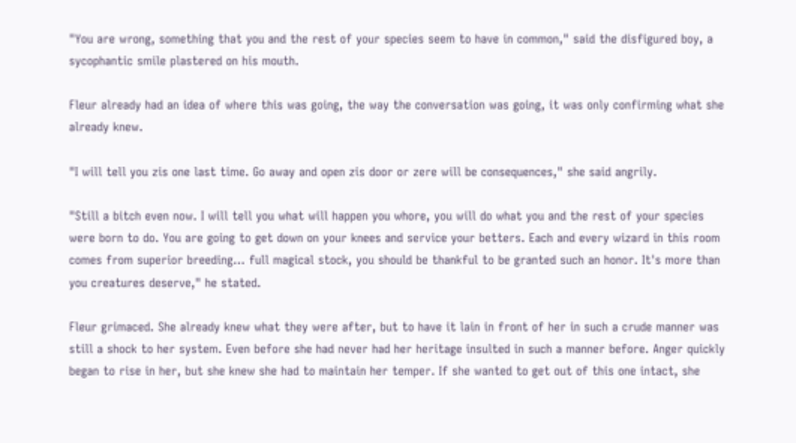"You are wrong, something that you and the rest of your species seem to have in common," said the disfigured boy, a sycophantic smile plastered on his mouth.

Fleur already had an idea of where this was going, the way the conversation was going, it was only confirming what she already knew.

"I will tell you zis one last time. Go away and open zis door or zere will be consequences," she said angrily.

"Still a bitch even now. I will tell you what will happen you whore, you will do what you and the rest of your species were born to do. You are going to get down on your knees and service your betters. Each and every wizard in this room comes from superior breeding… full magical stock, you should be thankful to be granted such an honor. It's more than you creatures deserve," he stated.

Fleur grimaced. She already knew what they were after, but to have it lain in front of her in such a crude manner was still a shock to her system. Even before she had never had her heritage insulted in such a manner before. Anger quickly began to rise in her, but she knew she had to maintain her temper. If she wanted to get out of this one intact, she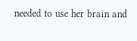needed to use her brain and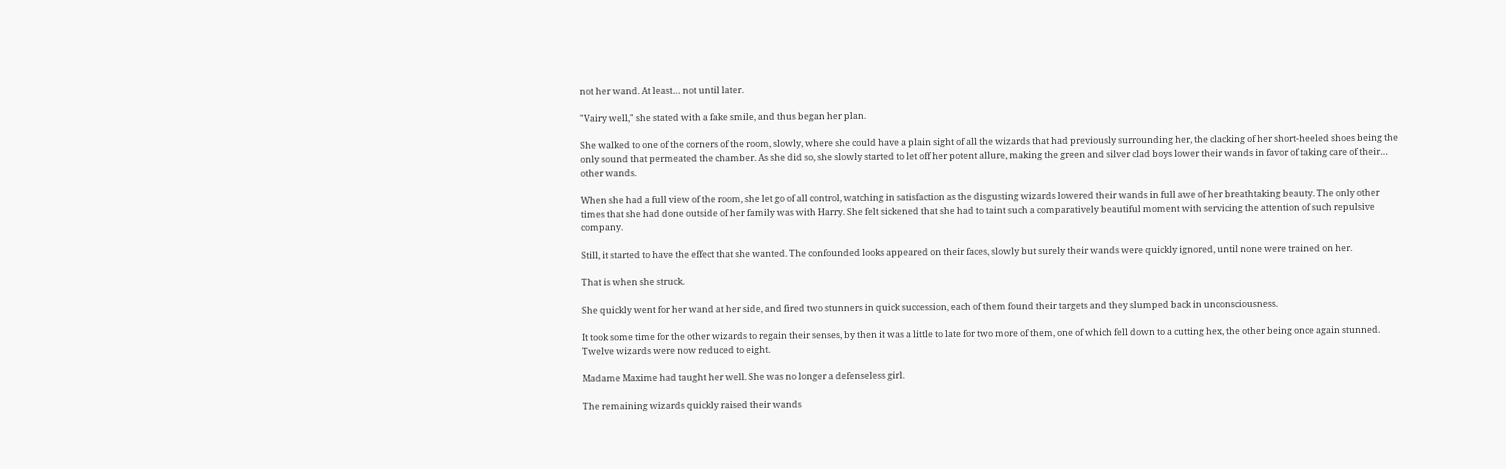not her wand. At least… not until later.

"Vairy well," she stated with a fake smile, and thus began her plan.

She walked to one of the corners of the room, slowly, where she could have a plain sight of all the wizards that had previously surrounding her, the clacking of her short-heeled shoes being the only sound that permeated the chamber. As she did so, she slowly started to let off her potent allure, making the green and silver clad boys lower their wands in favor of taking care of their… other wands.

When she had a full view of the room, she let go of all control, watching in satisfaction as the disgusting wizards lowered their wands in full awe of her breathtaking beauty. The only other times that she had done outside of her family was with Harry. She felt sickened that she had to taint such a comparatively beautiful moment with servicing the attention of such repulsive company.

Still, it started to have the effect that she wanted. The confounded looks appeared on their faces, slowly but surely their wands were quickly ignored, until none were trained on her.

That is when she struck.

She quickly went for her wand at her side, and fired two stunners in quick succession, each of them found their targets and they slumped back in unconsciousness.

It took some time for the other wizards to regain their senses, by then it was a little to late for two more of them, one of which fell down to a cutting hex, the other being once again stunned. Twelve wizards were now reduced to eight.

Madame Maxime had taught her well. She was no longer a defenseless girl.

The remaining wizards quickly raised their wands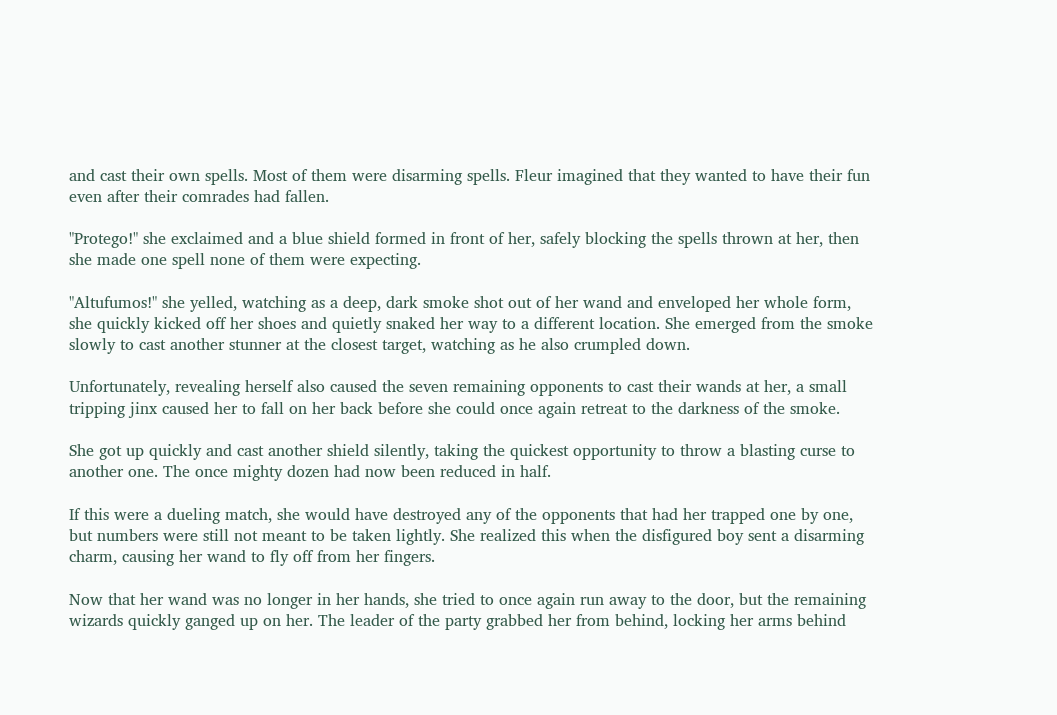and cast their own spells. Most of them were disarming spells. Fleur imagined that they wanted to have their fun even after their comrades had fallen.

"Protego!" she exclaimed and a blue shield formed in front of her, safely blocking the spells thrown at her, then she made one spell none of them were expecting.

"Altufumos!" she yelled, watching as a deep, dark smoke shot out of her wand and enveloped her whole form, she quickly kicked off her shoes and quietly snaked her way to a different location. She emerged from the smoke slowly to cast another stunner at the closest target, watching as he also crumpled down.

Unfortunately, revealing herself also caused the seven remaining opponents to cast their wands at her, a small tripping jinx caused her to fall on her back before she could once again retreat to the darkness of the smoke.

She got up quickly and cast another shield silently, taking the quickest opportunity to throw a blasting curse to another one. The once mighty dozen had now been reduced in half.

If this were a dueling match, she would have destroyed any of the opponents that had her trapped one by one, but numbers were still not meant to be taken lightly. She realized this when the disfigured boy sent a disarming charm, causing her wand to fly off from her fingers.

Now that her wand was no longer in her hands, she tried to once again run away to the door, but the remaining wizards quickly ganged up on her. The leader of the party grabbed her from behind, locking her arms behind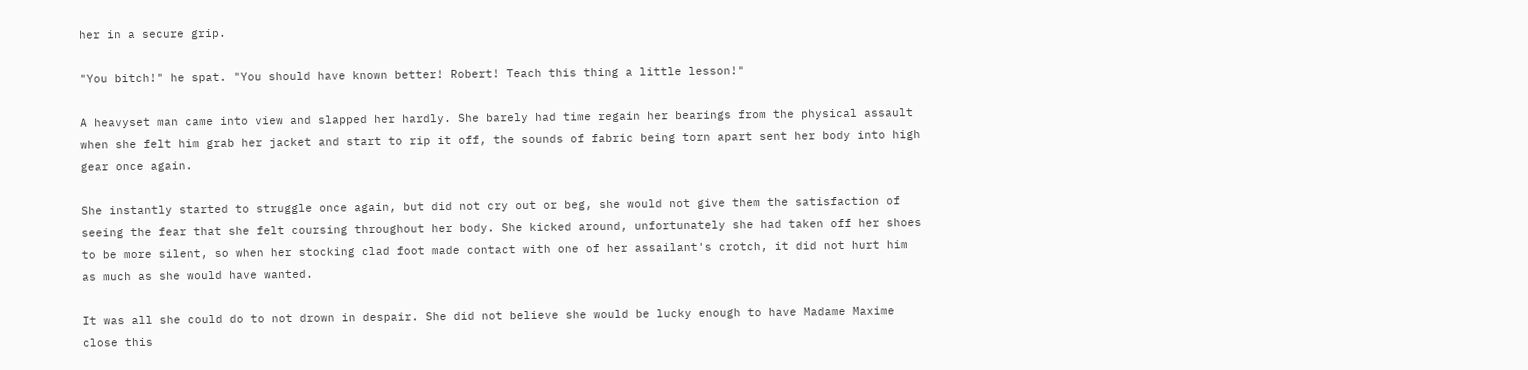her in a secure grip.

"You bitch!" he spat. "You should have known better! Robert! Teach this thing a little lesson!"

A heavyset man came into view and slapped her hardly. She barely had time regain her bearings from the physical assault when she felt him grab her jacket and start to rip it off, the sounds of fabric being torn apart sent her body into high gear once again.

She instantly started to struggle once again, but did not cry out or beg, she would not give them the satisfaction of seeing the fear that she felt coursing throughout her body. She kicked around, unfortunately she had taken off her shoes to be more silent, so when her stocking clad foot made contact with one of her assailant's crotch, it did not hurt him as much as she would have wanted.

It was all she could do to not drown in despair. She did not believe she would be lucky enough to have Madame Maxime close this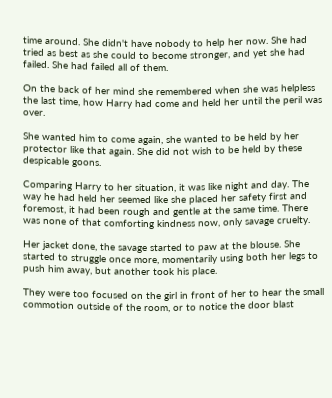time around. She didn't have nobody to help her now. She had tried as best as she could to become stronger, and yet she had failed. She had failed all of them.

On the back of her mind she remembered when she was helpless the last time, how Harry had come and held her until the peril was over.

She wanted him to come again, she wanted to be held by her protector like that again. She did not wish to be held by these despicable goons.

Comparing Harry to her situation, it was like night and day. The way he had held her seemed like she placed her safety first and foremost, it had been rough and gentle at the same time. There was none of that comforting kindness now, only savage cruelty.

Her jacket done, the savage started to paw at the blouse. She started to struggle once more, momentarily using both her legs to push him away, but another took his place.

They were too focused on the girl in front of her to hear the small commotion outside of the room, or to notice the door blast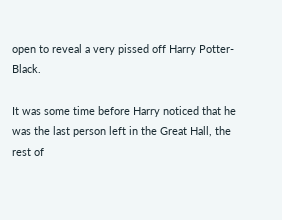open to reveal a very pissed off Harry Potter-Black.

It was some time before Harry noticed that he was the last person left in the Great Hall, the rest of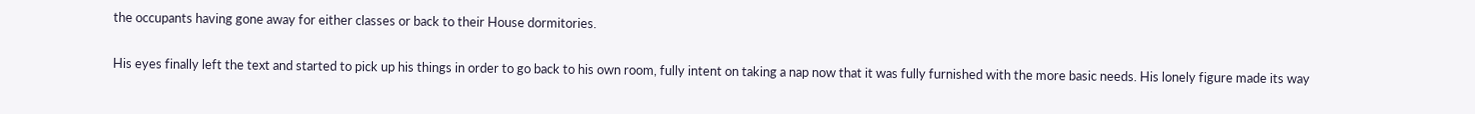the occupants having gone away for either classes or back to their House dormitories.

His eyes finally left the text and started to pick up his things in order to go back to his own room, fully intent on taking a nap now that it was fully furnished with the more basic needs. His lonely figure made its way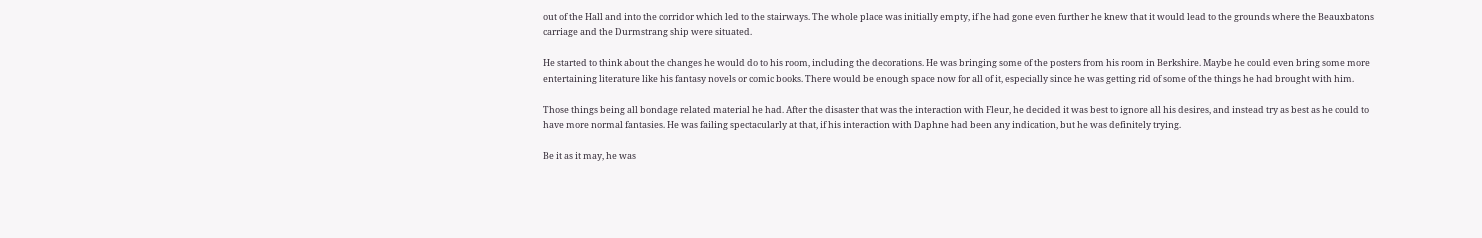out of the Hall and into the corridor which led to the stairways. The whole place was initially empty, if he had gone even further he knew that it would lead to the grounds where the Beauxbatons carriage and the Durmstrang ship were situated.

He started to think about the changes he would do to his room, including the decorations. He was bringing some of the posters from his room in Berkshire. Maybe he could even bring some more entertaining literature like his fantasy novels or comic books. There would be enough space now for all of it, especially since he was getting rid of some of the things he had brought with him.

Those things being all bondage related material he had. After the disaster that was the interaction with Fleur, he decided it was best to ignore all his desires, and instead try as best as he could to have more normal fantasies. He was failing spectacularly at that, if his interaction with Daphne had been any indication, but he was definitely trying.

Be it as it may, he was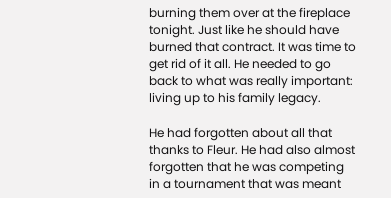burning them over at the fireplace tonight. Just like he should have burned that contract. It was time to get rid of it all. He needed to go back to what was really important: living up to his family legacy.

He had forgotten about all that thanks to Fleur. He had also almost forgotten that he was competing in a tournament that was meant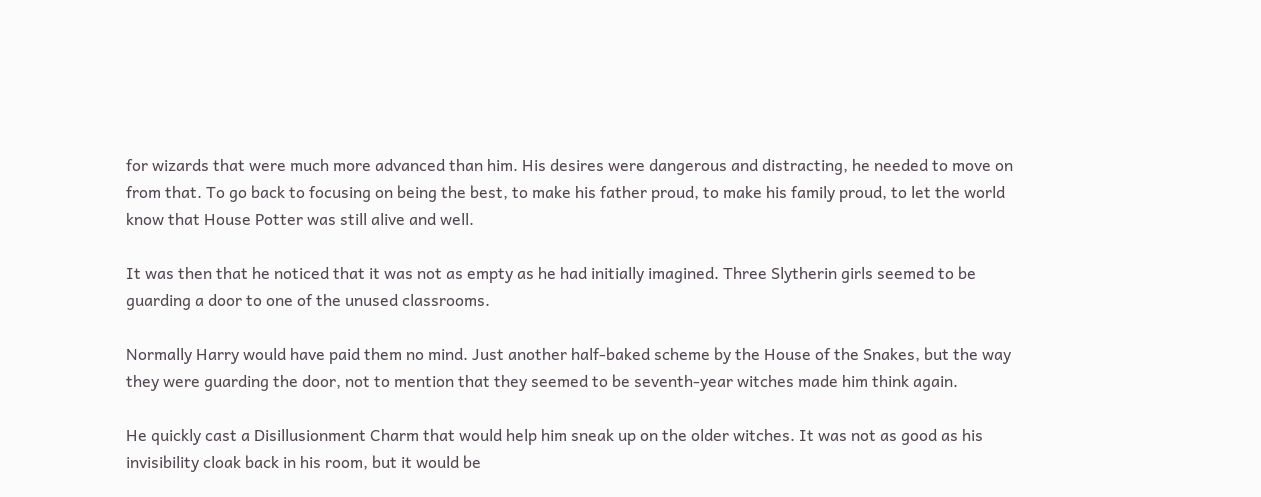for wizards that were much more advanced than him. His desires were dangerous and distracting, he needed to move on from that. To go back to focusing on being the best, to make his father proud, to make his family proud, to let the world know that House Potter was still alive and well.

It was then that he noticed that it was not as empty as he had initially imagined. Three Slytherin girls seemed to be guarding a door to one of the unused classrooms.

Normally Harry would have paid them no mind. Just another half-baked scheme by the House of the Snakes, but the way they were guarding the door, not to mention that they seemed to be seventh-year witches made him think again.

He quickly cast a Disillusionment Charm that would help him sneak up on the older witches. It was not as good as his invisibility cloak back in his room, but it would be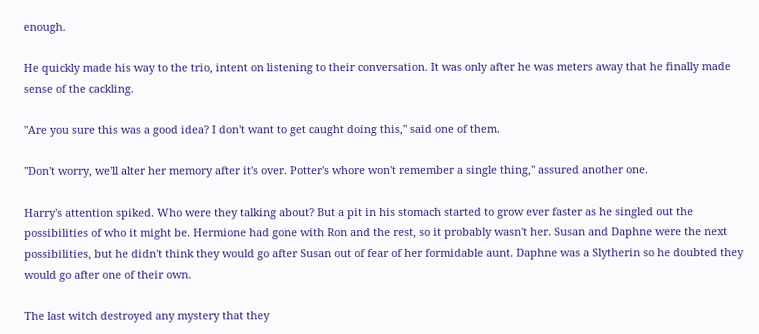enough.

He quickly made his way to the trio, intent on listening to their conversation. It was only after he was meters away that he finally made sense of the cackling.

"Are you sure this was a good idea? I don't want to get caught doing this," said one of them.

"Don't worry, we'll alter her memory after it's over. Potter's whore won't remember a single thing," assured another one.

Harry's attention spiked. Who were they talking about? But a pit in his stomach started to grow ever faster as he singled out the possibilities of who it might be. Hermione had gone with Ron and the rest, so it probably wasn't her. Susan and Daphne were the next possibilities, but he didn't think they would go after Susan out of fear of her formidable aunt. Daphne was a Slytherin so he doubted they would go after one of their own.

The last witch destroyed any mystery that they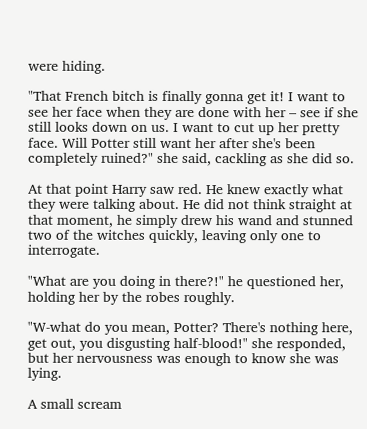were hiding.

"That French bitch is finally gonna get it! I want to see her face when they are done with her – see if she still looks down on us. I want to cut up her pretty face. Will Potter still want her after she's been completely ruined?" she said, cackling as she did so.

At that point Harry saw red. He knew exactly what they were talking about. He did not think straight at that moment, he simply drew his wand and stunned two of the witches quickly, leaving only one to interrogate.

"What are you doing in there?!" he questioned her, holding her by the robes roughly.

"W-what do you mean, Potter? There's nothing here, get out, you disgusting half-blood!" she responded, but her nervousness was enough to know she was lying.

A small scream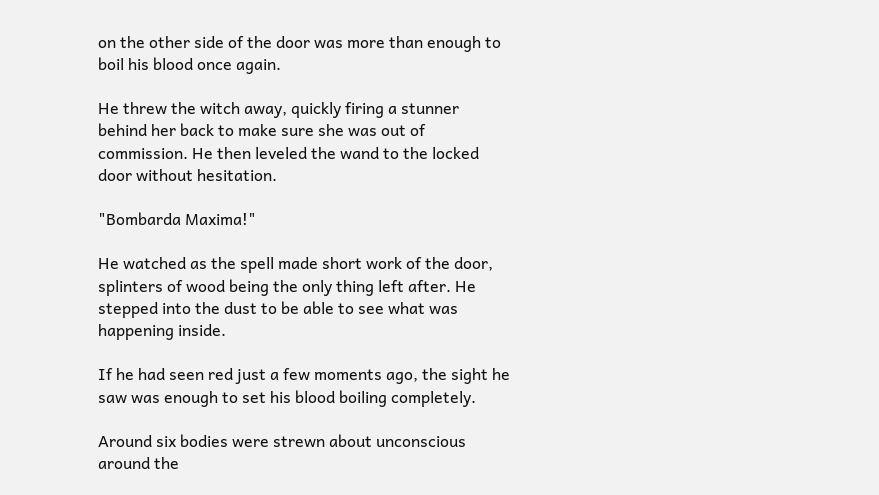on the other side of the door was more than enough to boil his blood once again.

He threw the witch away, quickly firing a stunner behind her back to make sure she was out of commission. He then leveled the wand to the locked door without hesitation.

"Bombarda Maxima!"

He watched as the spell made short work of the door, splinters of wood being the only thing left after. He stepped into the dust to be able to see what was happening inside.

If he had seen red just a few moments ago, the sight he saw was enough to set his blood boiling completely.

Around six bodies were strewn about unconscious around the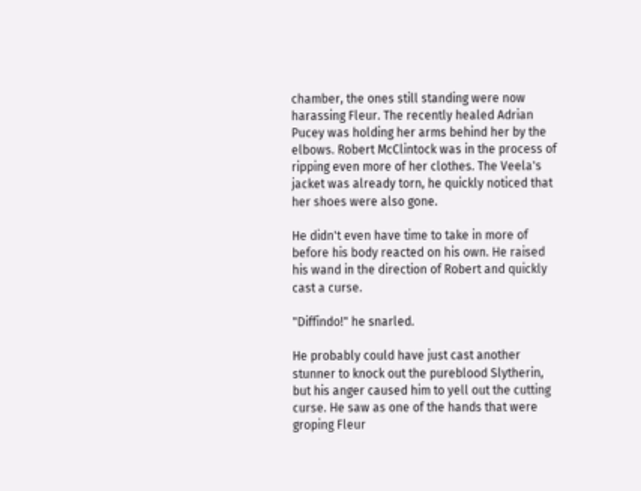chamber, the ones still standing were now harassing Fleur. The recently healed Adrian Pucey was holding her arms behind her by the elbows. Robert McClintock was in the process of ripping even more of her clothes. The Veela's jacket was already torn, he quickly noticed that her shoes were also gone.

He didn't even have time to take in more of before his body reacted on his own. He raised his wand in the direction of Robert and quickly cast a curse.

"Diffindo!" he snarled.

He probably could have just cast another stunner to knock out the pureblood Slytherin, but his anger caused him to yell out the cutting curse. He saw as one of the hands that were groping Fleur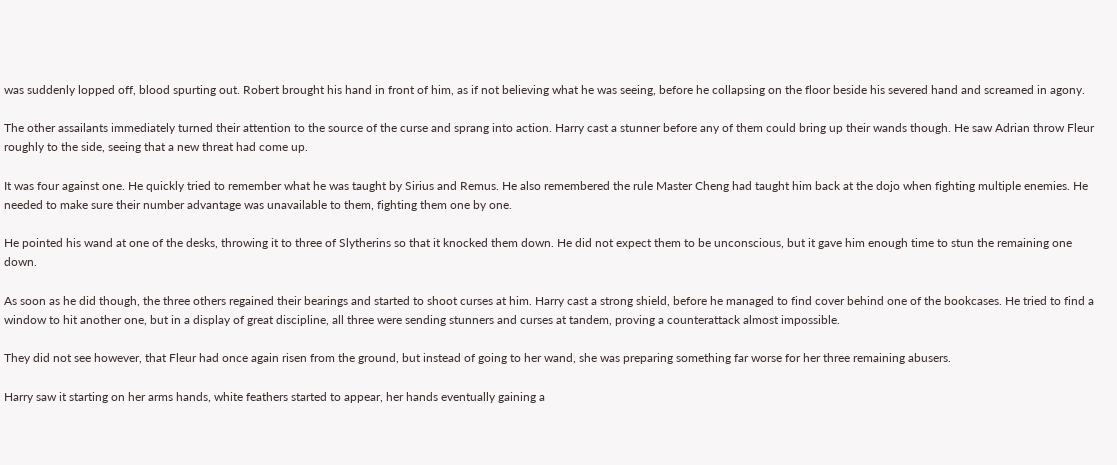was suddenly lopped off, blood spurting out. Robert brought his hand in front of him, as if not believing what he was seeing, before he collapsing on the floor beside his severed hand and screamed in agony.

The other assailants immediately turned their attention to the source of the curse and sprang into action. Harry cast a stunner before any of them could bring up their wands though. He saw Adrian throw Fleur roughly to the side, seeing that a new threat had come up.

It was four against one. He quickly tried to remember what he was taught by Sirius and Remus. He also remembered the rule Master Cheng had taught him back at the dojo when fighting multiple enemies. He needed to make sure their number advantage was unavailable to them, fighting them one by one.

He pointed his wand at one of the desks, throwing it to three of Slytherins so that it knocked them down. He did not expect them to be unconscious, but it gave him enough time to stun the remaining one down.

As soon as he did though, the three others regained their bearings and started to shoot curses at him. Harry cast a strong shield, before he managed to find cover behind one of the bookcases. He tried to find a window to hit another one, but in a display of great discipline, all three were sending stunners and curses at tandem, proving a counterattack almost impossible.

They did not see however, that Fleur had once again risen from the ground, but instead of going to her wand, she was preparing something far worse for her three remaining abusers.

Harry saw it starting on her arms hands, white feathers started to appear, her hands eventually gaining a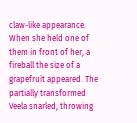claw-like appearance. When she held one of them in front of her, a fireball the size of a grapefruit appeared. The partially transformed Veela snarled, throwing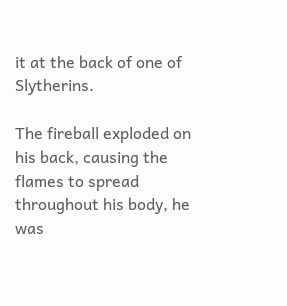it at the back of one of Slytherins.

The fireball exploded on his back, causing the flames to spread throughout his body, he was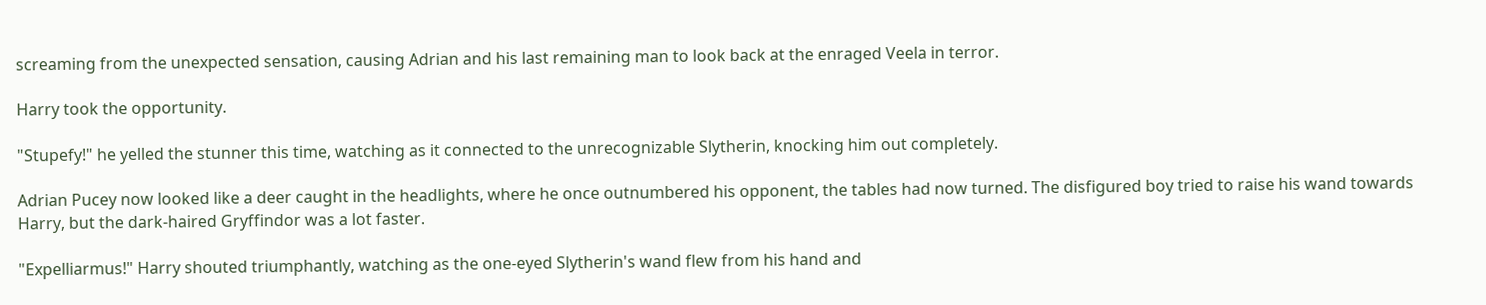screaming from the unexpected sensation, causing Adrian and his last remaining man to look back at the enraged Veela in terror.

Harry took the opportunity.

"Stupefy!" he yelled the stunner this time, watching as it connected to the unrecognizable Slytherin, knocking him out completely.

Adrian Pucey now looked like a deer caught in the headlights, where he once outnumbered his opponent, the tables had now turned. The disfigured boy tried to raise his wand towards Harry, but the dark-haired Gryffindor was a lot faster.

"Expelliarmus!" Harry shouted triumphantly, watching as the one-eyed Slytherin's wand flew from his hand and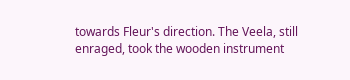towards Fleur's direction. The Veela, still enraged, took the wooden instrument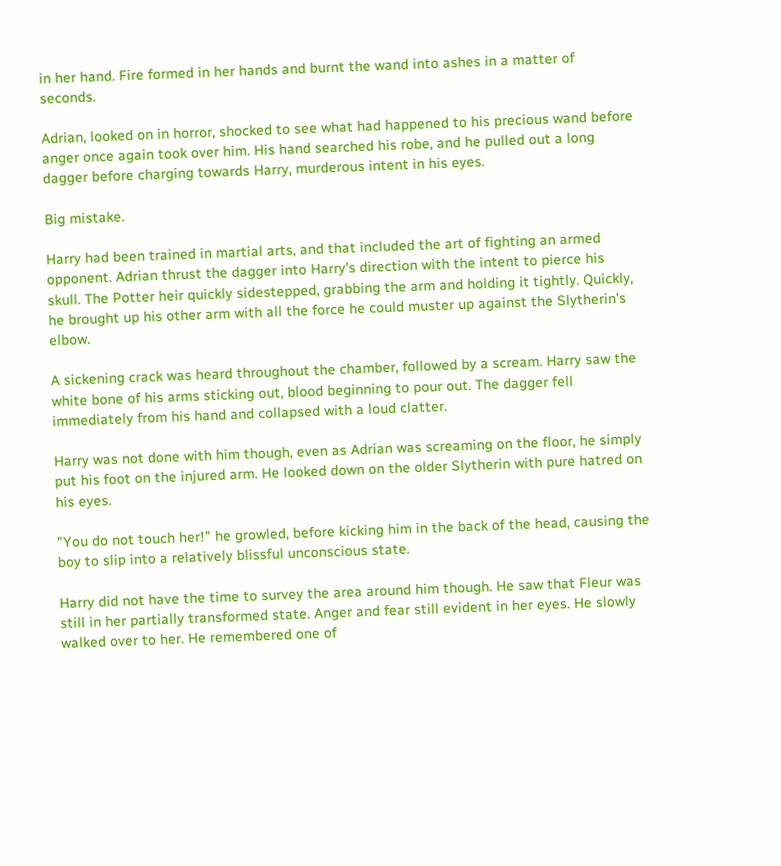in her hand. Fire formed in her hands and burnt the wand into ashes in a matter of seconds.

Adrian, looked on in horror, shocked to see what had happened to his precious wand before anger once again took over him. His hand searched his robe, and he pulled out a long dagger before charging towards Harry, murderous intent in his eyes.

Big mistake.

Harry had been trained in martial arts, and that included the art of fighting an armed opponent. Adrian thrust the dagger into Harry's direction with the intent to pierce his skull. The Potter heir quickly sidestepped, grabbing the arm and holding it tightly. Quickly, he brought up his other arm with all the force he could muster up against the Slytherin's elbow.

A sickening crack was heard throughout the chamber, followed by a scream. Harry saw the white bone of his arms sticking out, blood beginning to pour out. The dagger fell immediately from his hand and collapsed with a loud clatter.

Harry was not done with him though, even as Adrian was screaming on the floor, he simply put his foot on the injured arm. He looked down on the older Slytherin with pure hatred on his eyes.

"You do not touch her!" he growled, before kicking him in the back of the head, causing the boy to slip into a relatively blissful unconscious state.

Harry did not have the time to survey the area around him though. He saw that Fleur was still in her partially transformed state. Anger and fear still evident in her eyes. He slowly walked over to her. He remembered one of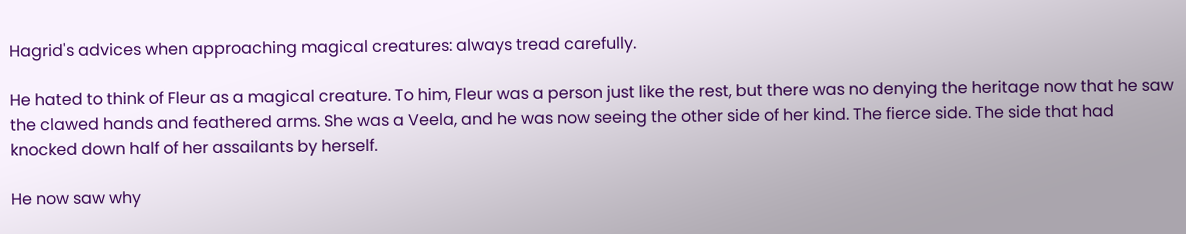Hagrid's advices when approaching magical creatures: always tread carefully.

He hated to think of Fleur as a magical creature. To him, Fleur was a person just like the rest, but there was no denying the heritage now that he saw the clawed hands and feathered arms. She was a Veela, and he was now seeing the other side of her kind. The fierce side. The side that had knocked down half of her assailants by herself.

He now saw why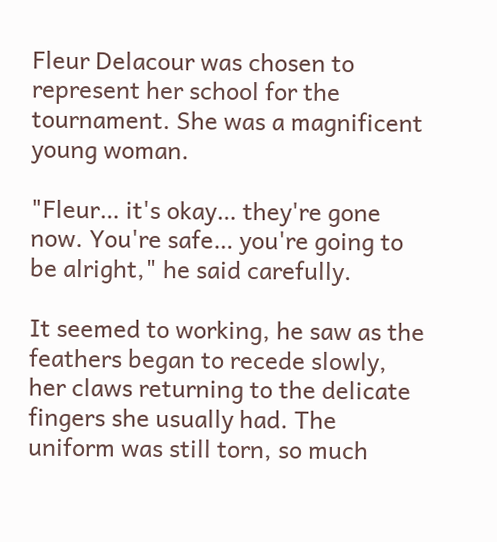Fleur Delacour was chosen to represent her school for the tournament. She was a magnificent young woman.

"Fleur… it's okay… they're gone now. You're safe… you're going to be alright," he said carefully.

It seemed to working, he saw as the feathers began to recede slowly, her claws returning to the delicate fingers she usually had. The uniform was still torn, so much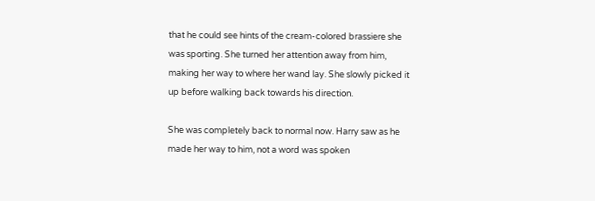that he could see hints of the cream-colored brassiere she was sporting. She turned her attention away from him, making her way to where her wand lay. She slowly picked it up before walking back towards his direction.

She was completely back to normal now. Harry saw as he made her way to him, not a word was spoken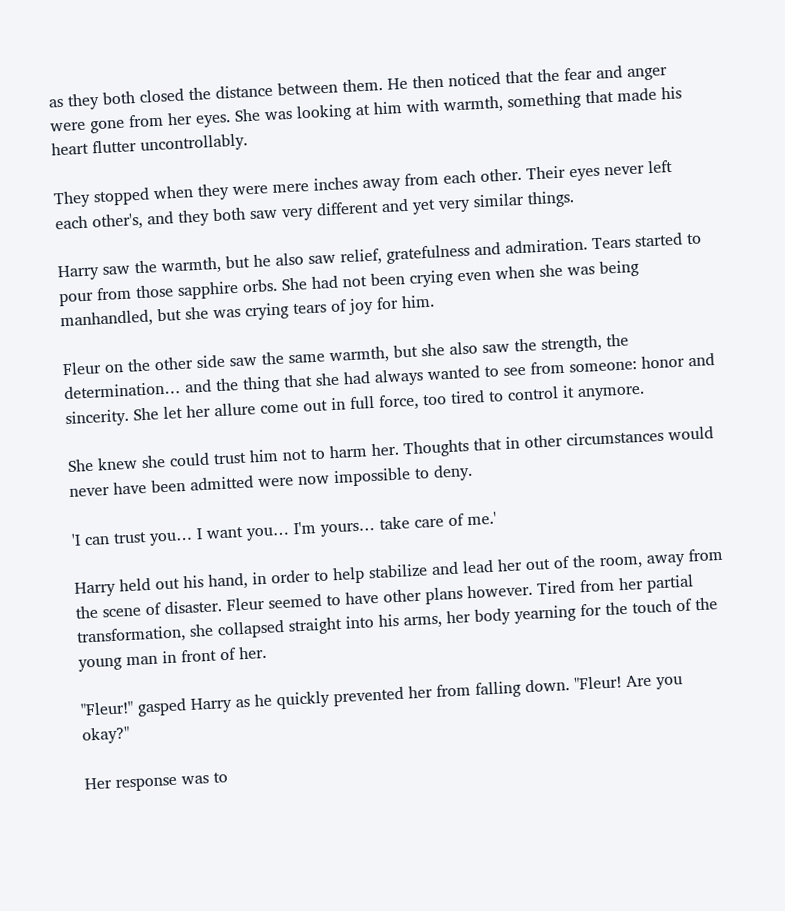as they both closed the distance between them. He then noticed that the fear and anger were gone from her eyes. She was looking at him with warmth, something that made his heart flutter uncontrollably.

They stopped when they were mere inches away from each other. Their eyes never left each other's, and they both saw very different and yet very similar things.

Harry saw the warmth, but he also saw relief, gratefulness and admiration. Tears started to pour from those sapphire orbs. She had not been crying even when she was being manhandled, but she was crying tears of joy for him.

Fleur on the other side saw the same warmth, but she also saw the strength, the determination… and the thing that she had always wanted to see from someone: honor and sincerity. She let her allure come out in full force, too tired to control it anymore.

She knew she could trust him not to harm her. Thoughts that in other circumstances would never have been admitted were now impossible to deny.

'I can trust you… I want you… I'm yours… take care of me.'

Harry held out his hand, in order to help stabilize and lead her out of the room, away from the scene of disaster. Fleur seemed to have other plans however. Tired from her partial transformation, she collapsed straight into his arms, her body yearning for the touch of the young man in front of her.

"Fleur!" gasped Harry as he quickly prevented her from falling down. "Fleur! Are you okay?"

Her response was to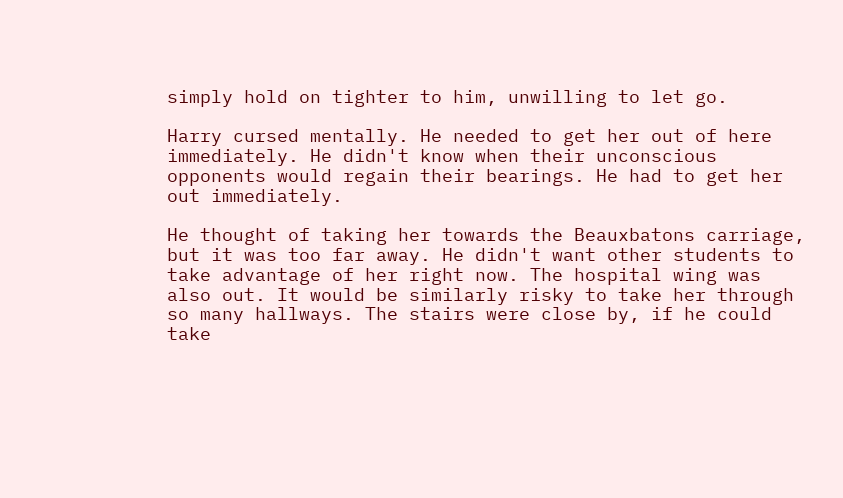simply hold on tighter to him, unwilling to let go.

Harry cursed mentally. He needed to get her out of here immediately. He didn't know when their unconscious opponents would regain their bearings. He had to get her out immediately.

He thought of taking her towards the Beauxbatons carriage, but it was too far away. He didn't want other students to take advantage of her right now. The hospital wing was also out. It would be similarly risky to take her through so many hallways. The stairs were close by, if he could take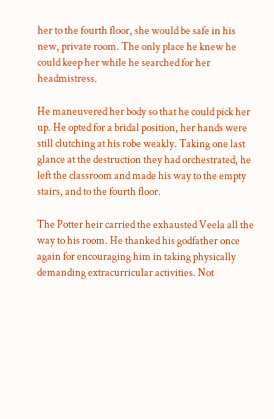her to the fourth floor, she would be safe in his new, private room. The only place he knew he could keep her while he searched for her headmistress.

He maneuvered her body so that he could pick her up. He opted for a bridal position, her hands were still clutching at his robe weakly. Taking one last glance at the destruction they had orchestrated, he left the classroom and made his way to the empty stairs, and to the fourth floor.

The Potter heir carried the exhausted Veela all the way to his room. He thanked his godfather once again for encouraging him in taking physically demanding extracurricular activities. Not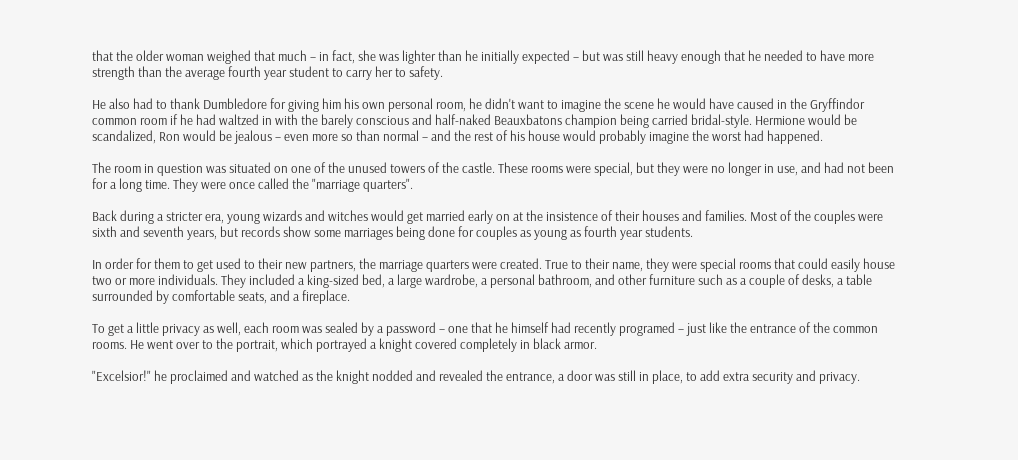that the older woman weighed that much – in fact, she was lighter than he initially expected – but was still heavy enough that he needed to have more strength than the average fourth year student to carry her to safety.

He also had to thank Dumbledore for giving him his own personal room, he didn't want to imagine the scene he would have caused in the Gryffindor common room if he had waltzed in with the barely conscious and half-naked Beauxbatons champion being carried bridal-style. Hermione would be scandalized, Ron would be jealous – even more so than normal – and the rest of his house would probably imagine the worst had happened.

The room in question was situated on one of the unused towers of the castle. These rooms were special, but they were no longer in use, and had not been for a long time. They were once called the "marriage quarters".

Back during a stricter era, young wizards and witches would get married early on at the insistence of their houses and families. Most of the couples were sixth and seventh years, but records show some marriages being done for couples as young as fourth year students.

In order for them to get used to their new partners, the marriage quarters were created. True to their name, they were special rooms that could easily house two or more individuals. They included a king-sized bed, a large wardrobe, a personal bathroom, and other furniture such as a couple of desks, a table surrounded by comfortable seats, and a fireplace.

To get a little privacy as well, each room was sealed by a password – one that he himself had recently programed – just like the entrance of the common rooms. He went over to the portrait, which portrayed a knight covered completely in black armor.

"Excelsior!" he proclaimed and watched as the knight nodded and revealed the entrance, a door was still in place, to add extra security and privacy.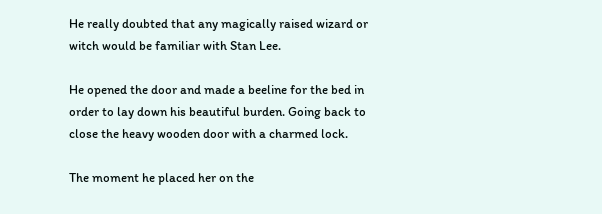He really doubted that any magically raised wizard or witch would be familiar with Stan Lee.

He opened the door and made a beeline for the bed in order to lay down his beautiful burden. Going back to close the heavy wooden door with a charmed lock.

The moment he placed her on the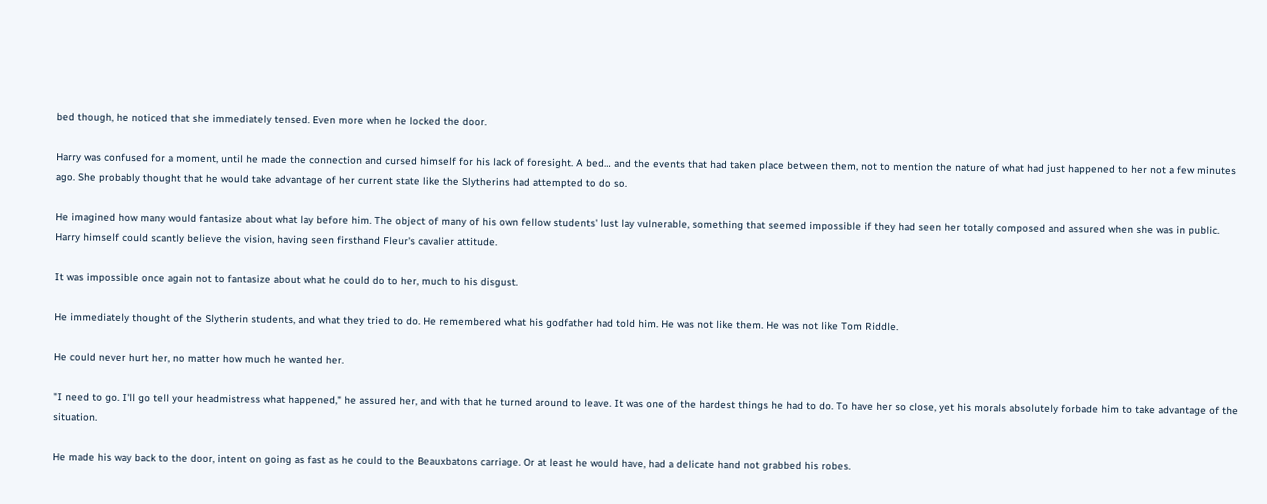bed though, he noticed that she immediately tensed. Even more when he locked the door.

Harry was confused for a moment, until he made the connection and cursed himself for his lack of foresight. A bed… and the events that had taken place between them, not to mention the nature of what had just happened to her not a few minutes ago. She probably thought that he would take advantage of her current state like the Slytherins had attempted to do so.

He imagined how many would fantasize about what lay before him. The object of many of his own fellow students' lust lay vulnerable, something that seemed impossible if they had seen her totally composed and assured when she was in public. Harry himself could scantly believe the vision, having seen firsthand Fleur's cavalier attitude.

It was impossible once again not to fantasize about what he could do to her, much to his disgust.

He immediately thought of the Slytherin students, and what they tried to do. He remembered what his godfather had told him. He was not like them. He was not like Tom Riddle.

He could never hurt her, no matter how much he wanted her.

"I need to go. I'll go tell your headmistress what happened," he assured her, and with that he turned around to leave. It was one of the hardest things he had to do. To have her so close, yet his morals absolutely forbade him to take advantage of the situation.

He made his way back to the door, intent on going as fast as he could to the Beauxbatons carriage. Or at least he would have, had a delicate hand not grabbed his robes.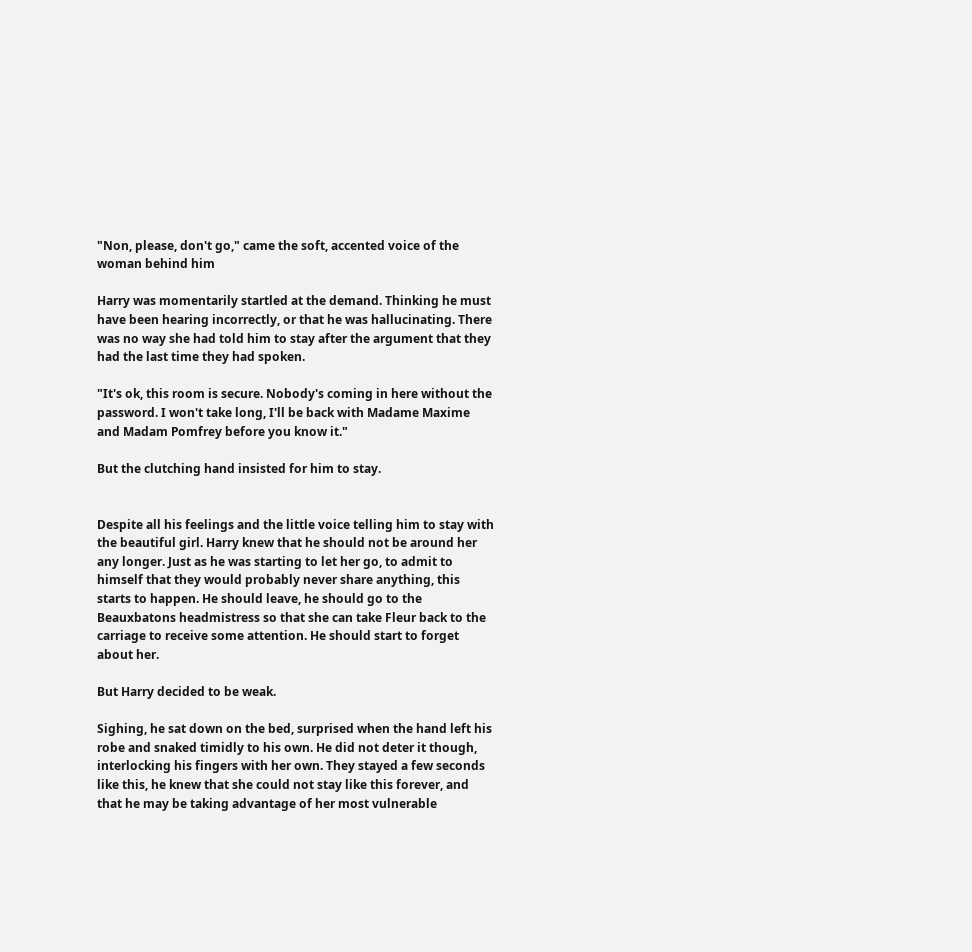"Non, please, don't go," came the soft, accented voice of the woman behind him

Harry was momentarily startled at the demand. Thinking he must have been hearing incorrectly, or that he was hallucinating. There was no way she had told him to stay after the argument that they had the last time they had spoken.

"It's ok, this room is secure. Nobody's coming in here without the password. I won't take long, I'll be back with Madame Maxime and Madam Pomfrey before you know it."

But the clutching hand insisted for him to stay.


Despite all his feelings and the little voice telling him to stay with the beautiful girl. Harry knew that he should not be around her any longer. Just as he was starting to let her go, to admit to himself that they would probably never share anything, this starts to happen. He should leave, he should go to the Beauxbatons headmistress so that she can take Fleur back to the carriage to receive some attention. He should start to forget about her.

But Harry decided to be weak.

Sighing, he sat down on the bed, surprised when the hand left his robe and snaked timidly to his own. He did not deter it though, interlocking his fingers with her own. They stayed a few seconds like this, he knew that she could not stay like this forever, and that he may be taking advantage of her most vulnerable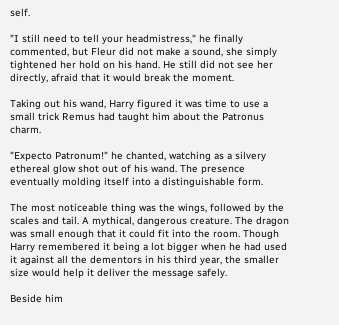self.

"I still need to tell your headmistress," he finally commented, but Fleur did not make a sound, she simply tightened her hold on his hand. He still did not see her directly, afraid that it would break the moment.

Taking out his wand, Harry figured it was time to use a small trick Remus had taught him about the Patronus charm.

"Expecto Patronum!" he chanted, watching as a silvery ethereal glow shot out of his wand. The presence eventually molding itself into a distinguishable form.

The most noticeable thing was the wings, followed by the scales and tail. A mythical, dangerous creature. The dragon was small enough that it could fit into the room. Though Harry remembered it being a lot bigger when he had used it against all the dementors in his third year, the smaller size would help it deliver the message safely.

Beside him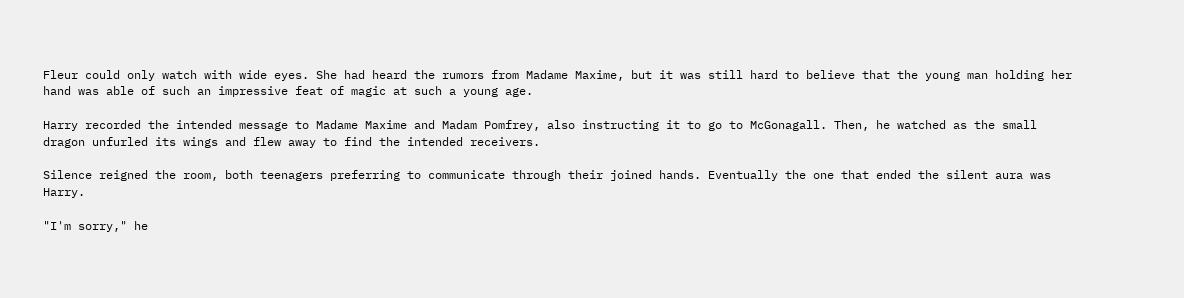Fleur could only watch with wide eyes. She had heard the rumors from Madame Maxime, but it was still hard to believe that the young man holding her hand was able of such an impressive feat of magic at such a young age.

Harry recorded the intended message to Madame Maxime and Madam Pomfrey, also instructing it to go to McGonagall. Then, he watched as the small dragon unfurled its wings and flew away to find the intended receivers.

Silence reigned the room, both teenagers preferring to communicate through their joined hands. Eventually the one that ended the silent aura was Harry.

"I'm sorry," he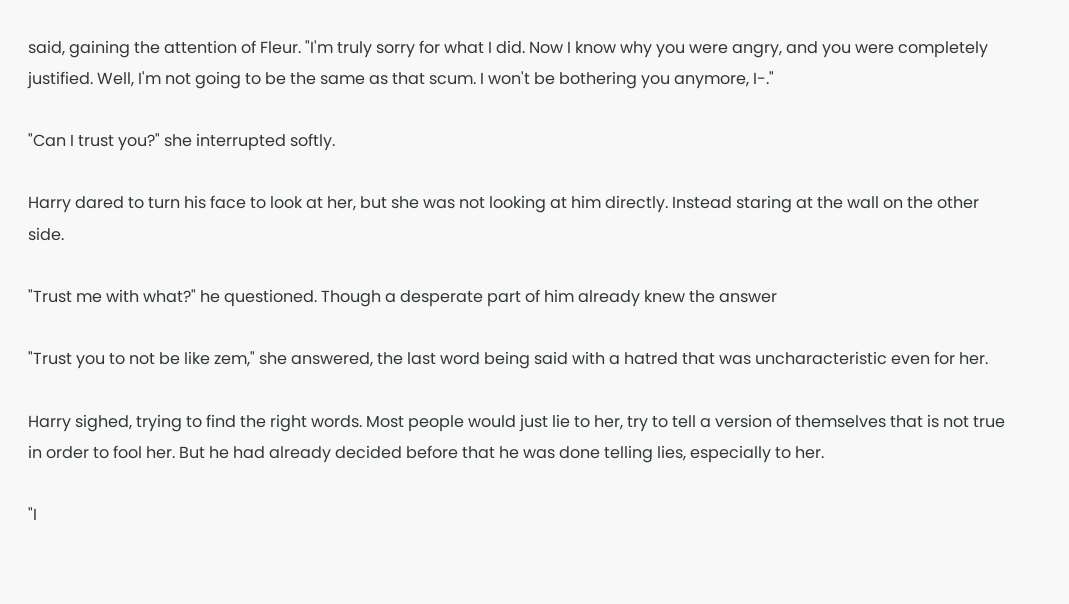said, gaining the attention of Fleur. "I'm truly sorry for what I did. Now I know why you were angry, and you were completely justified. Well, I'm not going to be the same as that scum. I won't be bothering you anymore, I-."

"Can I trust you?" she interrupted softly.

Harry dared to turn his face to look at her, but she was not looking at him directly. Instead staring at the wall on the other side.

"Trust me with what?" he questioned. Though a desperate part of him already knew the answer

"Trust you to not be like zem," she answered, the last word being said with a hatred that was uncharacteristic even for her.

Harry sighed, trying to find the right words. Most people would just lie to her, try to tell a version of themselves that is not true in order to fool her. But he had already decided before that he was done telling lies, especially to her.

"I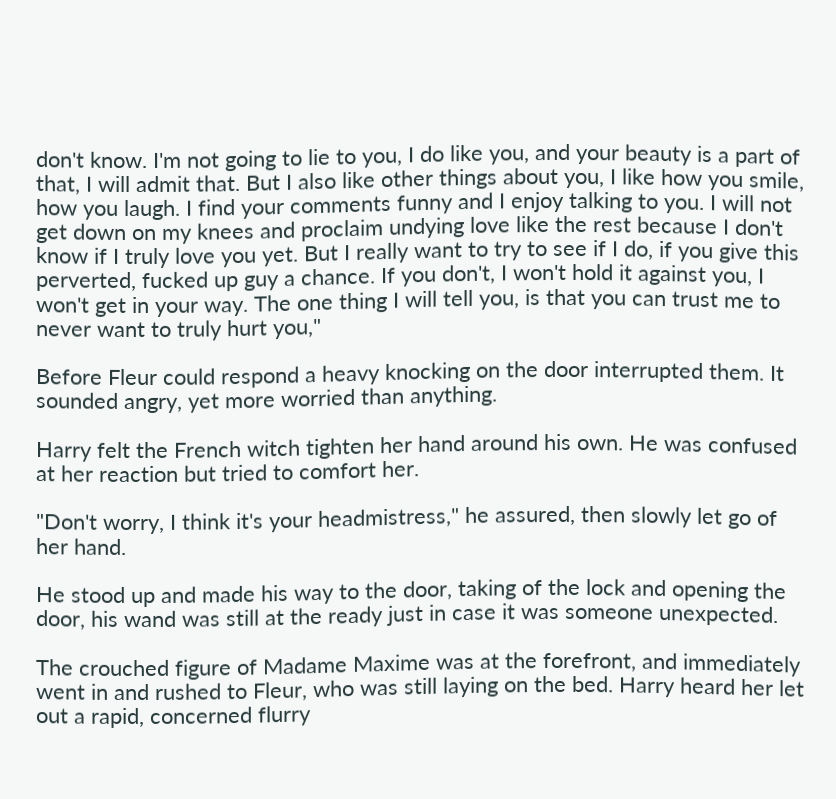don't know. I'm not going to lie to you, I do like you, and your beauty is a part of that, I will admit that. But I also like other things about you, I like how you smile, how you laugh. I find your comments funny and I enjoy talking to you. I will not get down on my knees and proclaim undying love like the rest because I don't know if I truly love you yet. But I really want to try to see if I do, if you give this perverted, fucked up guy a chance. If you don't, I won't hold it against you, I won't get in your way. The one thing I will tell you, is that you can trust me to never want to truly hurt you,"

Before Fleur could respond a heavy knocking on the door interrupted them. It sounded angry, yet more worried than anything.

Harry felt the French witch tighten her hand around his own. He was confused at her reaction but tried to comfort her.

"Don't worry, I think it's your headmistress," he assured, then slowly let go of her hand.

He stood up and made his way to the door, taking of the lock and opening the door, his wand was still at the ready just in case it was someone unexpected.

The crouched figure of Madame Maxime was at the forefront, and immediately went in and rushed to Fleur, who was still laying on the bed. Harry heard her let out a rapid, concerned flurry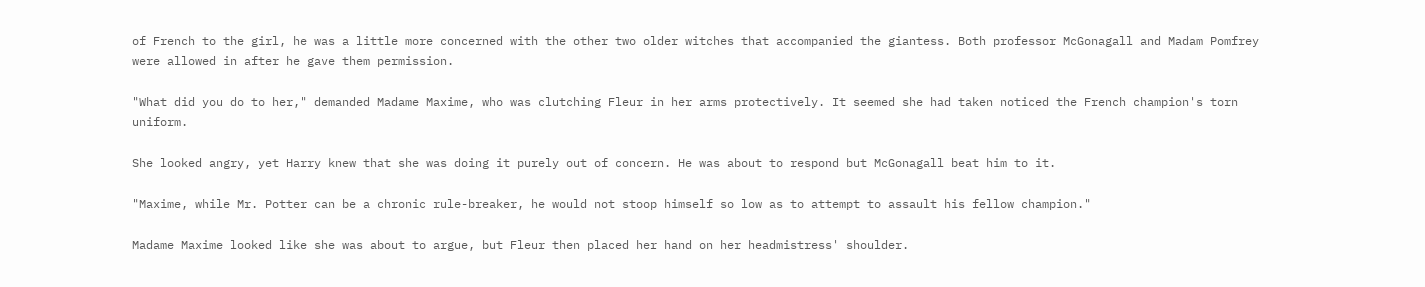of French to the girl, he was a little more concerned with the other two older witches that accompanied the giantess. Both professor McGonagall and Madam Pomfrey were allowed in after he gave them permission.

"What did you do to her," demanded Madame Maxime, who was clutching Fleur in her arms protectively. It seemed she had taken noticed the French champion's torn uniform.

She looked angry, yet Harry knew that she was doing it purely out of concern. He was about to respond but McGonagall beat him to it.

"Maxime, while Mr. Potter can be a chronic rule-breaker, he would not stoop himself so low as to attempt to assault his fellow champion."

Madame Maxime looked like she was about to argue, but Fleur then placed her hand on her headmistress' shoulder.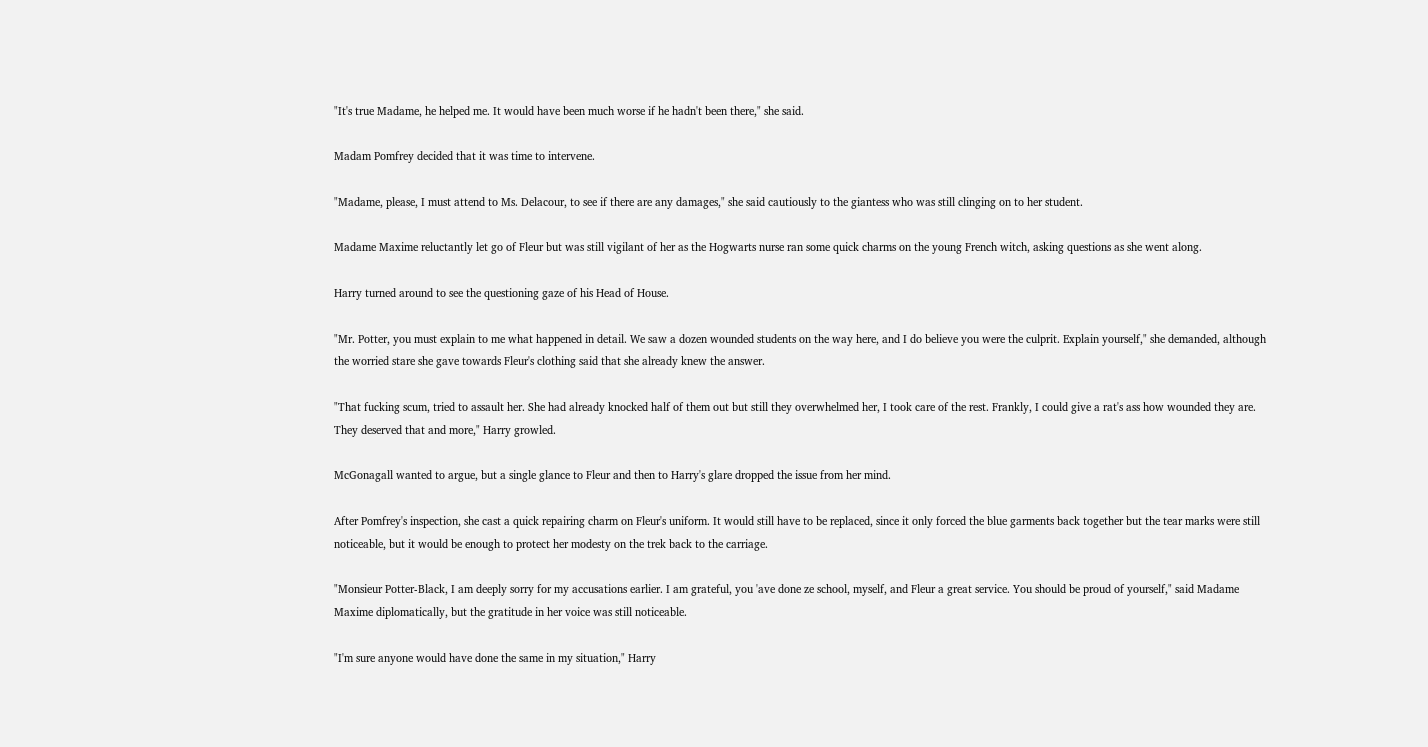"It's true Madame, he helped me. It would have been much worse if he hadn't been there," she said.

Madam Pomfrey decided that it was time to intervene.

"Madame, please, I must attend to Ms. Delacour, to see if there are any damages," she said cautiously to the giantess who was still clinging on to her student.

Madame Maxime reluctantly let go of Fleur but was still vigilant of her as the Hogwarts nurse ran some quick charms on the young French witch, asking questions as she went along.

Harry turned around to see the questioning gaze of his Head of House.

"Mr. Potter, you must explain to me what happened in detail. We saw a dozen wounded students on the way here, and I do believe you were the culprit. Explain yourself," she demanded, although the worried stare she gave towards Fleur's clothing said that she already knew the answer.

"That fucking scum, tried to assault her. She had already knocked half of them out but still they overwhelmed her, I took care of the rest. Frankly, I could give a rat's ass how wounded they are. They deserved that and more," Harry growled.

McGonagall wanted to argue, but a single glance to Fleur and then to Harry's glare dropped the issue from her mind.

After Pomfrey's inspection, she cast a quick repairing charm on Fleur's uniform. It would still have to be replaced, since it only forced the blue garments back together but the tear marks were still noticeable, but it would be enough to protect her modesty on the trek back to the carriage.

"Monsieur Potter-Black, I am deeply sorry for my accusations earlier. I am grateful, you 'ave done ze school, myself, and Fleur a great service. You should be proud of yourself," said Madame Maxime diplomatically, but the gratitude in her voice was still noticeable.

"I'm sure anyone would have done the same in my situation," Harry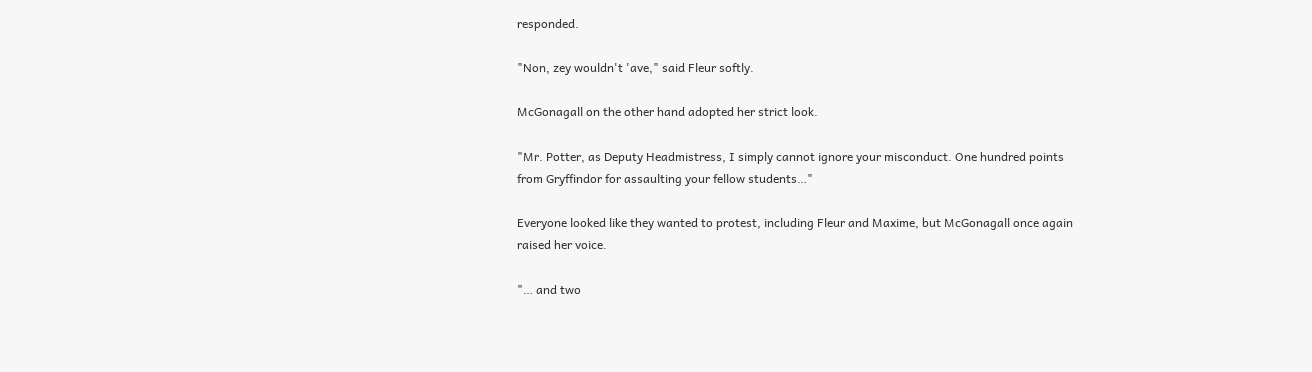responded.

"Non, zey wouldn't 'ave," said Fleur softly.

McGonagall on the other hand adopted her strict look.

"Mr. Potter, as Deputy Headmistress, I simply cannot ignore your misconduct. One hundred points from Gryffindor for assaulting your fellow students…"

Everyone looked like they wanted to protest, including Fleur and Maxime, but McGonagall once again raised her voice.

"… and two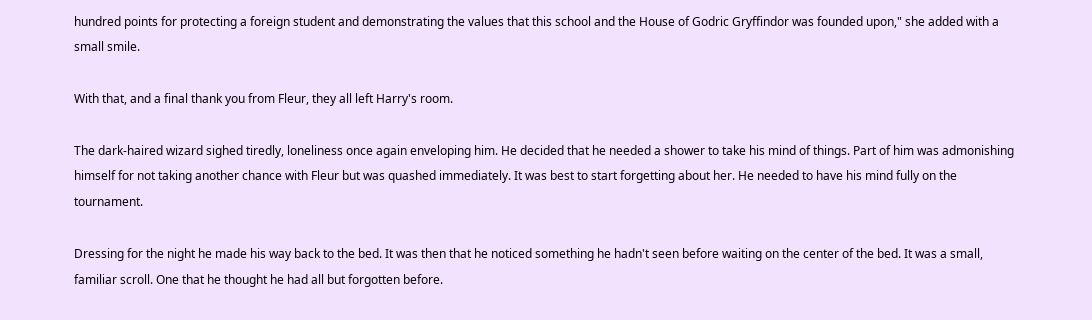hundred points for protecting a foreign student and demonstrating the values that this school and the House of Godric Gryffindor was founded upon," she added with a small smile.

With that, and a final thank you from Fleur, they all left Harry's room.

The dark-haired wizard sighed tiredly, loneliness once again enveloping him. He decided that he needed a shower to take his mind of things. Part of him was admonishing himself for not taking another chance with Fleur but was quashed immediately. It was best to start forgetting about her. He needed to have his mind fully on the tournament.

Dressing for the night he made his way back to the bed. It was then that he noticed something he hadn't seen before waiting on the center of the bed. It was a small, familiar scroll. One that he thought he had all but forgotten before.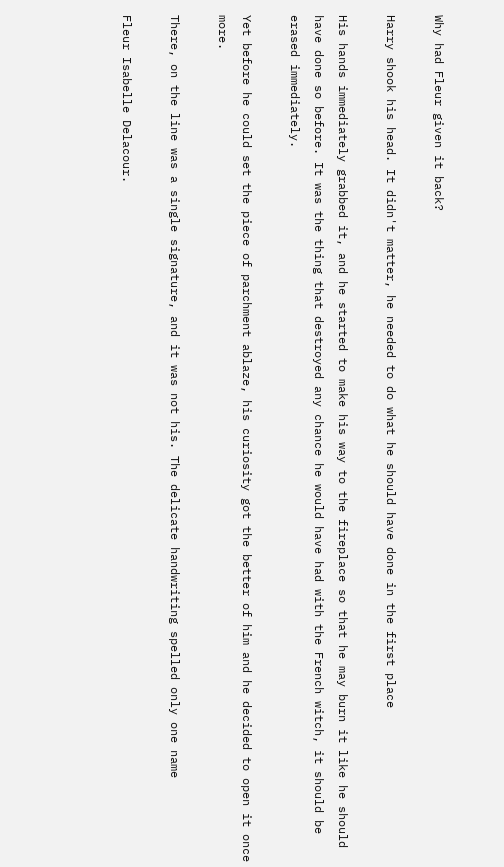Why had Fleur given it back?

Harry shook his head. It didn't matter, he needed to do what he should have done in the first place

His hands immediately grabbed it, and he started to make his way to the fireplace so that he may burn it like he should have done so before. It was the thing that destroyed any chance he would have had with the French witch, it should be erased immediately.

Yet before he could set the piece of parchment ablaze, his curiosity got the better of him and he decided to open it once more.

There, on the line was a single signature, and it was not his. The delicate handwriting spelled only one name

Fleur Isabelle Delacour.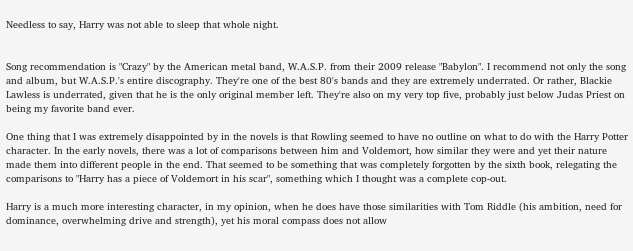Needless to say, Harry was not able to sleep that whole night.


Song recommendation is "Crazy" by the American metal band, W.A.S.P. from their 2009 release "Babylon". I recommend not only the song and album, but W.A.S.P.'s entire discography. They're one of the best 80's bands and they are extremely underrated. Or rather, Blackie Lawless is underrated, given that he is the only original member left. They're also on my very top five, probably just below Judas Priest on being my favorite band ever.

One thing that I was extremely disappointed by in the novels is that Rowling seemed to have no outline on what to do with the Harry Potter character. In the early novels, there was a lot of comparisons between him and Voldemort, how similar they were and yet their nature made them into different people in the end. That seemed to be something that was completely forgotten by the sixth book, relegating the comparisons to "Harry has a piece of Voldemort in his scar", something which I thought was a complete cop-out.

Harry is a much more interesting character, in my opinion, when he does have those similarities with Tom Riddle (his ambition, need for dominance, overwhelming drive and strength), yet his moral compass does not allow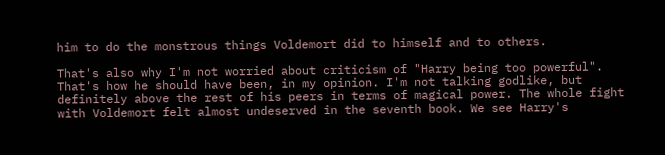him to do the monstrous things Voldemort did to himself and to others.

That's also why I'm not worried about criticism of "Harry being too powerful". That's how he should have been, in my opinion. I'm not talking godlike, but definitely above the rest of his peers in terms of magical power. The whole fight with Voldemort felt almost undeserved in the seventh book. We see Harry's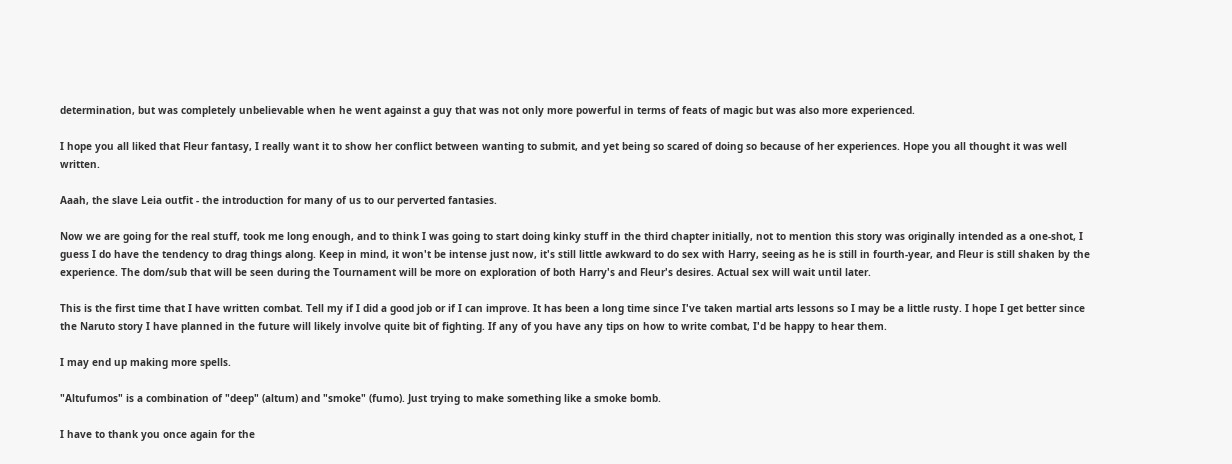determination, but was completely unbelievable when he went against a guy that was not only more powerful in terms of feats of magic but was also more experienced.

I hope you all liked that Fleur fantasy, I really want it to show her conflict between wanting to submit, and yet being so scared of doing so because of her experiences. Hope you all thought it was well written.

Aaah, the slave Leia outfit - the introduction for many of us to our perverted fantasies.

Now we are going for the real stuff, took me long enough, and to think I was going to start doing kinky stuff in the third chapter initially, not to mention this story was originally intended as a one-shot, I guess I do have the tendency to drag things along. Keep in mind, it won't be intense just now, it's still little awkward to do sex with Harry, seeing as he is still in fourth-year, and Fleur is still shaken by the experience. The dom/sub that will be seen during the Tournament will be more on exploration of both Harry's and Fleur's desires. Actual sex will wait until later.

This is the first time that I have written combat. Tell my if I did a good job or if I can improve. It has been a long time since I've taken martial arts lessons so I may be a little rusty. I hope I get better since the Naruto story I have planned in the future will likely involve quite bit of fighting. If any of you have any tips on how to write combat, I'd be happy to hear them.

I may end up making more spells.

"Altufumos" is a combination of "deep" (altum) and "smoke" (fumo). Just trying to make something like a smoke bomb.

I have to thank you once again for the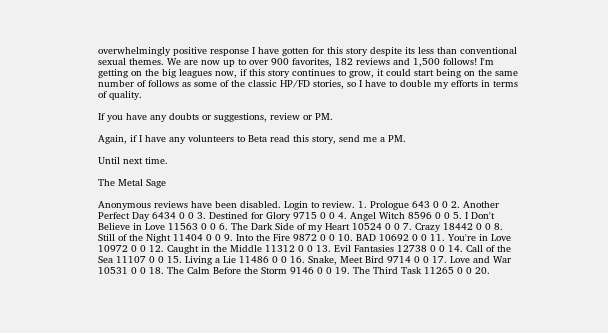overwhelmingly positive response I have gotten for this story despite its less than conventional sexual themes. We are now up to over 900 favorites, 182 reviews and 1,500 follows! I'm getting on the big leagues now, if this story continues to grow, it could start being on the same number of follows as some of the classic HP/FD stories, so I have to double my efforts in terms of quality.

If you have any doubts or suggestions, review or PM.

Again, if I have any volunteers to Beta read this story, send me a PM.

Until next time.

The Metal Sage

Anonymous reviews have been disabled. Login to review. 1. Prologue 643 0 0 2. Another Perfect Day 6434 0 0 3. Destined for Glory 9715 0 0 4. Angel Witch 8596 0 0 5. I Don't Believe in Love 11563 0 0 6. The Dark Side of my Heart 10524 0 0 7. Crazy 18442 0 0 8. Still of the Night 11404 0 0 9. Into the Fire 9872 0 0 10. BAD 10692 0 0 11. You're in Love 10972 0 0 12. Caught in the Middle 11312 0 0 13. Evil Fantasies 12738 0 0 14. Call of the Sea 11107 0 0 15. Living a Lie 11486 0 0 16. Snake, Meet Bird 9714 0 0 17. Love and War 10531 0 0 18. The Calm Before the Storm 9146 0 0 19. The Third Task 11265 0 0 20.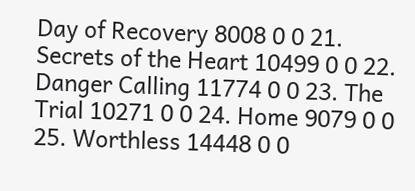Day of Recovery 8008 0 0 21. Secrets of the Heart 10499 0 0 22. Danger Calling 11774 0 0 23. The Trial 10271 0 0 24. Home 9079 0 0 25. Worthless 14448 0 0